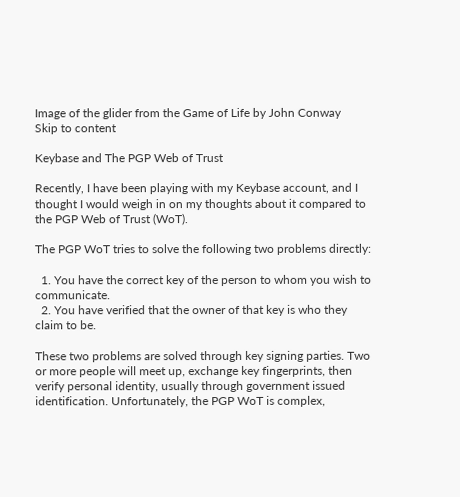Image of the glider from the Game of Life by John Conway
Skip to content

Keybase and The PGP Web of Trust

Recently, I have been playing with my Keybase account, and I thought I would weigh in on my thoughts about it compared to the PGP Web of Trust (WoT).

The PGP WoT tries to solve the following two problems directly:

  1. You have the correct key of the person to whom you wish to communicate.
  2. You have verified that the owner of that key is who they claim to be.

These two problems are solved through key signing parties. Two or more people will meet up, exchange key fingerprints, then verify personal identity, usually through government issued identification. Unfortunately, the PGP WoT is complex,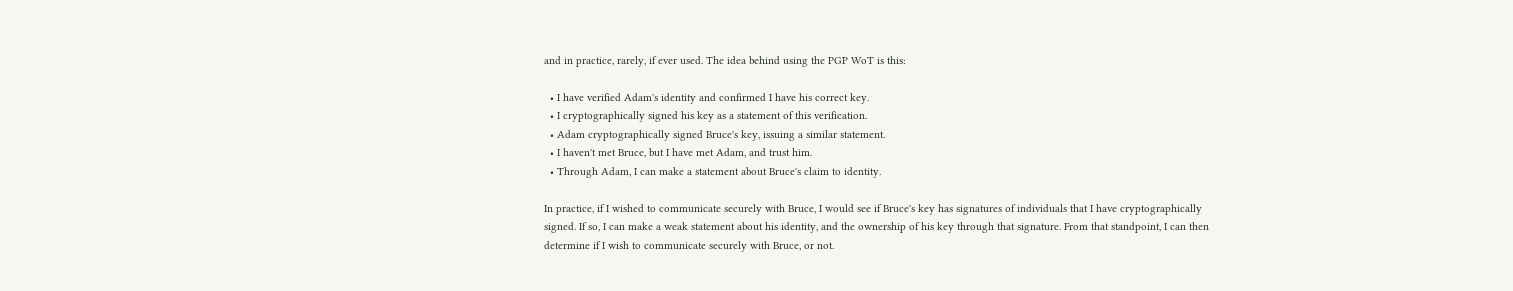and in practice, rarely, if ever used. The idea behind using the PGP WoT is this:

  • I have verified Adam's identity and confirmed I have his correct key.
  • I cryptographically signed his key as a statement of this verification.
  • Adam cryptographically signed Bruce's key, issuing a similar statement.
  • I haven't met Bruce, but I have met Adam, and trust him.
  • Through Adam, I can make a statement about Bruce's claim to identity.

In practice, if I wished to communicate securely with Bruce, I would see if Bruce's key has signatures of individuals that I have cryptographically signed. If so, I can make a weak statement about his identity, and the ownership of his key through that signature. From that standpoint, I can then determine if I wish to communicate securely with Bruce, or not.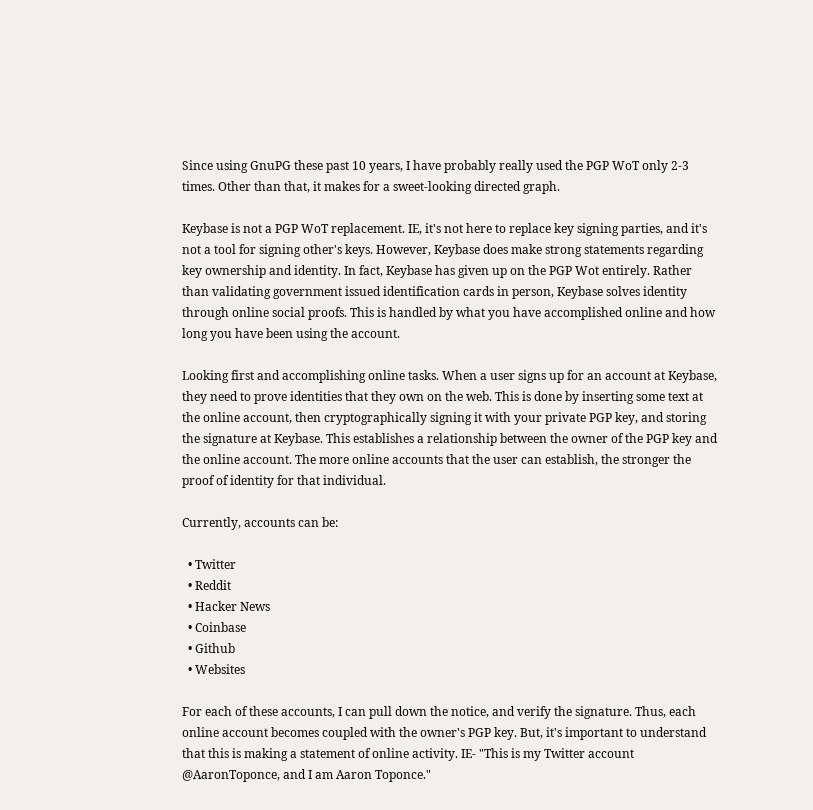Since using GnuPG these past 10 years, I have probably really used the PGP WoT only 2-3 times. Other than that, it makes for a sweet-looking directed graph.

Keybase is not a PGP WoT replacement. IE, it's not here to replace key signing parties, and it's not a tool for signing other's keys. However, Keybase does make strong statements regarding key ownership and identity. In fact, Keybase has given up on the PGP Wot entirely. Rather than validating government issued identification cards in person, Keybase solves identity through online social proofs. This is handled by what you have accomplished online and how long you have been using the account.

Looking first and accomplishing online tasks. When a user signs up for an account at Keybase, they need to prove identities that they own on the web. This is done by inserting some text at the online account, then cryptographically signing it with your private PGP key, and storing the signature at Keybase. This establishes a relationship between the owner of the PGP key and the online account. The more online accounts that the user can establish, the stronger the proof of identity for that individual.

Currently, accounts can be:

  • Twitter
  • Reddit
  • Hacker News
  • Coinbase
  • Github
  • Websites

For each of these accounts, I can pull down the notice, and verify the signature. Thus, each online account becomes coupled with the owner's PGP key. But, it's important to understand that this is making a statement of online activity. IE- "This is my Twitter account @AaronToponce, and I am Aaron Toponce."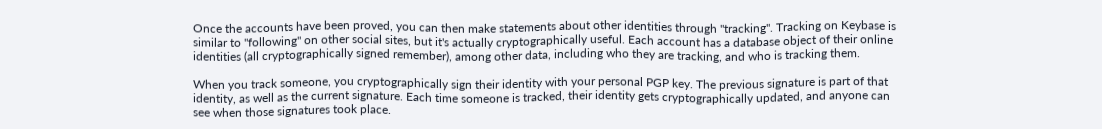Once the accounts have been proved, you can then make statements about other identities through "tracking". Tracking on Keybase is similar to "following" on other social sites, but it's actually cryptographically useful. Each account has a database object of their online identities (all cryptographically signed remember), among other data, including who they are tracking, and who is tracking them.

When you track someone, you cryptographically sign their identity with your personal PGP key. The previous signature is part of that identity, as well as the current signature. Each time someone is tracked, their identity gets cryptographically updated, and anyone can see when those signatures took place.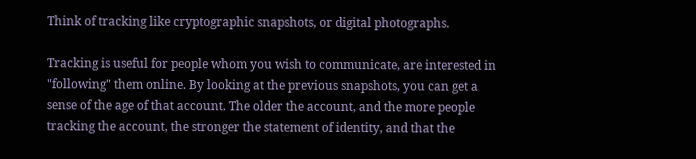Think of tracking like cryptographic snapshots, or digital photographs.

Tracking is useful for people whom you wish to communicate, are interested in "following" them online. By looking at the previous snapshots, you can get a sense of the age of that account. The older the account, and the more people tracking the account, the stronger the statement of identity, and that the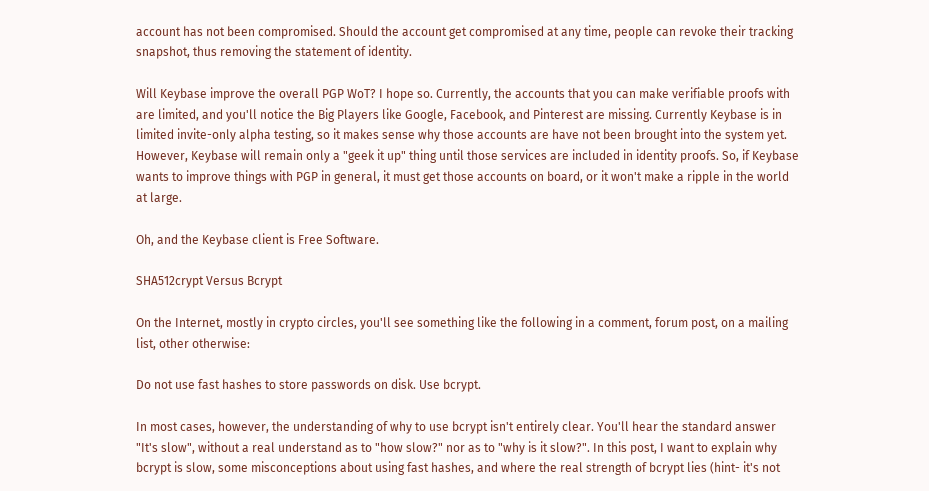account has not been compromised. Should the account get compromised at any time, people can revoke their tracking snapshot, thus removing the statement of identity.

Will Keybase improve the overall PGP WoT? I hope so. Currently, the accounts that you can make verifiable proofs with are limited, and you'll notice the Big Players like Google, Facebook, and Pinterest are missing. Currently Keybase is in limited invite-only alpha testing, so it makes sense why those accounts are have not been brought into the system yet. However, Keybase will remain only a "geek it up" thing until those services are included in identity proofs. So, if Keybase wants to improve things with PGP in general, it must get those accounts on board, or it won't make a ripple in the world at large.

Oh, and the Keybase client is Free Software.

SHA512crypt Versus Bcrypt

On the Internet, mostly in crypto circles, you'll see something like the following in a comment, forum post, on a mailing list, other otherwise:

Do not use fast hashes to store passwords on disk. Use bcrypt.

In most cases, however, the understanding of why to use bcrypt isn't entirely clear. You'll hear the standard answer "It's slow", without a real understand as to "how slow?" nor as to "why is it slow?". In this post, I want to explain why bcrypt is slow, some misconceptions about using fast hashes, and where the real strength of bcrypt lies (hint- it's not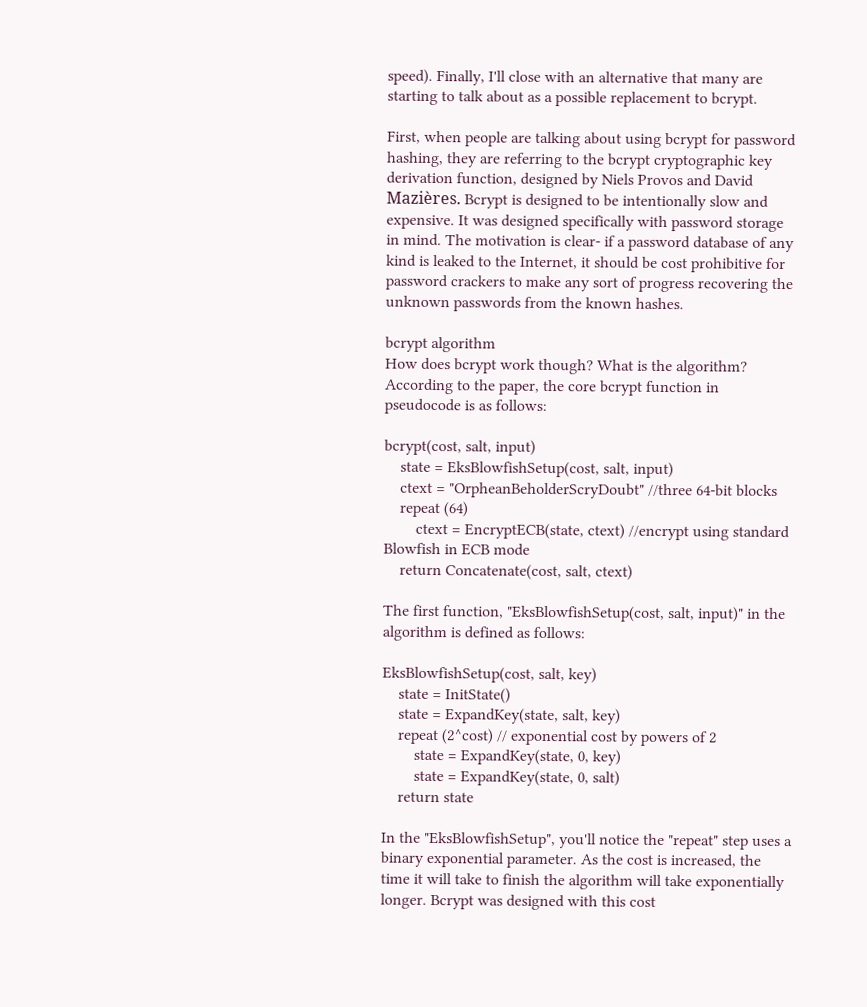speed). Finally, I'll close with an alternative that many are starting to talk about as a possible replacement to bcrypt.

First, when people are talking about using bcrypt for password hashing, they are referring to the bcrypt cryptographic key derivation function, designed by Niels Provos and David Mazières. Bcrypt is designed to be intentionally slow and expensive. It was designed specifically with password storage in mind. The motivation is clear- if a password database of any kind is leaked to the Internet, it should be cost prohibitive for password crackers to make any sort of progress recovering the unknown passwords from the known hashes.

bcrypt algorithm
How does bcrypt work though? What is the algorithm? According to the paper, the core bcrypt function in pseudocode is as follows:

bcrypt(cost, salt, input)
    state = EksBlowfishSetup(cost, salt, input)
    ctext = "OrpheanBeholderScryDoubt" //three 64-bit blocks
    repeat (64)
        ctext = EncryptECB(state, ctext) //encrypt using standard Blowfish in ECB mode
    return Concatenate(cost, salt, ctext)

The first function, "EksBlowfishSetup(cost, salt, input)" in the algorithm is defined as follows:

EksBlowfishSetup(cost, salt, key)
    state = InitState()
    state = ExpandKey(state, salt, key)
    repeat (2^cost) // exponential cost by powers of 2
        state = ExpandKey(state, 0, key)
        state = ExpandKey(state, 0, salt)
    return state

In the "EksBlowfishSetup", you'll notice the "repeat" step uses a binary exponential parameter. As the cost is increased, the time it will take to finish the algorithm will take exponentially longer. Bcrypt was designed with this cost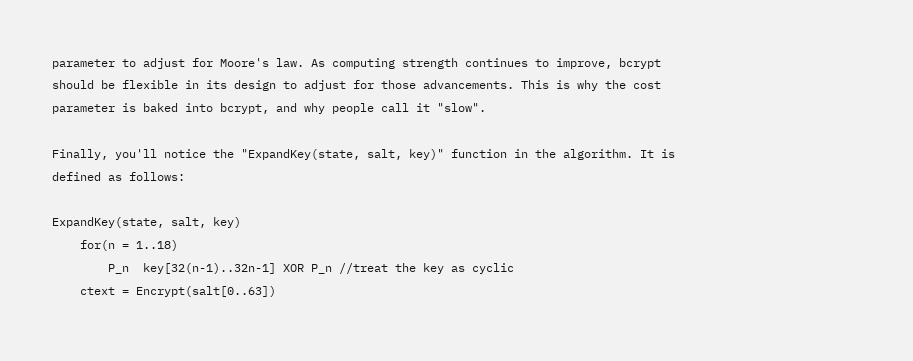parameter to adjust for Moore's law. As computing strength continues to improve, bcrypt should be flexible in its design to adjust for those advancements. This is why the cost parameter is baked into bcrypt, and why people call it "slow".

Finally, you'll notice the "ExpandKey(state, salt, key)" function in the algorithm. It is defined as follows:

ExpandKey(state, salt, key)
    for(n = 1..18)
        P_n  key[32(n-1)..32n-1] XOR P_n //treat the key as cyclic
    ctext = Encrypt(salt[0..63])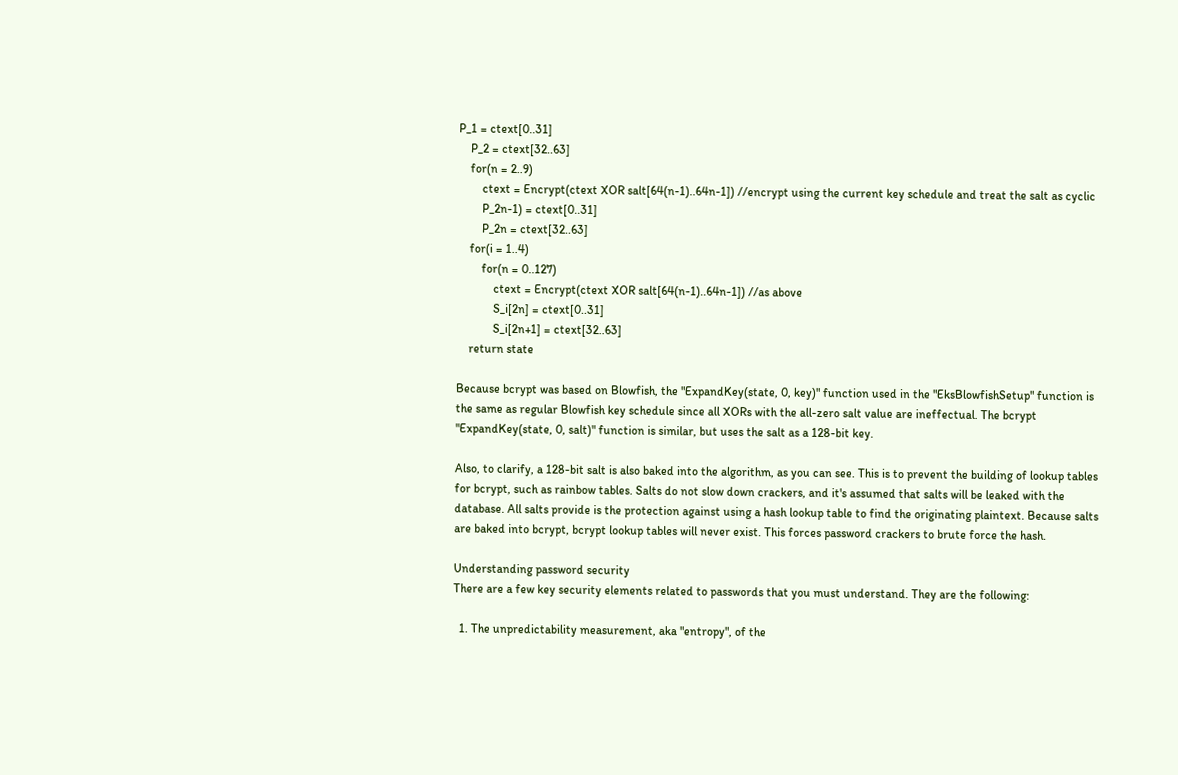P_1 = ctext[0..31]
    P_2 = ctext[32..63]
    for(n = 2..9)
        ctext = Encrypt(ctext XOR salt[64(n-1)..64n-1]) //encrypt using the current key schedule and treat the salt as cyclic
        P_2n-1) = ctext[0..31]
        P_2n = ctext[32..63]
    for(i = 1..4)
        for(n = 0..127)
            ctext = Encrypt(ctext XOR salt[64(n-1)..64n-1]) //as above
            S_i[2n] = ctext[0..31]
            S_i[2n+1] = ctext[32..63]
    return state

Because bcrypt was based on Blowfish, the "ExpandKey(state, 0, key)" function used in the "EksBlowfishSetup" function is the same as regular Blowfish key schedule since all XORs with the all-zero salt value are ineffectual. The bcrypt "ExpandKey(state, 0, salt)" function is similar, but uses the salt as a 128-bit key.

Also, to clarify, a 128-bit salt is also baked into the algorithm, as you can see. This is to prevent the building of lookup tables for bcrypt, such as rainbow tables. Salts do not slow down crackers, and it's assumed that salts will be leaked with the database. All salts provide is the protection against using a hash lookup table to find the originating plaintext. Because salts are baked into bcrypt, bcrypt lookup tables will never exist. This forces password crackers to brute force the hash.

Understanding password security
There are a few key security elements related to passwords that you must understand. They are the following:

  1. The unpredictability measurement, aka "entropy", of the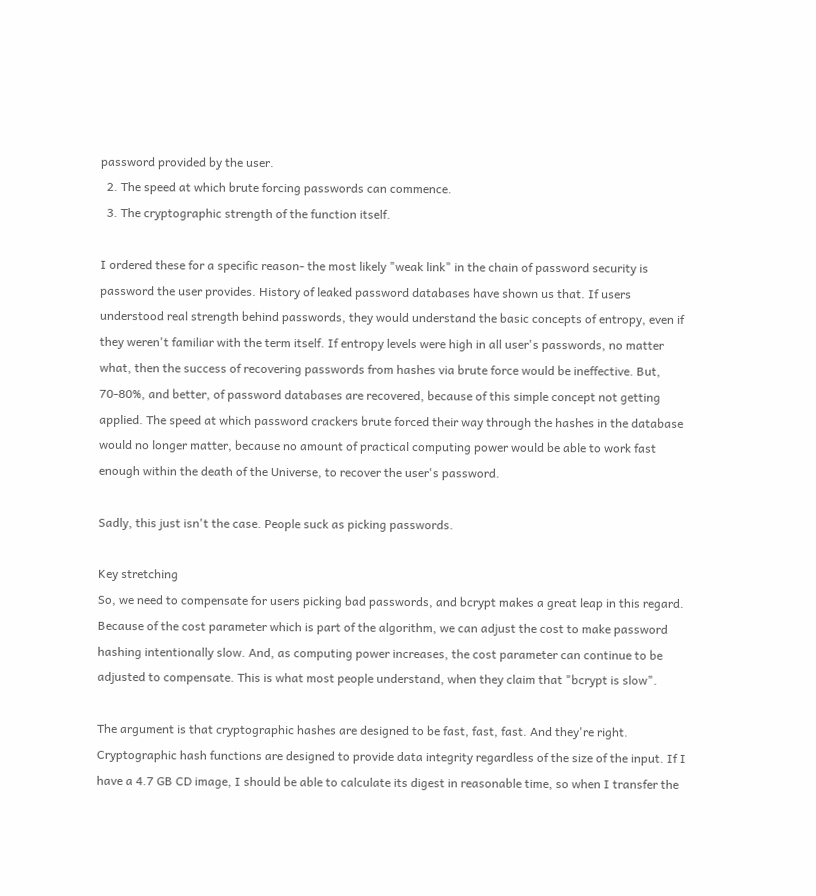password provided by the user.
  2. The speed at which brute forcing passwords can commence.
  3. The cryptographic strength of the function itself.

I ordered these for a specific reason- the most likely "weak link" in the chain of password security is password the user provides. History of leaked password databases have shown us that. If users understood real strength behind passwords, they would understand the basic concepts of entropy, even if they weren't familiar with the term itself. If entropy levels were high in all user's passwords, no matter what, then the success of recovering passwords from hashes via brute force would be ineffective. But, 70-80%, and better, of password databases are recovered, because of this simple concept not getting applied. The speed at which password crackers brute forced their way through the hashes in the database would no longer matter, because no amount of practical computing power would be able to work fast enough within the death of the Universe, to recover the user's password.

Sadly, this just isn't the case. People suck as picking passwords.

Key stretching
So, we need to compensate for users picking bad passwords, and bcrypt makes a great leap in this regard. Because of the cost parameter which is part of the algorithm, we can adjust the cost to make password hashing intentionally slow. And, as computing power increases, the cost parameter can continue to be adjusted to compensate. This is what most people understand, when they claim that "bcrypt is slow".

The argument is that cryptographic hashes are designed to be fast, fast, fast. And they're right. Cryptographic hash functions are designed to provide data integrity regardless of the size of the input. If I have a 4.7 GB CD image, I should be able to calculate its digest in reasonable time, so when I transfer the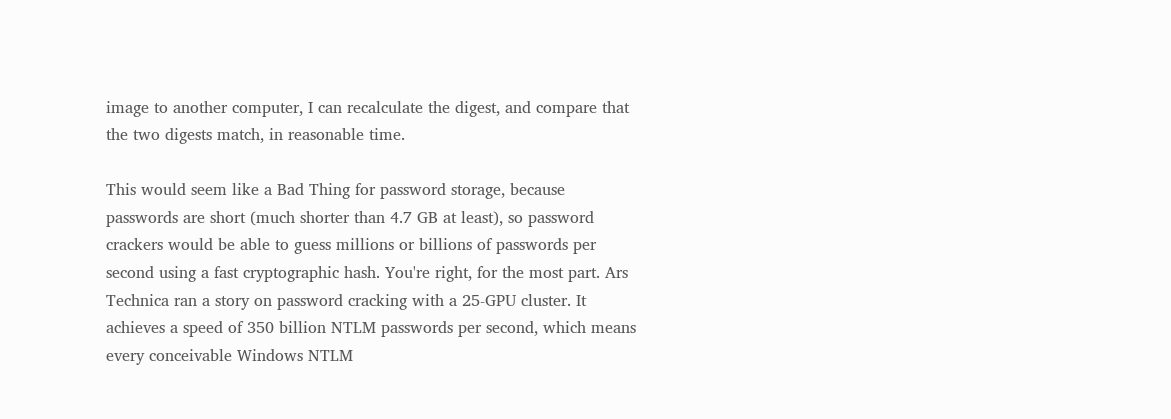image to another computer, I can recalculate the digest, and compare that the two digests match, in reasonable time.

This would seem like a Bad Thing for password storage, because passwords are short (much shorter than 4.7 GB at least), so password crackers would be able to guess millions or billions of passwords per second using a fast cryptographic hash. You're right, for the most part. Ars Technica ran a story on password cracking with a 25-GPU cluster. It achieves a speed of 350 billion NTLM passwords per second, which means every conceivable Windows NTLM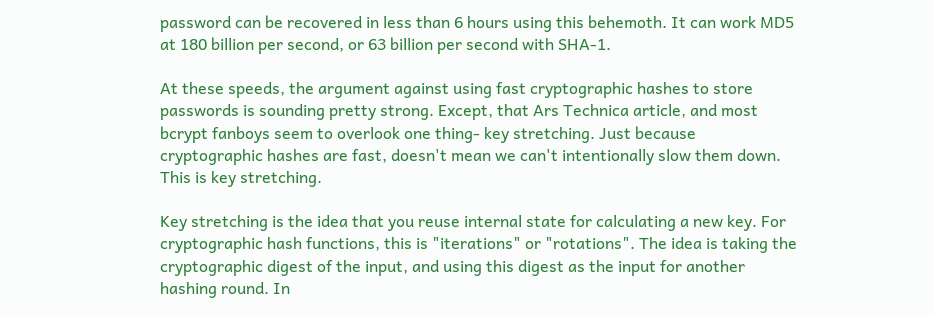password can be recovered in less than 6 hours using this behemoth. It can work MD5 at 180 billion per second, or 63 billion per second with SHA-1.

At these speeds, the argument against using fast cryptographic hashes to store passwords is sounding pretty strong. Except, that Ars Technica article, and most bcrypt fanboys seem to overlook one thing- key stretching. Just because cryptographic hashes are fast, doesn't mean we can't intentionally slow them down. This is key stretching.

Key stretching is the idea that you reuse internal state for calculating a new key. For cryptographic hash functions, this is "iterations" or "rotations". The idea is taking the cryptographic digest of the input, and using this digest as the input for another hashing round. In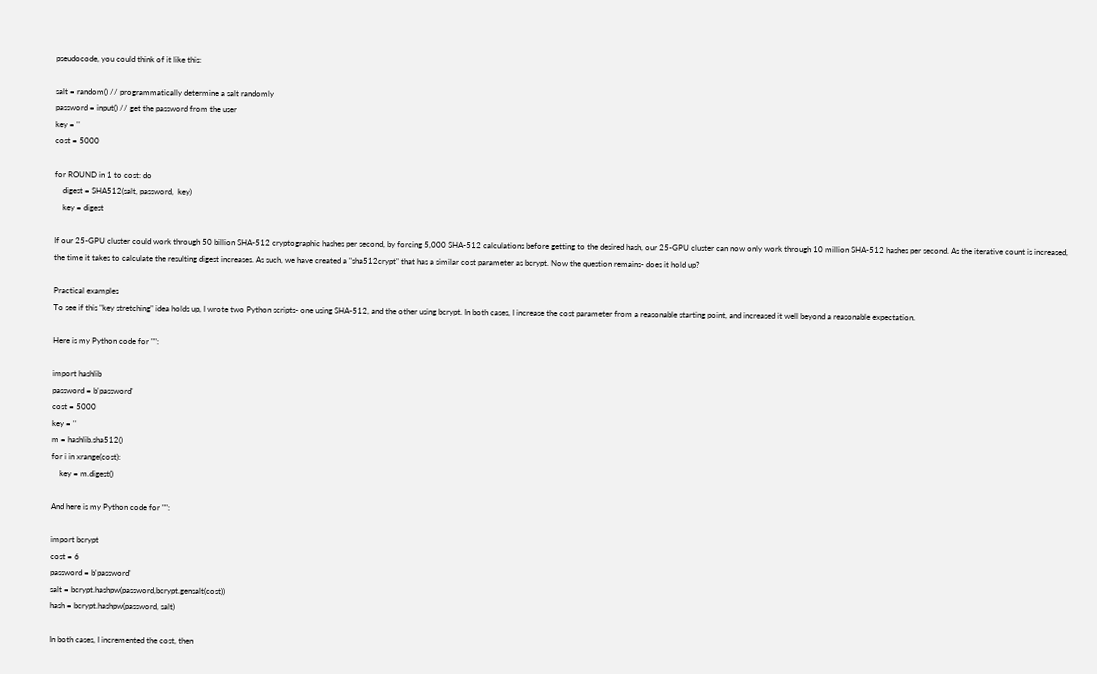pseudocode, you could think of it like this:

salt = random() // programmatically determine a salt randomly
password = input() // get the password from the user
key = ''
cost = 5000

for ROUND in 1 to cost: do
    digest = SHA512(salt, password,  key)
    key = digest

If our 25-GPU cluster could work through 50 billion SHA-512 cryptographic hashes per second, by forcing 5,000 SHA-512 calculations before getting to the desired hash, our 25-GPU cluster can now only work through 10 million SHA-512 hashes per second. As the iterative count is increased, the time it takes to calculate the resulting digest increases. As such, we have created a "sha512crypt" that has a similar cost parameter as bcrypt. Now the question remains- does it hold up?

Practical examples
To see if this "key stretching" idea holds up, I wrote two Python scripts- one using SHA-512, and the other using bcrypt. In both cases, I increase the cost parameter from a reasonable starting point, and increased it well beyond a reasonable expectation.

Here is my Python code for "":

import hashlib
password = b'password'
cost = 5000
key = ''
m = hashlib.sha512()
for i in xrange(cost):
    key = m.digest()

And here is my Python code for "":

import bcrypt
cost = 6
password = b'password'
salt = bcrypt.hashpw(password,bcrypt.gensalt(cost))
hash = bcrypt.hashpw(password, salt)

In both cases, I incremented the cost, then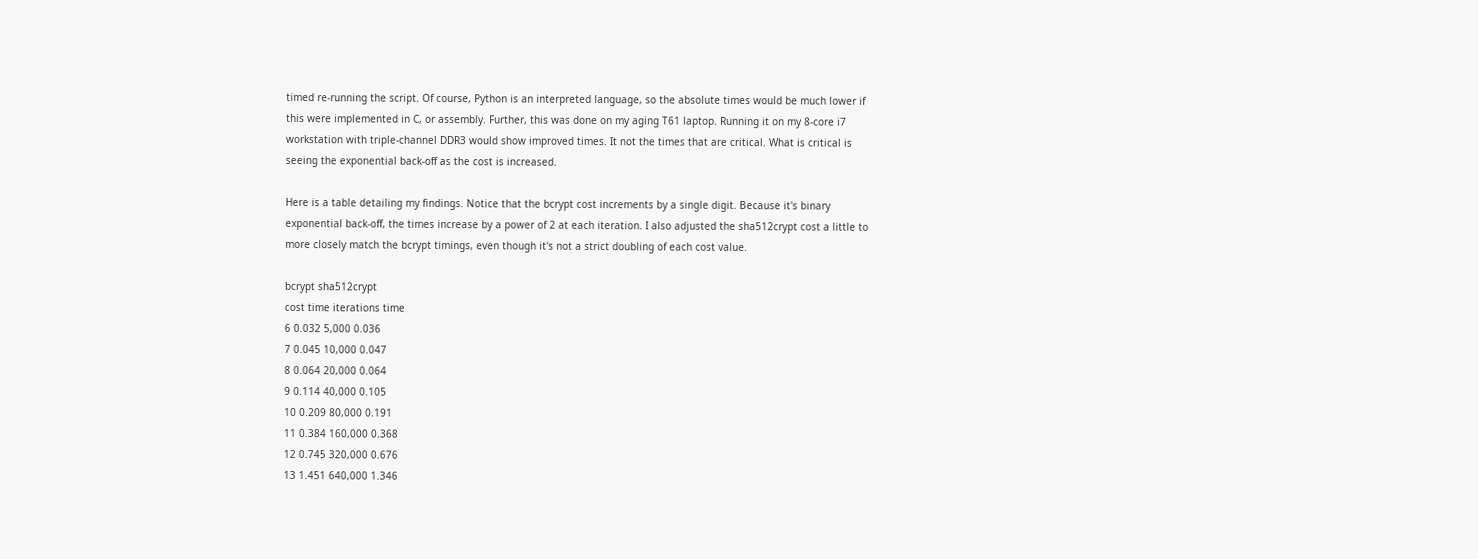timed re-running the script. Of course, Python is an interpreted language, so the absolute times would be much lower if this were implemented in C, or assembly. Further, this was done on my aging T61 laptop. Running it on my 8-core i7 workstation with triple-channel DDR3 would show improved times. It not the times that are critical. What is critical is seeing the exponential back-off as the cost is increased.

Here is a table detailing my findings. Notice that the bcrypt cost increments by a single digit. Because it's binary exponential back-off, the times increase by a power of 2 at each iteration. I also adjusted the sha512crypt cost a little to more closely match the bcrypt timings, even though it's not a strict doubling of each cost value.

bcrypt sha512crypt
cost time iterations time
6 0.032 5,000 0.036
7 0.045 10,000 0.047
8 0.064 20,000 0.064
9 0.114 40,000 0.105
10 0.209 80,000 0.191
11 0.384 160,000 0.368
12 0.745 320,000 0.676
13 1.451 640,000 1.346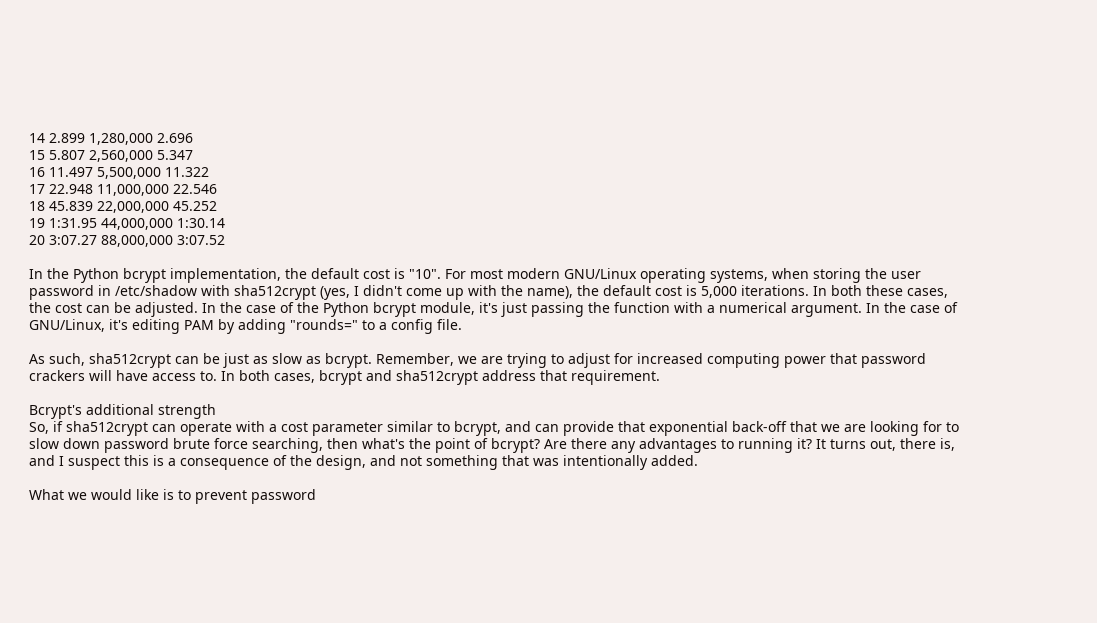14 2.899 1,280,000 2.696
15 5.807 2,560,000 5.347
16 11.497 5,500,000 11.322
17 22.948 11,000,000 22.546
18 45.839 22,000,000 45.252
19 1:31.95 44,000,000 1:30.14
20 3:07.27 88,000,000 3:07.52

In the Python bcrypt implementation, the default cost is "10". For most modern GNU/Linux operating systems, when storing the user password in /etc/shadow with sha512crypt (yes, I didn't come up with the name), the default cost is 5,000 iterations. In both these cases, the cost can be adjusted. In the case of the Python bcrypt module, it's just passing the function with a numerical argument. In the case of GNU/Linux, it's editing PAM by adding "rounds=" to a config file.

As such, sha512crypt can be just as slow as bcrypt. Remember, we are trying to adjust for increased computing power that password crackers will have access to. In both cases, bcrypt and sha512crypt address that requirement.

Bcrypt's additional strength
So, if sha512crypt can operate with a cost parameter similar to bcrypt, and can provide that exponential back-off that we are looking for to slow down password brute force searching, then what's the point of bcrypt? Are there any advantages to running it? It turns out, there is, and I suspect this is a consequence of the design, and not something that was intentionally added.

What we would like is to prevent password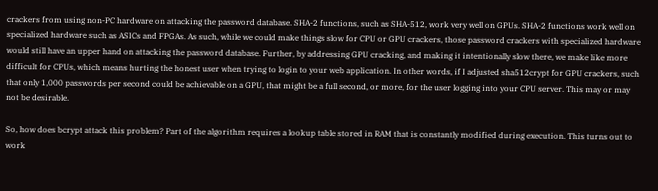crackers from using non-PC hardware on attacking the password database. SHA-2 functions, such as SHA-512, work very well on GPUs. SHA-2 functions work well on specialized hardware such as ASICs and FPGAs. As such, while we could make things slow for CPU or GPU crackers, those password crackers with specialized hardware would still have an upper hand on attacking the password database. Further, by addressing GPU cracking, and making it intentionally slow there, we make like more difficult for CPUs, which means hurting the honest user when trying to login to your web application. In other words, if I adjusted sha512crypt for GPU crackers, such that only 1,000 passwords per second could be achievable on a GPU, that might be a full second, or more, for the user logging into your CPU server. This may or may not be desirable.

So, how does bcrypt attack this problem? Part of the algorithm requires a lookup table stored in RAM that is constantly modified during execution. This turns out to work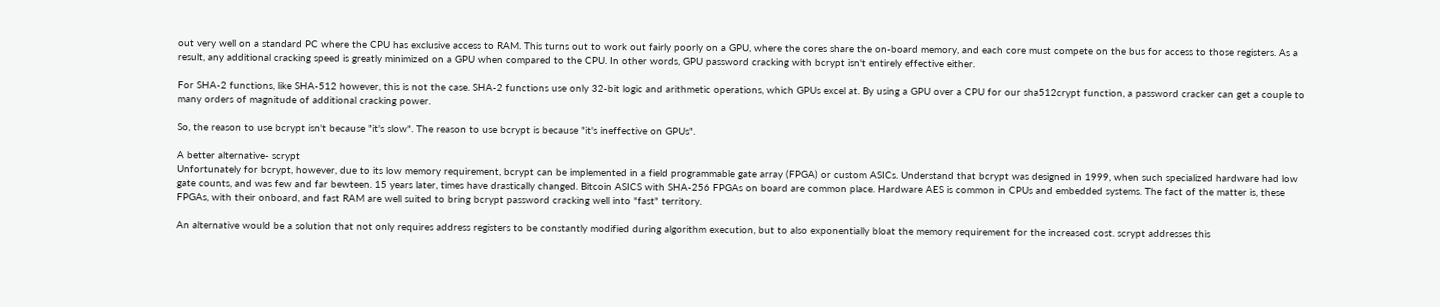out very well on a standard PC where the CPU has exclusive access to RAM. This turns out to work out fairly poorly on a GPU, where the cores share the on-board memory, and each core must compete on the bus for access to those registers. As a result, any additional cracking speed is greatly minimized on a GPU when compared to the CPU. In other words, GPU password cracking with bcrypt isn't entirely effective either.

For SHA-2 functions, like SHA-512 however, this is not the case. SHA-2 functions use only 32-bit logic and arithmetic operations, which GPUs excel at. By using a GPU over a CPU for our sha512crypt function, a password cracker can get a couple to many orders of magnitude of additional cracking power.

So, the reason to use bcrypt isn't because "it's slow". The reason to use bcrypt is because "it's ineffective on GPUs".

A better alternative- scrypt
Unfortunately for bcrypt, however, due to its low memory requirement, bcrypt can be implemented in a field programmable gate array (FPGA) or custom ASICs. Understand that bcrypt was designed in 1999, when such specialized hardware had low gate counts, and was few and far bewteen. 15 years later, times have drastically changed. Bitcoin ASICS with SHA-256 FPGAs on board are common place. Hardware AES is common in CPUs and embedded systems. The fact of the matter is, these FPGAs, with their onboard, and fast RAM are well suited to bring bcrypt password cracking well into "fast" territory.

An alternative would be a solution that not only requires address registers to be constantly modified during algorithm execution, but to also exponentially bloat the memory requirement for the increased cost. scrypt addresses this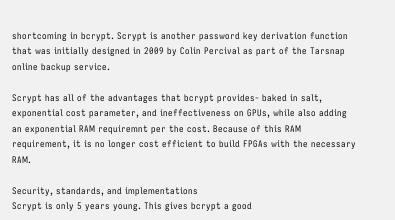shortcoming in bcrypt. Scrypt is another password key derivation function that was initially designed in 2009 by Colin Percival as part of the Tarsnap online backup service.

Scrypt has all of the advantages that bcrypt provides- baked in salt, exponential cost parameter, and ineffectiveness on GPUs, while also adding an exponential RAM requiremnt per the cost. Because of this RAM requirement, it is no longer cost efficient to build FPGAs with the necessary RAM.

Security, standards, and implementations
Scrypt is only 5 years young. This gives bcrypt a good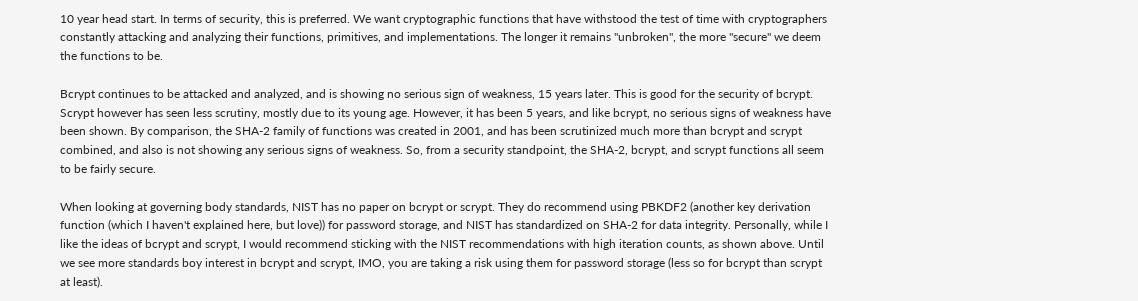10 year head start. In terms of security, this is preferred. We want cryptographic functions that have withstood the test of time with cryptographers constantly attacking and analyzing their functions, primitives, and implementations. The longer it remains "unbroken", the more "secure" we deem the functions to be.

Bcrypt continues to be attacked and analyzed, and is showing no serious sign of weakness, 15 years later. This is good for the security of bcrypt. Scrypt however has seen less scrutiny, mostly due to its young age. However, it has been 5 years, and like bcrypt, no serious signs of weakness have been shown. By comparison, the SHA-2 family of functions was created in 2001, and has been scrutinized much more than bcrypt and scrypt combined, and also is not showing any serious signs of weakness. So, from a security standpoint, the SHA-2, bcrypt, and scrypt functions all seem to be fairly secure.

When looking at governing body standards, NIST has no paper on bcrypt or scrypt. They do recommend using PBKDF2 (another key derivation function (which I haven't explained here, but love)) for password storage, and NIST has standardized on SHA-2 for data integrity. Personally, while I like the ideas of bcrypt and scrypt, I would recommend sticking with the NIST recommendations with high iteration counts, as shown above. Until we see more standards boy interest in bcrypt and scrypt, IMO, you are taking a risk using them for password storage (less so for bcrypt than scrypt at least).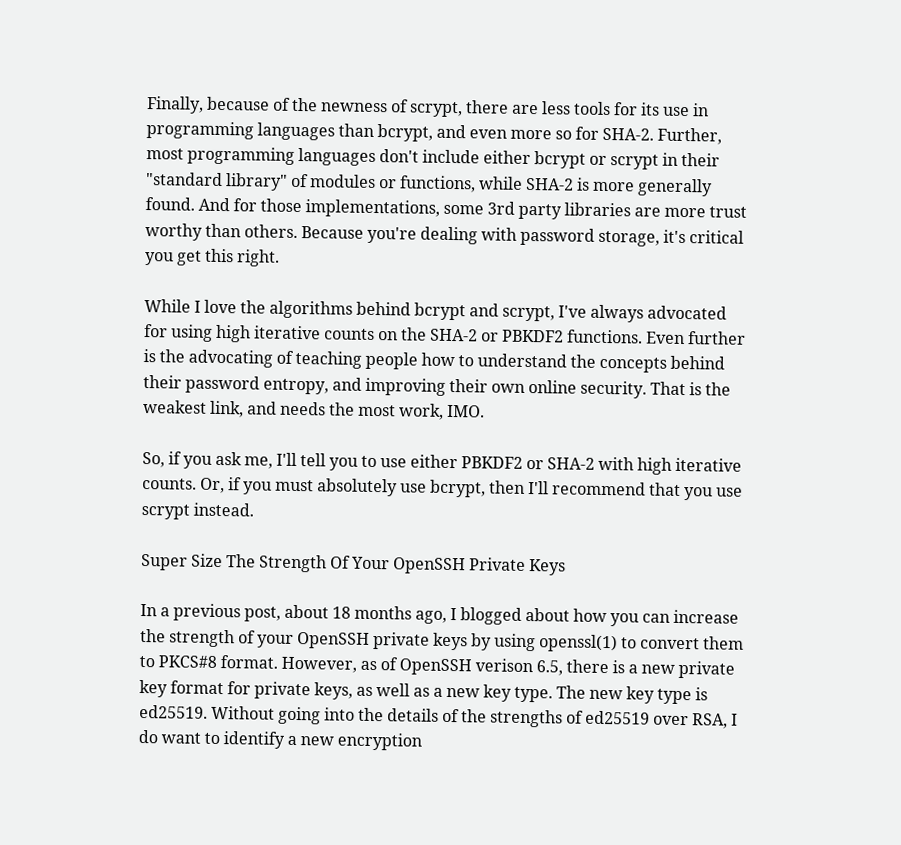Finally, because of the newness of scrypt, there are less tools for its use in programming languages than bcrypt, and even more so for SHA-2. Further, most programming languages don't include either bcrypt or scrypt in their "standard library" of modules or functions, while SHA-2 is more generally found. And for those implementations, some 3rd party libraries are more trust worthy than others. Because you're dealing with password storage, it's critical you get this right.

While I love the algorithms behind bcrypt and scrypt, I've always advocated for using high iterative counts on the SHA-2 or PBKDF2 functions. Even further is the advocating of teaching people how to understand the concepts behind their password entropy, and improving their own online security. That is the weakest link, and needs the most work, IMO.

So, if you ask me, I'll tell you to use either PBKDF2 or SHA-2 with high iterative counts. Or, if you must absolutely use bcrypt, then I'll recommend that you use scrypt instead.

Super Size The Strength Of Your OpenSSH Private Keys

In a previous post, about 18 months ago, I blogged about how you can increase the strength of your OpenSSH private keys by using openssl(1) to convert them to PKCS#8 format. However, as of OpenSSH verison 6.5, there is a new private key format for private keys, as well as a new key type. The new key type is ed25519. Without going into the details of the strengths of ed25519 over RSA, I do want to identify a new encryption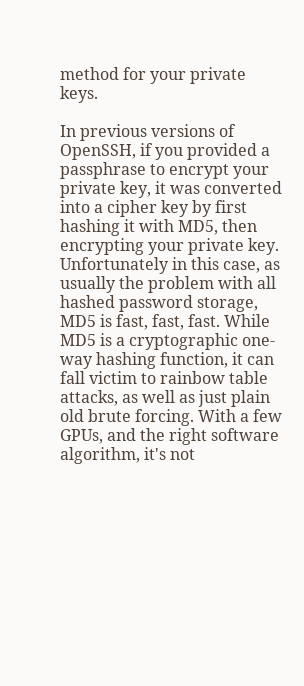method for your private keys.

In previous versions of OpenSSH, if you provided a passphrase to encrypt your private key, it was converted into a cipher key by first hashing it with MD5, then encrypting your private key. Unfortunately in this case, as usually the problem with all hashed password storage, MD5 is fast, fast, fast. While MD5 is a cryptographic one-way hashing function, it can fall victim to rainbow table attacks, as well as just plain old brute forcing. With a few GPUs, and the right software algorithm, it's not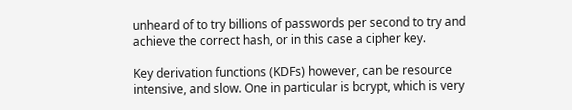unheard of to try billions of passwords per second to try and achieve the correct hash, or in this case a cipher key.

Key derivation functions (KDFs) however, can be resource intensive, and slow. One in particular is bcrypt, which is very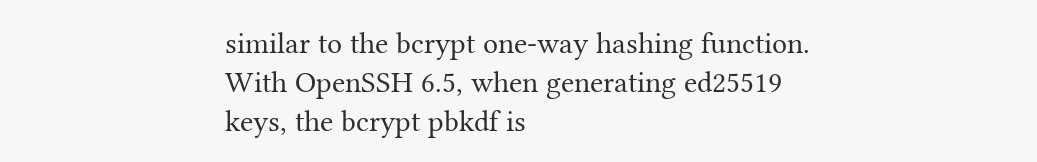similar to the bcrypt one-way hashing function. With OpenSSH 6.5, when generating ed25519 keys, the bcrypt pbkdf is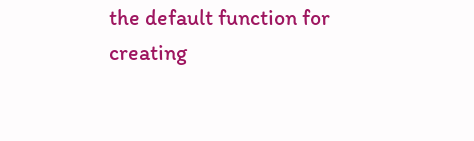the default function for creating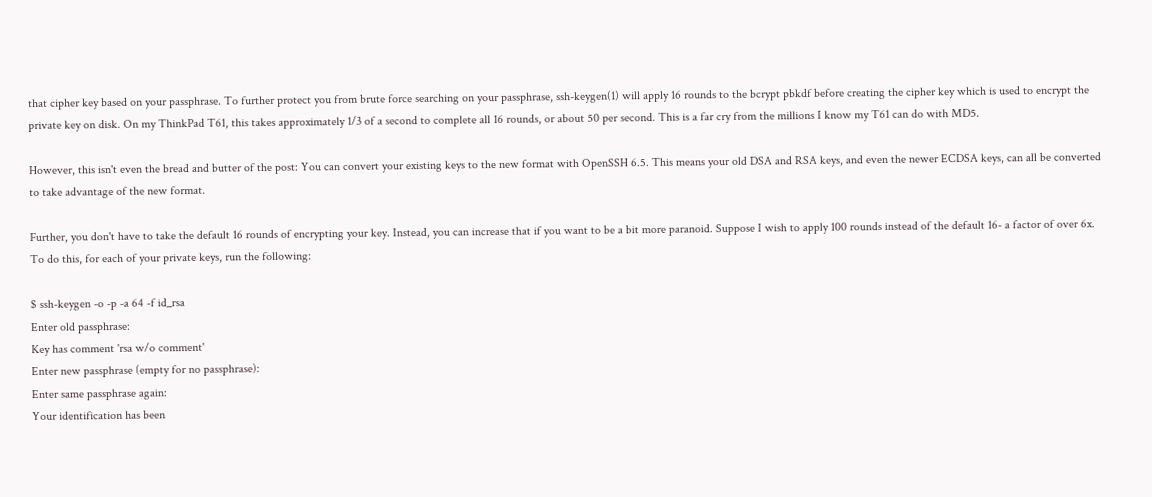that cipher key based on your passphrase. To further protect you from brute force searching on your passphrase, ssh-keygen(1) will apply 16 rounds to the bcrypt pbkdf before creating the cipher key which is used to encrypt the private key on disk. On my ThinkPad T61, this takes approximately 1/3 of a second to complete all 16 rounds, or about 50 per second. This is a far cry from the millions I know my T61 can do with MD5.

However, this isn't even the bread and butter of the post: You can convert your existing keys to the new format with OpenSSH 6.5. This means your old DSA and RSA keys, and even the newer ECDSA keys, can all be converted to take advantage of the new format.

Further, you don't have to take the default 16 rounds of encrypting your key. Instead, you can increase that if you want to be a bit more paranoid. Suppose I wish to apply 100 rounds instead of the default 16- a factor of over 6x. To do this, for each of your private keys, run the following:

$ ssh-keygen -o -p -a 64 -f id_rsa
Enter old passphrase:
Key has comment 'rsa w/o comment'
Enter new passphrase (empty for no passphrase):
Enter same passphrase again:
Your identification has been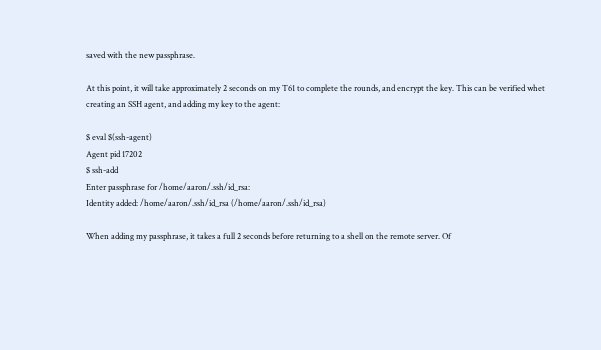saved with the new passphrase.

At this point, it will take approximately 2 seconds on my T61 to complete the rounds, and encrypt the key. This can be verified whet creating an SSH agent, and adding my key to the agent:

$ eval $(ssh-agent)
Agent pid 17202
$ ssh-add
Enter passphrase for /home/aaron/.ssh/id_rsa:
Identity added: /home/aaron/.ssh/id_rsa (/home/aaron/.ssh/id_rsa)

When adding my passphrase, it takes a full 2 seconds before returning to a shell on the remote server. Of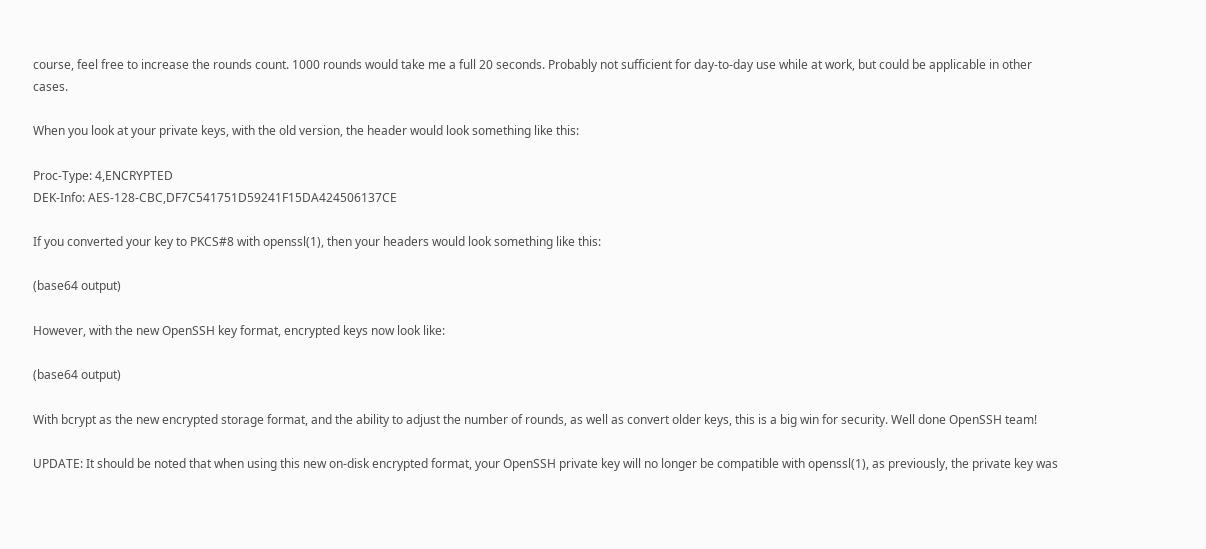course, feel free to increase the rounds count. 1000 rounds would take me a full 20 seconds. Probably not sufficient for day-to-day use while at work, but could be applicable in other cases.

When you look at your private keys, with the old version, the header would look something like this:

Proc-Type: 4,ENCRYPTED
DEK-Info: AES-128-CBC,DF7C541751D59241F15DA424506137CE

If you converted your key to PKCS#8 with openssl(1), then your headers would look something like this:

(base64 output)

However, with the new OpenSSH key format, encrypted keys now look like:

(base64 output)

With bcrypt as the new encrypted storage format, and the ability to adjust the number of rounds, as well as convert older keys, this is a big win for security. Well done OpenSSH team!

UPDATE: It should be noted that when using this new on-disk encrypted format, your OpenSSH private key will no longer be compatible with openssl(1), as previously, the private key was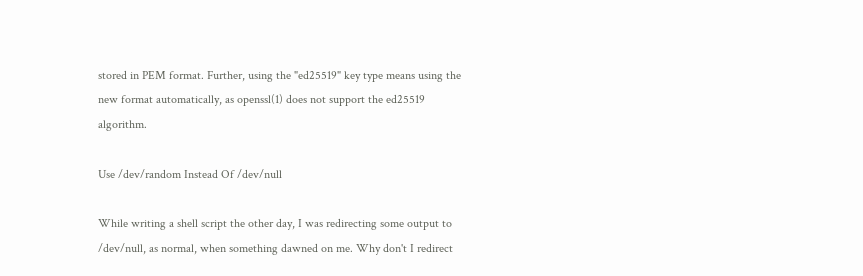stored in PEM format. Further, using the "ed25519" key type means using the new format automatically, as openssl(1) does not support the ed25519 algorithm.

Use /dev/random Instead Of /dev/null

While writing a shell script the other day, I was redirecting some output to /dev/null, as normal, when something dawned on me. Why don't I redirect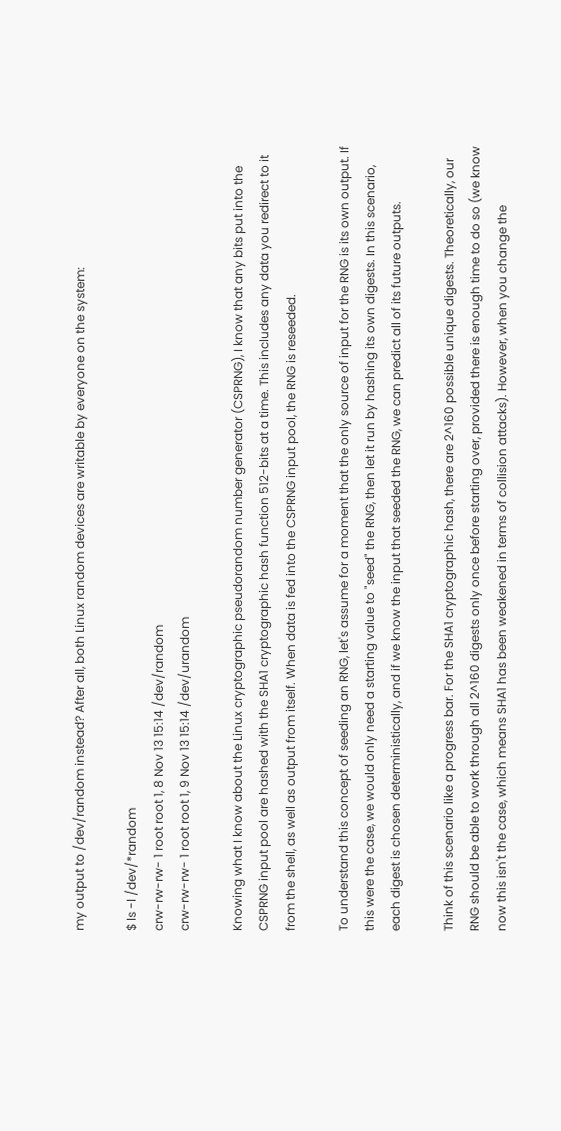my output to /dev/random instead? After all, both Linux random devices are writable by everyone on the system:

$ ls -l /dev/*random
crw-rw-rw- 1 root root 1, 8 Nov 13 15:14 /dev/random
crw-rw-rw- 1 root root 1, 9 Nov 13 15:14 /dev/urandom

Knowing what I know about the Linux cryptographic pseudorandom number generator (CSPRNG), I know that any bits put into the CSPRNG input pool are hashed with the SHA1 cryptographic hash function 512-bits at a time. This includes any data you redirect to it from the shell, as well as output from itself. When data is fed into the CSPRNG input pool, the RNG is reseeded.

To understand this concept of seeding an RNG, let's assume for a moment that the only source of input for the RNG is its own output. If this were the case, we would only need a starting value to "seed" the RNG, then let it run by hashing its own digests. In this scenario, each digest is chosen deterministically, and if we know the input that seeded the RNG, we can predict all of its future outputs.

Think of this scenario like a progress bar. For the SHA1 cryptographic hash, there are 2^160 possible unique digests. Theoretically, our RNG should be able to work through all 2^160 digests only once before starting over, provided there is enough time to do so (we know now this isn't the case, which means SHA1 has been weakened in terms of collision attacks). However, when you change the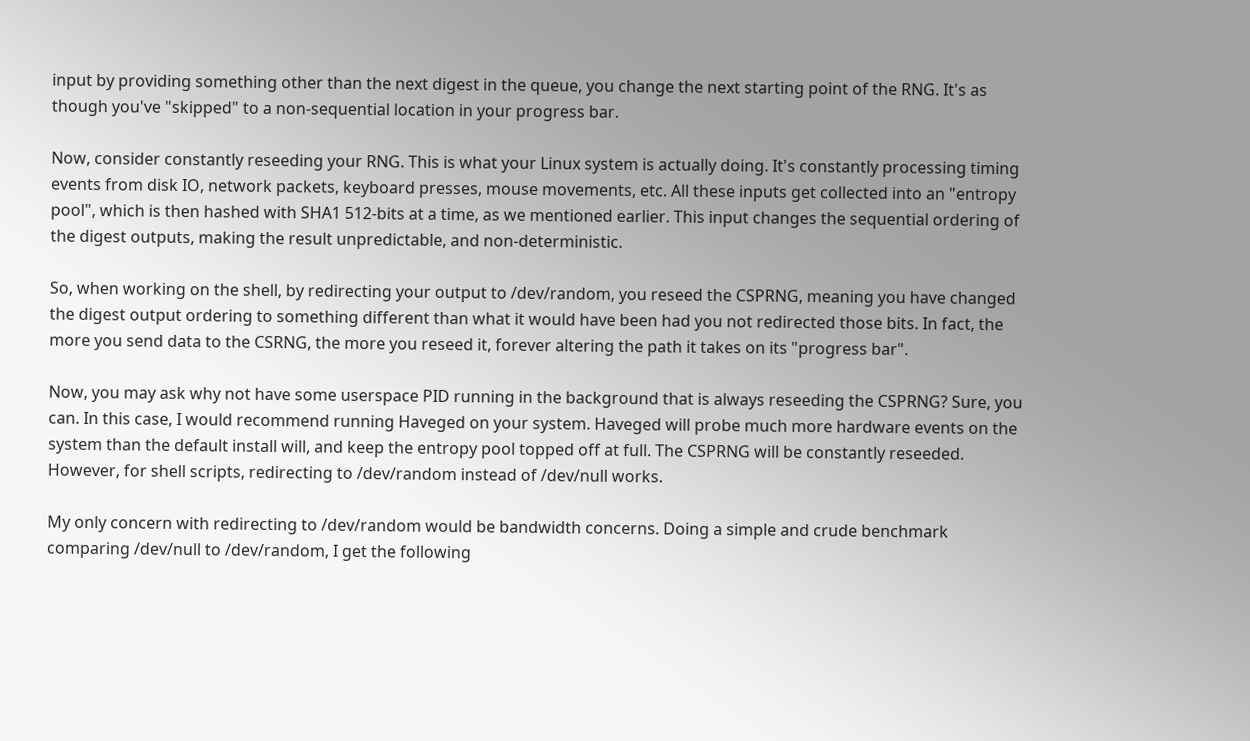input by providing something other than the next digest in the queue, you change the next starting point of the RNG. It's as though you've "skipped" to a non-sequential location in your progress bar.

Now, consider constantly reseeding your RNG. This is what your Linux system is actually doing. It's constantly processing timing events from disk IO, network packets, keyboard presses, mouse movements, etc. All these inputs get collected into an "entropy pool", which is then hashed with SHA1 512-bits at a time, as we mentioned earlier. This input changes the sequential ordering of the digest outputs, making the result unpredictable, and non-deterministic.

So, when working on the shell, by redirecting your output to /dev/random, you reseed the CSPRNG, meaning you have changed the digest output ordering to something different than what it would have been had you not redirected those bits. In fact, the more you send data to the CSRNG, the more you reseed it, forever altering the path it takes on its "progress bar".

Now, you may ask why not have some userspace PID running in the background that is always reseeding the CSPRNG? Sure, you can. In this case, I would recommend running Haveged on your system. Haveged will probe much more hardware events on the system than the default install will, and keep the entropy pool topped off at full. The CSPRNG will be constantly reseeded. However, for shell scripts, redirecting to /dev/random instead of /dev/null works.

My only concern with redirecting to /dev/random would be bandwidth concerns. Doing a simple and crude benchmark comparing /dev/null to /dev/random, I get the following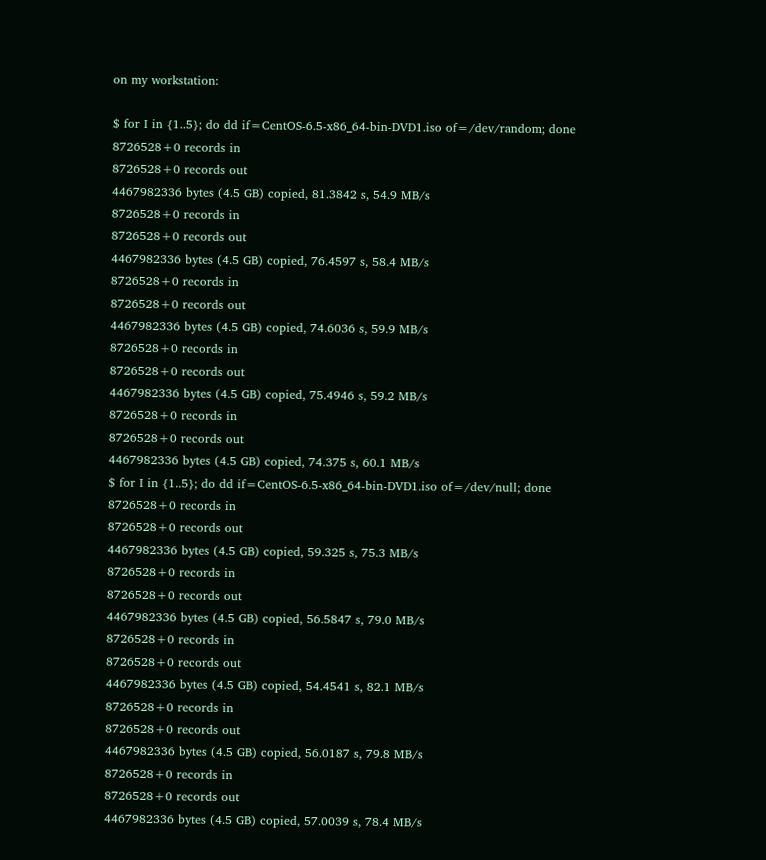on my workstation:

$ for I in {1..5}; do dd if=CentOS-6.5-x86_64-bin-DVD1.iso of=/dev/random; done
8726528+0 records in
8726528+0 records out
4467982336 bytes (4.5 GB) copied, 81.3842 s, 54.9 MB/s
8726528+0 records in
8726528+0 records out
4467982336 bytes (4.5 GB) copied, 76.4597 s, 58.4 MB/s
8726528+0 records in
8726528+0 records out
4467982336 bytes (4.5 GB) copied, 74.6036 s, 59.9 MB/s
8726528+0 records in
8726528+0 records out
4467982336 bytes (4.5 GB) copied, 75.4946 s, 59.2 MB/s
8726528+0 records in
8726528+0 records out
4467982336 bytes (4.5 GB) copied, 74.375 s, 60.1 MB/s
$ for I in {1..5}; do dd if=CentOS-6.5-x86_64-bin-DVD1.iso of=/dev/null; done
8726528+0 records in
8726528+0 records out
4467982336 bytes (4.5 GB) copied, 59.325 s, 75.3 MB/s
8726528+0 records in
8726528+0 records out
4467982336 bytes (4.5 GB) copied, 56.5847 s, 79.0 MB/s
8726528+0 records in
8726528+0 records out
4467982336 bytes (4.5 GB) copied, 54.4541 s, 82.1 MB/s
8726528+0 records in
8726528+0 records out
4467982336 bytes (4.5 GB) copied, 56.0187 s, 79.8 MB/s
8726528+0 records in
8726528+0 records out
4467982336 bytes (4.5 GB) copied, 57.0039 s, 78.4 MB/s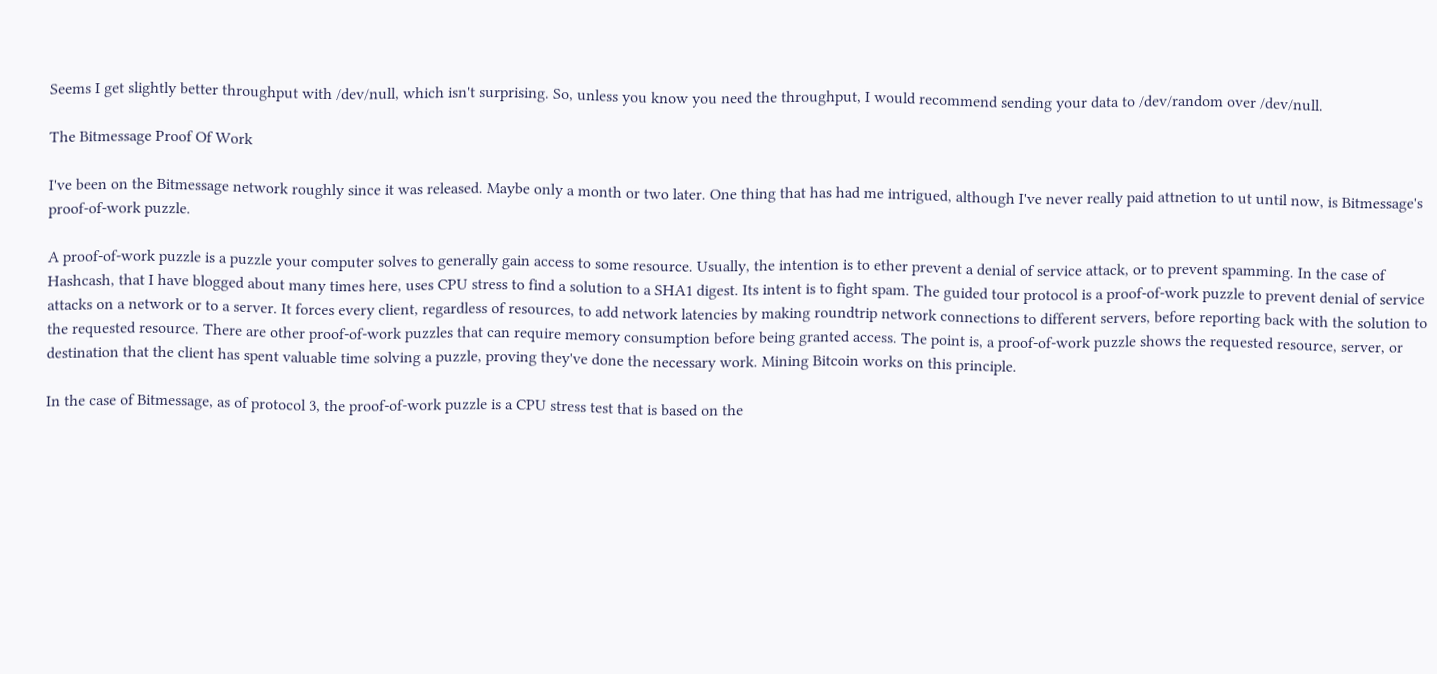Seems I get slightly better throughput with /dev/null, which isn't surprising. So, unless you know you need the throughput, I would recommend sending your data to /dev/random over /dev/null.

The Bitmessage Proof Of Work

I've been on the Bitmessage network roughly since it was released. Maybe only a month or two later. One thing that has had me intrigued, although I've never really paid attnetion to ut until now, is Bitmessage's proof-of-work puzzle.

A proof-of-work puzzle is a puzzle your computer solves to generally gain access to some resource. Usually, the intention is to ether prevent a denial of service attack, or to prevent spamming. In the case of Hashcash, that I have blogged about many times here, uses CPU stress to find a solution to a SHA1 digest. Its intent is to fight spam. The guided tour protocol is a proof-of-work puzzle to prevent denial of service attacks on a network or to a server. It forces every client, regardless of resources, to add network latencies by making roundtrip network connections to different servers, before reporting back with the solution to the requested resource. There are other proof-of-work puzzles that can require memory consumption before being granted access. The point is, a proof-of-work puzzle shows the requested resource, server, or destination that the client has spent valuable time solving a puzzle, proving they've done the necessary work. Mining Bitcoin works on this principle.

In the case of Bitmessage, as of protocol 3, the proof-of-work puzzle is a CPU stress test that is based on the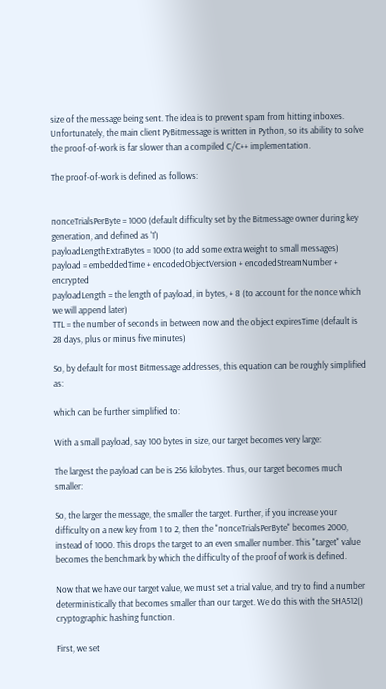size of the message being sent. The idea is to prevent spam from hitting inboxes. Unfortunately, the main client PyBitmessage is written in Python, so its ability to solve the proof-of-work is far slower than a compiled C/C++ implementation.

The proof-of-work is defined as follows:


nonceTrialsPerByte = 1000 (default difficulty set by the Bitmessage owner during key generation, and defined as '1')
payloadLengthExtraBytes = 1000 (to add some extra weight to small messages)
payload = embeddedTime + encodedObjectVersion + encodedStreamNumber + encrypted
payloadLength = the length of payload, in bytes, + 8 (to account for the nonce which we will append later)
TTL = the number of seconds in between now and the object expiresTime (default is 28 days, plus or minus five minutes)

So, by default for most Bitmessage addresses, this equation can be roughly simplified as:

which can be further simplified to:

With a small payload, say 100 bytes in size, our target becomes very large:

The largest the payload can be is 256 kilobytes. Thus, our target becomes much smaller:

So, the larger the message, the smaller the target. Further, if you increase your difficulty on a new key from 1 to 2, then the "nonceTrialsPerByte" becomes 2000, instead of 1000. This drops the target to an even smaller number. This "target" value becomes the benchmark by which the difficulty of the proof of work is defined.

Now that we have our target value, we must set a trial value, and try to find a number deterministically that becomes smaller than our target. We do this with the SHA512() cryptographic hashing function.

First, we set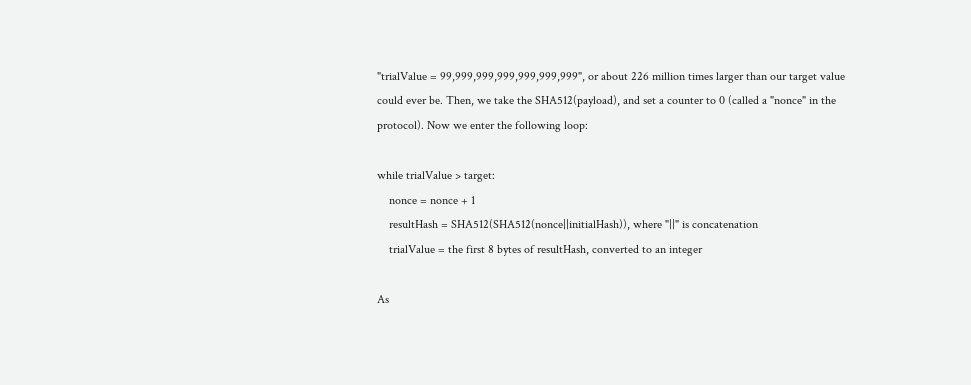"trialValue = 99,999,999,999,999,999,999", or about 226 million times larger than our target value could ever be. Then, we take the SHA512(payload), and set a counter to 0 (called a "nonce" in the protocol). Now we enter the following loop:

while trialValue > target:
    nonce = nonce + 1
    resultHash = SHA512(SHA512(nonce||initialHash)), where "||" is concatenation
    trialValue = the first 8 bytes of resultHash, converted to an integer

As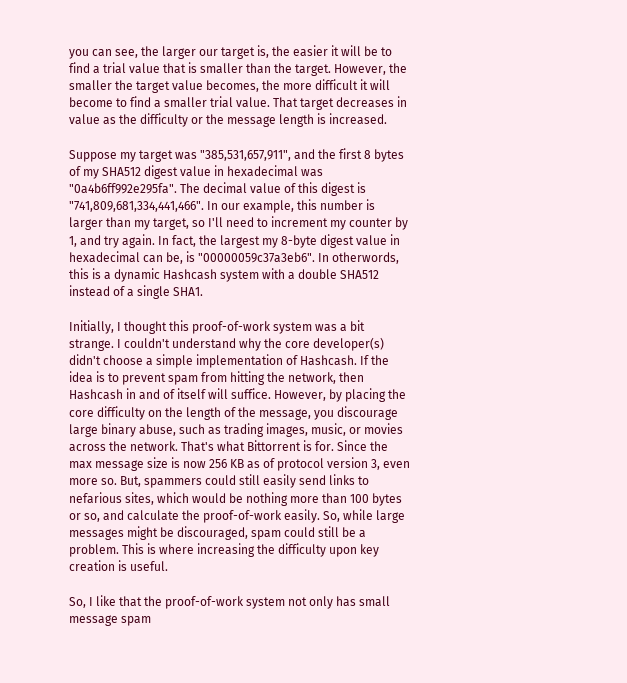you can see, the larger our target is, the easier it will be to find a trial value that is smaller than the target. However, the smaller the target value becomes, the more difficult it will become to find a smaller trial value. That target decreases in value as the difficulty or the message length is increased.

Suppose my target was "385,531,657,911", and the first 8 bytes of my SHA512 digest value in hexadecimal was "0a4b6ff992e295fa". The decimal value of this digest is "741,809,681,334,441,466". In our example, this number is larger than my target, so I'll need to increment my counter by 1, and try again. In fact, the largest my 8-byte digest value in hexadecimal can be, is "00000059c37a3eb6". In otherwords, this is a dynamic Hashcash system with a double SHA512 instead of a single SHA1.

Initially, I thought this proof-of-work system was a bit strange. I couldn't understand why the core developer(s) didn't choose a simple implementation of Hashcash. If the idea is to prevent spam from hitting the network, then Hashcash in and of itself will suffice. However, by placing the core difficulty on the length of the message, you discourage large binary abuse, such as trading images, music, or movies across the network. That's what Bittorrent is for. Since the max message size is now 256 KB as of protocol version 3, even more so. But, spammers could still easily send links to nefarious sites, which would be nothing more than 100 bytes or so, and calculate the proof-of-work easily. So, while large messages might be discouraged, spam could still be a problem. This is where increasing the difficulty upon key creation is useful.

So, I like that the proof-of-work system not only has small message spam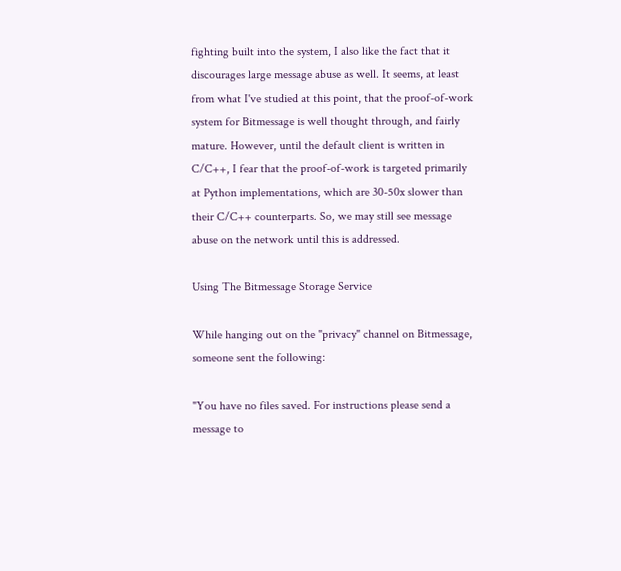fighting built into the system, I also like the fact that it discourages large message abuse as well. It seems, at least from what I've studied at this point, that the proof-of-work system for Bitmessage is well thought through, and fairly mature. However, until the default client is written in C/C++, I fear that the proof-of-work is targeted primarily at Python implementations, which are 30-50x slower than their C/C++ counterparts. So, we may still see message abuse on the network until this is addressed.

Using The Bitmessage Storage Service

While hanging out on the "privacy" channel on Bitmessage, someone sent the following:

"You have no files saved. For instructions please send a message to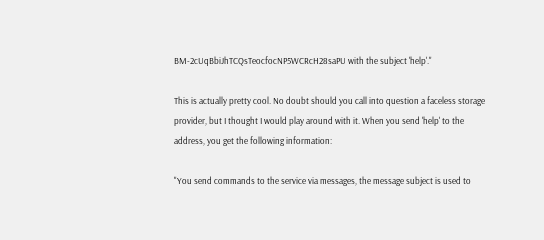BM-2cUqBbiJhTCQsTeocfocNP5WCRcH28saPU with the subject 'help'."

This is actually pretty cool. No doubt should you call into question a faceless storage provider, but I thought I would play around with it. When you send 'help' to the address, you get the following information:

"You send commands to the service via messages, the message subject is used to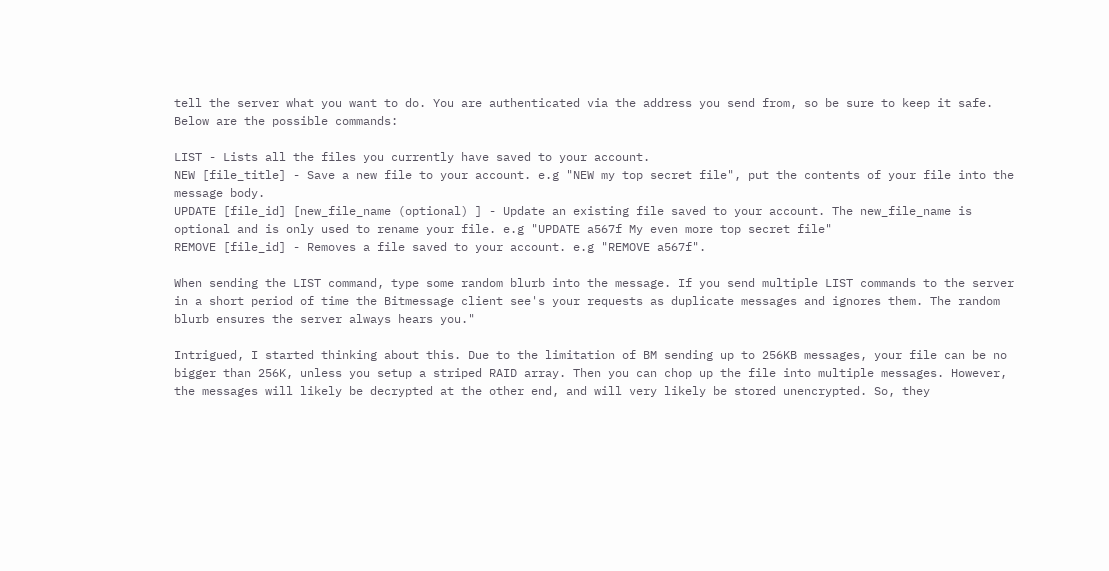tell the server what you want to do. You are authenticated via the address you send from, so be sure to keep it safe. Below are the possible commands:

LIST - Lists all the files you currently have saved to your account.
NEW [file_title] - Save a new file to your account. e.g "NEW my top secret file", put the contents of your file into the message body.
UPDATE [file_id] [new_file_name (optional) ] - Update an existing file saved to your account. The new_file_name is optional and is only used to rename your file. e.g "UPDATE a567f My even more top secret file"
REMOVE [file_id] - Removes a file saved to your account. e.g "REMOVE a567f".

When sending the LIST command, type some random blurb into the message. If you send multiple LIST commands to the server in a short period of time the Bitmessage client see's your requests as duplicate messages and ignores them. The random blurb ensures the server always hears you."

Intrigued, I started thinking about this. Due to the limitation of BM sending up to 256KB messages, your file can be no bigger than 256K, unless you setup a striped RAID array. Then you can chop up the file into multiple messages. However, the messages will likely be decrypted at the other end, and will very likely be stored unencrypted. So, they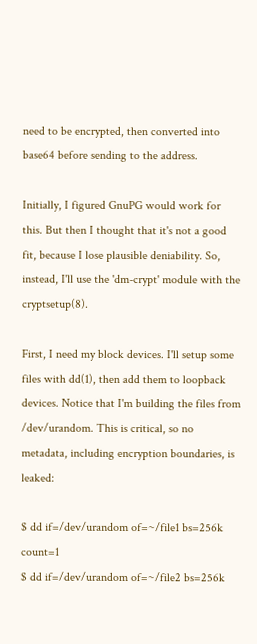need to be encrypted, then converted into base64 before sending to the address.

Initially, I figured GnuPG would work for this. But then I thought that it's not a good fit, because I lose plausible deniability. So, instead, I'll use the 'dm-crypt' module with the cryptsetup(8).

First, I need my block devices. I'll setup some files with dd(1), then add them to loopback devices. Notice that I'm building the files from /dev/urandom. This is critical, so no metadata, including encryption boundaries, is leaked:

$ dd if=/dev/urandom of=~/file1 bs=256k count=1
$ dd if=/dev/urandom of=~/file2 bs=256k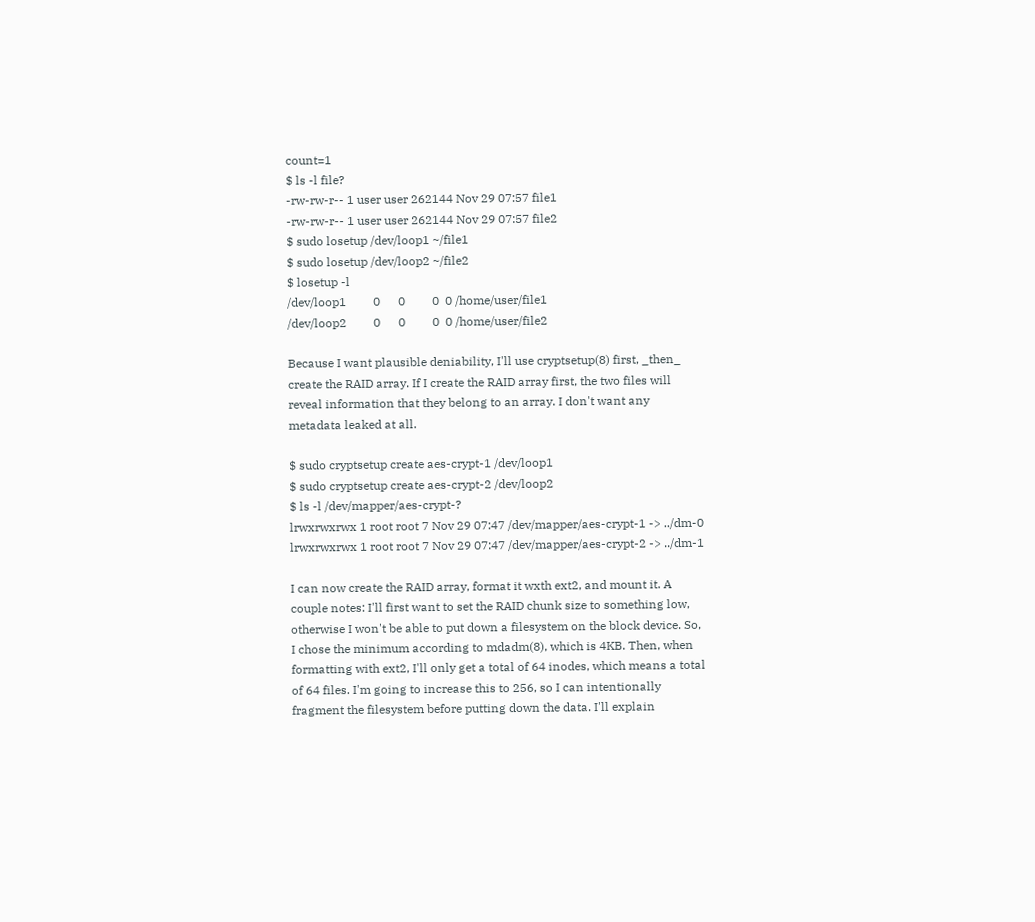count=1
$ ls -l file?
-rw-rw-r-- 1 user user 262144 Nov 29 07:57 file1
-rw-rw-r-- 1 user user 262144 Nov 29 07:57 file2
$ sudo losetup /dev/loop1 ~/file1
$ sudo losetup /dev/loop2 ~/file2
$ losetup -l
/dev/loop1         0      0         0  0 /home/user/file1
/dev/loop2         0      0         0  0 /home/user/file2

Because I want plausible deniability, I'll use cryptsetup(8) first, _then_ create the RAID array. If I create the RAID array first, the two files will reveal information that they belong to an array. I don't want any metadata leaked at all.

$ sudo cryptsetup create aes-crypt-1 /dev/loop1
$ sudo cryptsetup create aes-crypt-2 /dev/loop2
$ ls -l /dev/mapper/aes-crypt-?
lrwxrwxrwx 1 root root 7 Nov 29 07:47 /dev/mapper/aes-crypt-1 -> ../dm-0
lrwxrwxrwx 1 root root 7 Nov 29 07:47 /dev/mapper/aes-crypt-2 -> ../dm-1

I can now create the RAID array, format it wxth ext2, and mount it. A couple notes: I'll first want to set the RAID chunk size to something low, otherwise I won't be able to put down a filesystem on the block device. So, I chose the minimum according to mdadm(8), which is 4KB. Then, when formatting with ext2, I'll only get a total of 64 inodes, which means a total of 64 files. I'm going to increase this to 256, so I can intentionally fragment the filesystem before putting down the data. I'll explain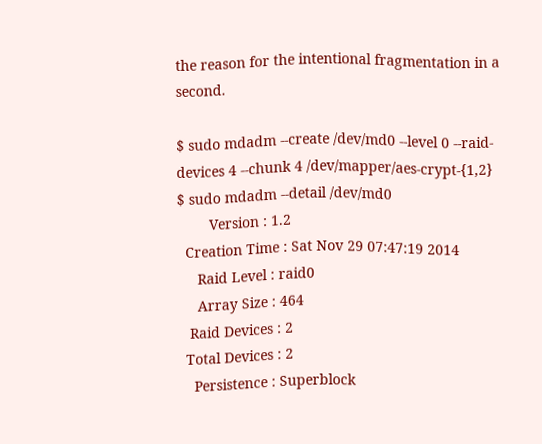the reason for the intentional fragmentation in a second.

$ sudo mdadm --create /dev/md0 --level 0 --raid-devices 4 --chunk 4 /dev/mapper/aes-crypt-{1,2}
$ sudo mdadm --detail /dev/md0
        Version : 1.2
  Creation Time : Sat Nov 29 07:47:19 2014
     Raid Level : raid0
     Array Size : 464
   Raid Devices : 2
  Total Devices : 2
    Persistence : Superblock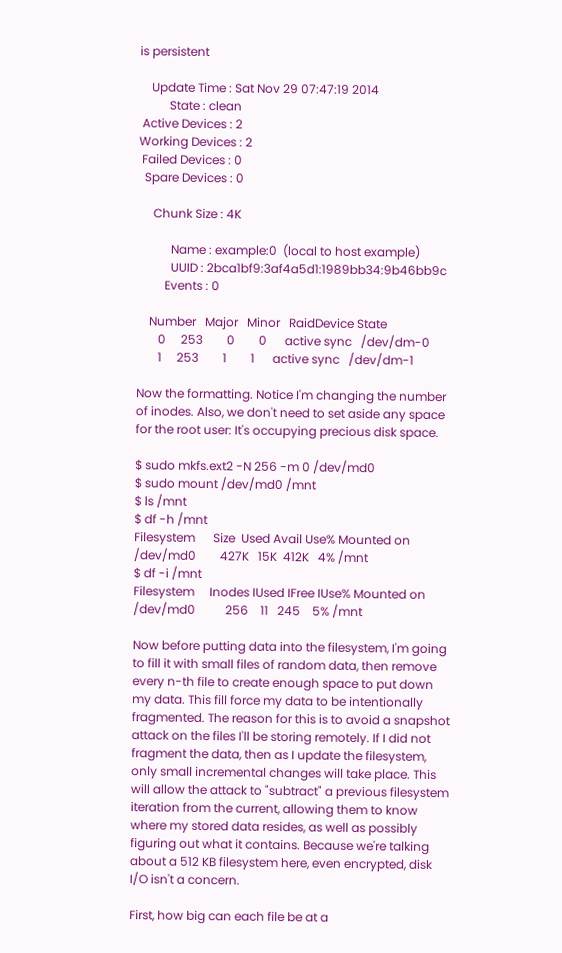is persistent

    Update Time : Sat Nov 29 07:47:19 2014
          State : clean
 Active Devices : 2
Working Devices : 2
 Failed Devices : 0
  Spare Devices : 0

     Chunk Size : 4K

           Name : example:0  (local to host example)
           UUID : 2bca1bf9:3af4a5d1:1989bb34:9b46bb9c
         Events : 0

    Number   Major   Minor   RaidDevice State
       0     253        0        0      active sync   /dev/dm-0
       1     253        1        1      active sync   /dev/dm-1

Now the formatting. Notice I'm changing the number of inodes. Also, we don't need to set aside any space for the root user: It's occupying precious disk space.

$ sudo mkfs.ext2 -N 256 -m 0 /dev/md0
$ sudo mount /dev/md0 /mnt
$ ls /mnt
$ df -h /mnt
Filesystem      Size  Used Avail Use% Mounted on
/dev/md0        427K   15K  412K   4% /mnt
$ df -i /mnt
Filesystem     Inodes IUsed IFree IUse% Mounted on
/dev/md0          256    11   245    5% /mnt

Now before putting data into the filesystem, I'm going to fill it with small files of random data, then remove every n-th file to create enough space to put down my data. This fill force my data to be intentionally fragmented. The reason for this is to avoid a snapshot attack on the files I'll be storing remotely. If I did not fragment the data, then as I update the filesystem, only small incremental changes will take place. This will allow the attack to "subtract" a previous filesystem iteration from the current, allowing them to know where my stored data resides, as well as possibly figuring out what it contains. Because we're talking about a 512 KB filesystem here, even encrypted, disk I/O isn't a concern.

First, how big can each file be at a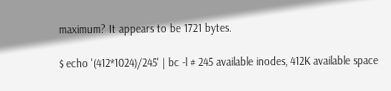maximum? It appears to be 1721 bytes.

$ echo '(412*1024)/245' | bc -l # 245 available inodes, 412K available space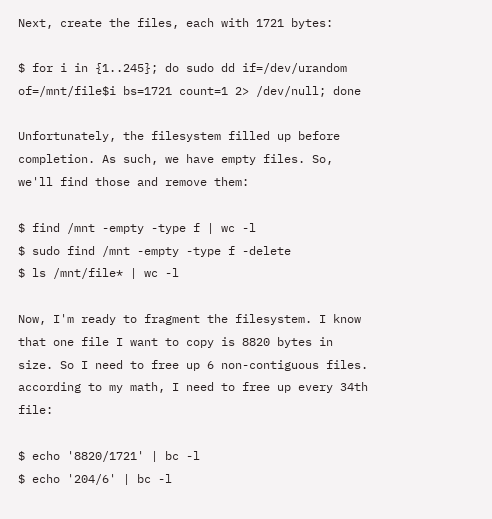Next, create the files, each with 1721 bytes:

$ for i in {1..245}; do sudo dd if=/dev/urandom of=/mnt/file$i bs=1721 count=1 2> /dev/null; done

Unfortunately, the filesystem filled up before completion. As such, we have empty files. So, we'll find those and remove them:

$ find /mnt -empty -type f | wc -l
$ sudo find /mnt -empty -type f -delete
$ ls /mnt/file* | wc -l

Now, I'm ready to fragment the filesystem. I know that one file I want to copy is 8820 bytes in size. So I need to free up 6 non-contiguous files. according to my math, I need to free up every 34th file:

$ echo '8820/1721' | bc -l
$ echo '204/6' | bc -l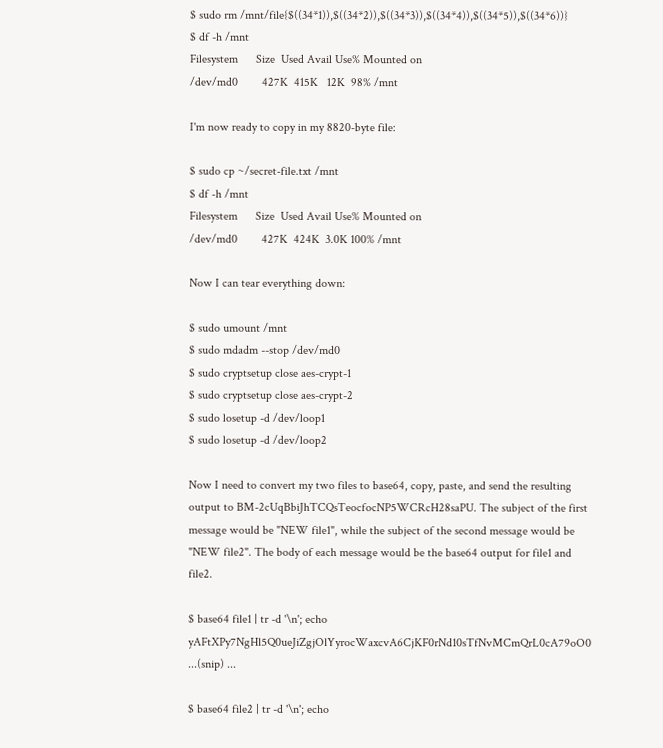$ sudo rm /mnt/file{$((34*1)),$((34*2)),$((34*3)),$((34*4)),$((34*5)),$((34*6))}
$ df -h /mnt
Filesystem      Size  Used Avail Use% Mounted on
/dev/md0        427K  415K   12K  98% /mnt

I'm now ready to copy in my 8820-byte file:

$ sudo cp ~/secret-file.txt /mnt
$ df -h /mnt
Filesystem      Size  Used Avail Use% Mounted on
/dev/md0        427K  424K  3.0K 100% /mnt

Now I can tear everything down:

$ sudo umount /mnt
$ sudo mdadm --stop /dev/md0
$ sudo cryptsetup close aes-crypt-1
$ sudo cryptsetup close aes-crypt-2
$ sudo losetup -d /dev/loop1
$ sudo losetup -d /dev/loop2

Now I need to convert my two files to base64, copy, paste, and send the resulting output to BM-2cUqBbiJhTCQsTeocfocNP5WCRcH28saPU. The subject of the first message would be "NEW file1", while the subject of the second message would be "NEW file2". The body of each message would be the base64 output for file1 and file2.

$ base64 file1 | tr -d '\n'; echo
yAFtXPy7NgHl5Q0ueJiZgjOlYyrocWaxcvA6CjKF0rNd10sTfNvMCmQrL0cA79oO0 ...(snip) ...

$ base64 file2 | tr -d '\n'; echo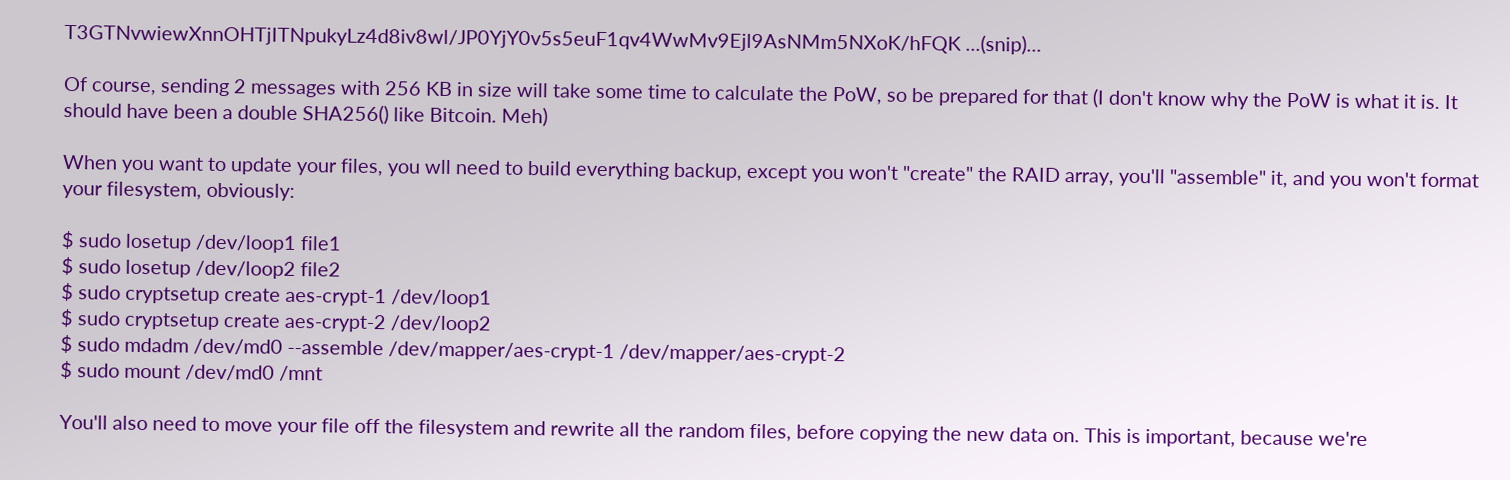T3GTNvwiewXnnOHTjITNpukyLz4d8iv8wl/JP0YjY0v5s5euF1qv4WwMv9Ejl9AsNMm5NXoK/hFQK ...(snip)...

Of course, sending 2 messages with 256 KB in size will take some time to calculate the PoW, so be prepared for that (I don't know why the PoW is what it is. It should have been a double SHA256() like Bitcoin. Meh)

When you want to update your files, you wll need to build everything backup, except you won't "create" the RAID array, you'll "assemble" it, and you won't format your filesystem, obviously:

$ sudo losetup /dev/loop1 file1
$ sudo losetup /dev/loop2 file2
$ sudo cryptsetup create aes-crypt-1 /dev/loop1
$ sudo cryptsetup create aes-crypt-2 /dev/loop2
$ sudo mdadm /dev/md0 --assemble /dev/mapper/aes-crypt-1 /dev/mapper/aes-crypt-2
$ sudo mount /dev/md0 /mnt

You'll also need to move your file off the filesystem and rewrite all the random files, before copying the new data on. This is important, because we're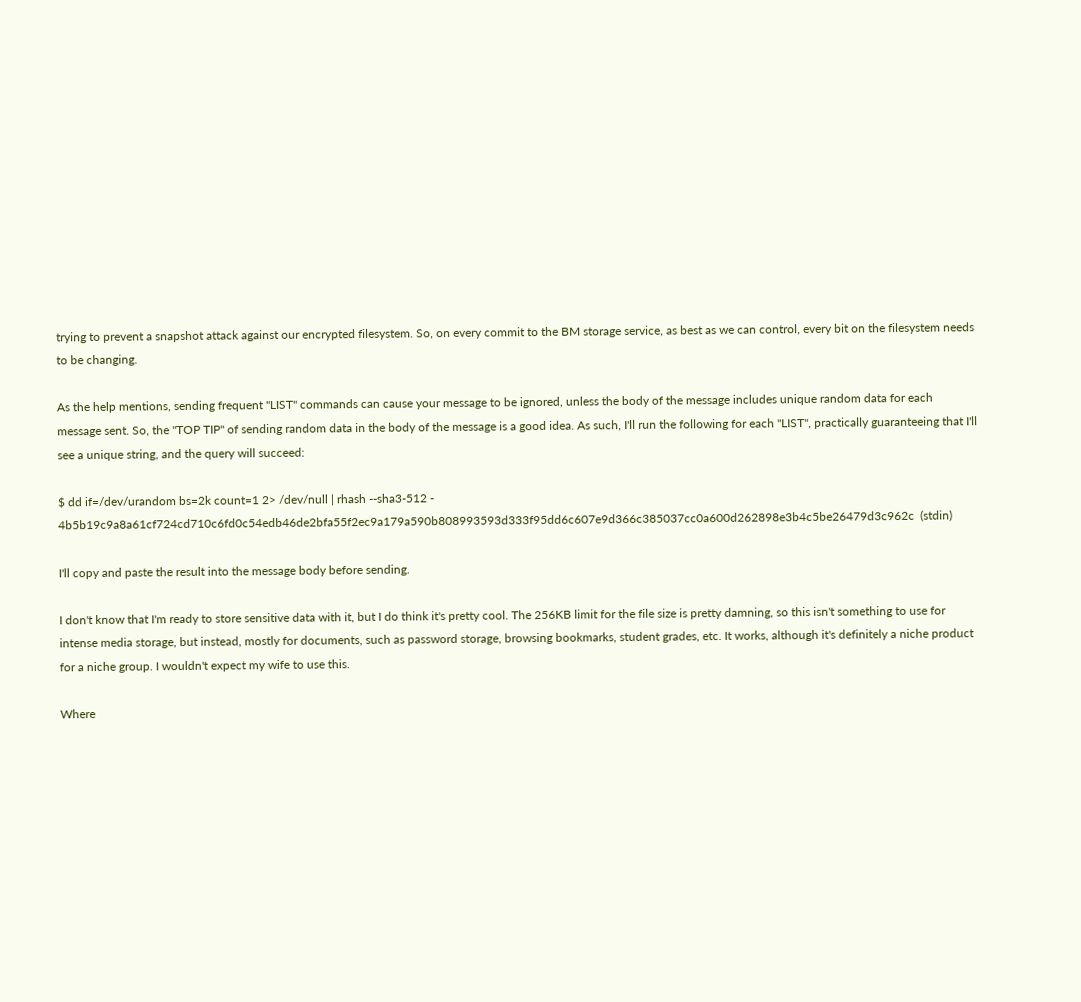trying to prevent a snapshot attack against our encrypted filesystem. So, on every commit to the BM storage service, as best as we can control, every bit on the filesystem needs to be changing.

As the help mentions, sending frequent "LIST" commands can cause your message to be ignored, unless the body of the message includes unique random data for each message sent. So, the "TOP TIP" of sending random data in the body of the message is a good idea. As such, I'll run the following for each "LIST", practically guaranteeing that I'll see a unique string, and the query will succeed:

$ dd if=/dev/urandom bs=2k count=1 2> /dev/null | rhash --sha3-512 -
4b5b19c9a8a61cf724cd710c6fd0c54edb46de2bfa55f2ec9a179a590b808993593d333f95dd6c607e9d366c385037cc0a600d262898e3b4c5be26479d3c962c  (stdin)

I'll copy and paste the result into the message body before sending.

I don't know that I'm ready to store sensitive data with it, but I do think it's pretty cool. The 256KB limit for the file size is pretty damning, so this isn't something to use for intense media storage, but instead, mostly for documents, such as password storage, browsing bookmarks, student grades, etc. It works, although it's definitely a niche product for a niche group. I wouldn't expect my wife to use this.

Where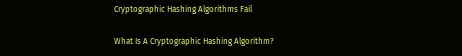Cryptographic Hashing Algorithms Fail

What Is A Cryptographic Hashing Algorithm?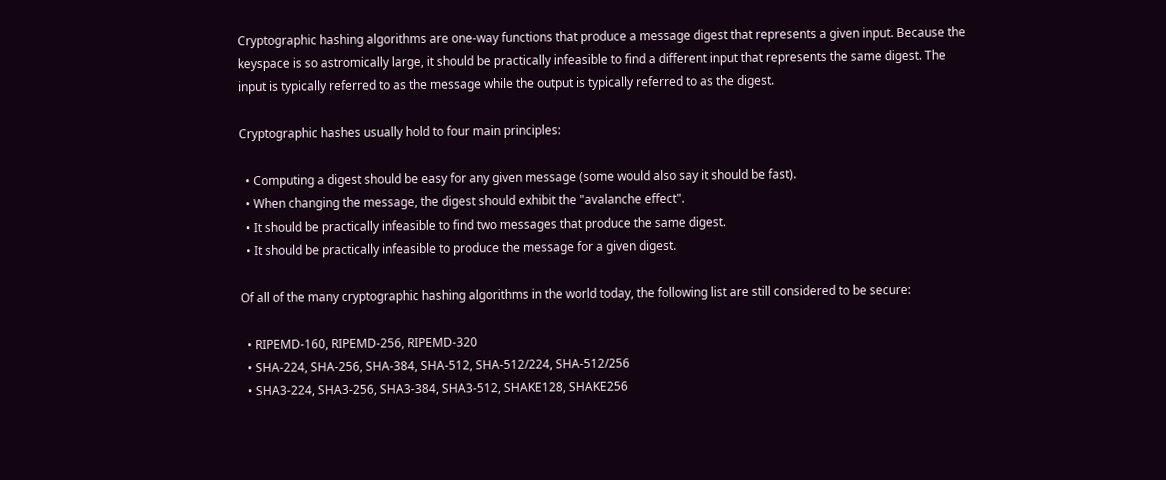Cryptographic hashing algorithms are one-way functions that produce a message digest that represents a given input. Because the keyspace is so astromically large, it should be practically infeasible to find a different input that represents the same digest. The input is typically referred to as the message while the output is typically referred to as the digest.

Cryptographic hashes usually hold to four main principles:

  • Computing a digest should be easy for any given message (some would also say it should be fast).
  • When changing the message, the digest should exhibit the "avalanche effect".
  • It should be practically infeasible to find two messages that produce the same digest.
  • It should be practically infeasible to produce the message for a given digest.

Of all of the many cryptographic hashing algorithms in the world today, the following list are still considered to be secure:

  • RIPEMD-160, RIPEMD-256, RIPEMD-320
  • SHA-224, SHA-256, SHA-384, SHA-512, SHA-512/224, SHA-512/256
  • SHA3-224, SHA3-256, SHA3-384, SHA3-512, SHAKE128, SHAKE256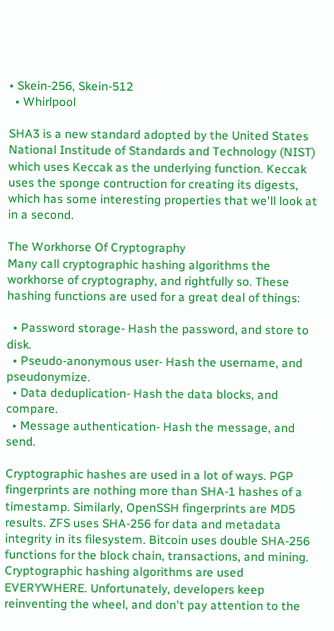• Skein-256, Skein-512
  • Whirlpool

SHA3 is a new standard adopted by the United States National Institude of Standards and Technology (NIST) which uses Keccak as the underlying function. Keccak uses the sponge contruction for creating its digests, which has some interesting properties that we'll look at in a second.

The Workhorse Of Cryptography
Many call cryptographic hashing algorithms the workhorse of cryptography, and rightfully so. These hashing functions are used for a great deal of things:

  • Password storage- Hash the password, and store to disk.
  • Pseudo-anonymous user- Hash the username, and pseudonymize.
  • Data deduplication- Hash the data blocks, and compare.
  • Message authentication- Hash the message, and send.

Cryptographic hashes are used in a lot of ways. PGP fingerprints are nothing more than SHA-1 hashes of a timestamp. Similarly, OpenSSH fingerprints are MD5 results. ZFS uses SHA-256 for data and metadata integrity in its filesystem. Bitcoin uses double SHA-256 functions for the block chain, transactions, and mining. Cryptographic hashing algorithms are used EVERYWHERE. Unfortunately, developers keep reinventing the wheel, and don't pay attention to the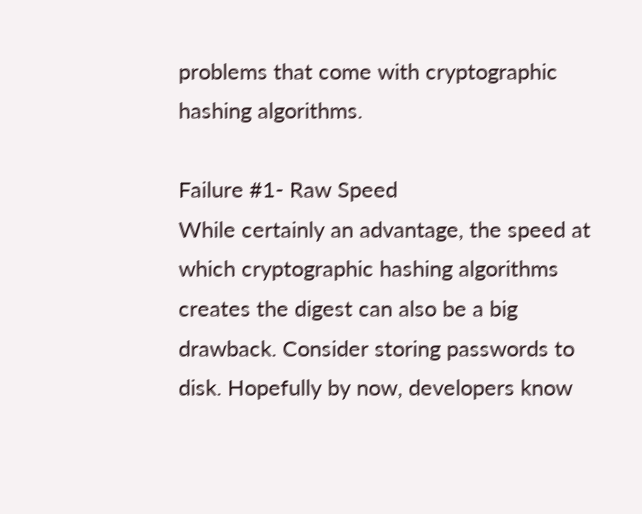problems that come with cryptographic hashing algorithms.

Failure #1- Raw Speed
While certainly an advantage, the speed at which cryptographic hashing algorithms creates the digest can also be a big drawback. Consider storing passwords to disk. Hopefully by now, developers know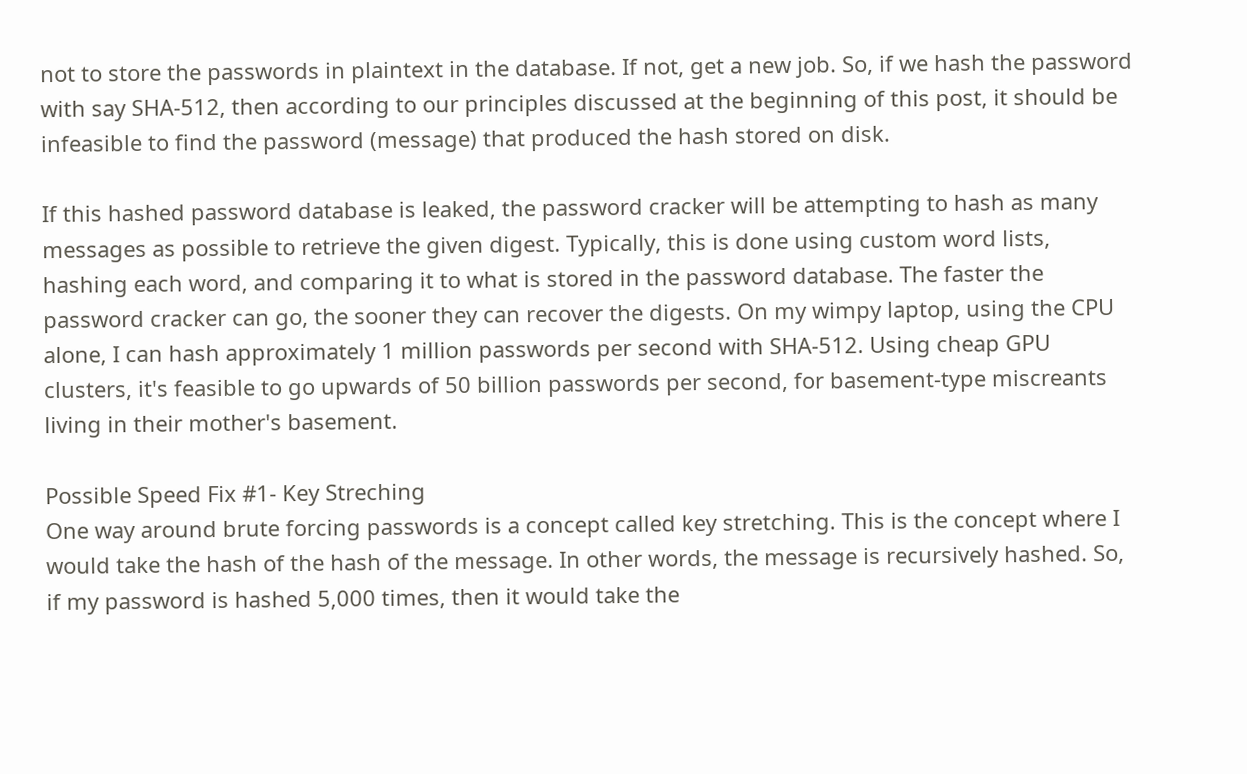not to store the passwords in plaintext in the database. If not, get a new job. So, if we hash the password with say SHA-512, then according to our principles discussed at the beginning of this post, it should be infeasible to find the password (message) that produced the hash stored on disk.

If this hashed password database is leaked, the password cracker will be attempting to hash as many messages as possible to retrieve the given digest. Typically, this is done using custom word lists, hashing each word, and comparing it to what is stored in the password database. The faster the password cracker can go, the sooner they can recover the digests. On my wimpy laptop, using the CPU alone, I can hash approximately 1 million passwords per second with SHA-512. Using cheap GPU clusters, it's feasible to go upwards of 50 billion passwords per second, for basement-type miscreants living in their mother's basement.

Possible Speed Fix #1- Key Streching
One way around brute forcing passwords is a concept called key stretching. This is the concept where I would take the hash of the hash of the message. In other words, the message is recursively hashed. So, if my password is hashed 5,000 times, then it would take the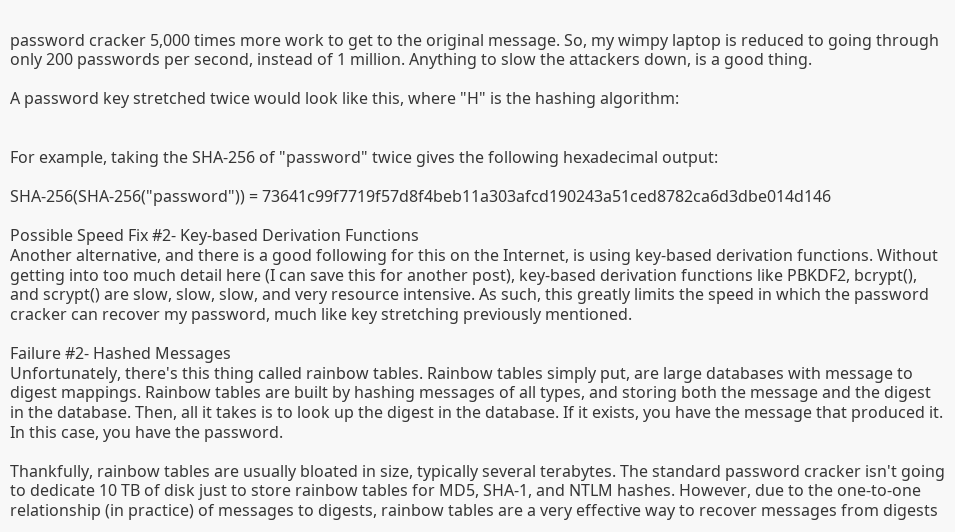password cracker 5,000 times more work to get to the original message. So, my wimpy laptop is reduced to going through only 200 passwords per second, instead of 1 million. Anything to slow the attackers down, is a good thing.

A password key stretched twice would look like this, where "H" is the hashing algorithm:


For example, taking the SHA-256 of "password" twice gives the following hexadecimal output:

SHA-256(SHA-256("password")) = 73641c99f7719f57d8f4beb11a303afcd190243a51ced8782ca6d3dbe014d146

Possible Speed Fix #2- Key-based Derivation Functions
Another alternative, and there is a good following for this on the Internet, is using key-based derivation functions. Without getting into too much detail here (I can save this for another post), key-based derivation functions like PBKDF2, bcrypt(), and scrypt() are slow, slow, slow, and very resource intensive. As such, this greatly limits the speed in which the password cracker can recover my password, much like key stretching previously mentioned.

Failure #2- Hashed Messages
Unfortunately, there's this thing called rainbow tables. Rainbow tables simply put, are large databases with message to digest mappings. Rainbow tables are built by hashing messages of all types, and storing both the message and the digest in the database. Then, all it takes is to look up the digest in the database. If it exists, you have the message that produced it. In this case, you have the password.

Thankfully, rainbow tables are usually bloated in size, typically several terabytes. The standard password cracker isn't going to dedicate 10 TB of disk just to store rainbow tables for MD5, SHA-1, and NTLM hashes. However, due to the one-to-one relationship (in practice) of messages to digests, rainbow tables are a very effective way to recover messages from digests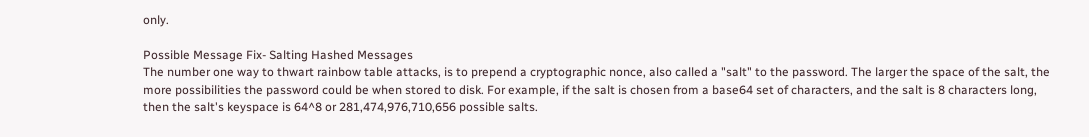only.

Possible Message Fix- Salting Hashed Messages
The number one way to thwart rainbow table attacks, is to prepend a cryptographic nonce, also called a "salt" to the password. The larger the space of the salt, the more possibilities the password could be when stored to disk. For example, if the salt is chosen from a base64 set of characters, and the salt is 8 characters long, then the salt's keyspace is 64^8 or 281,474,976,710,656 possible salts.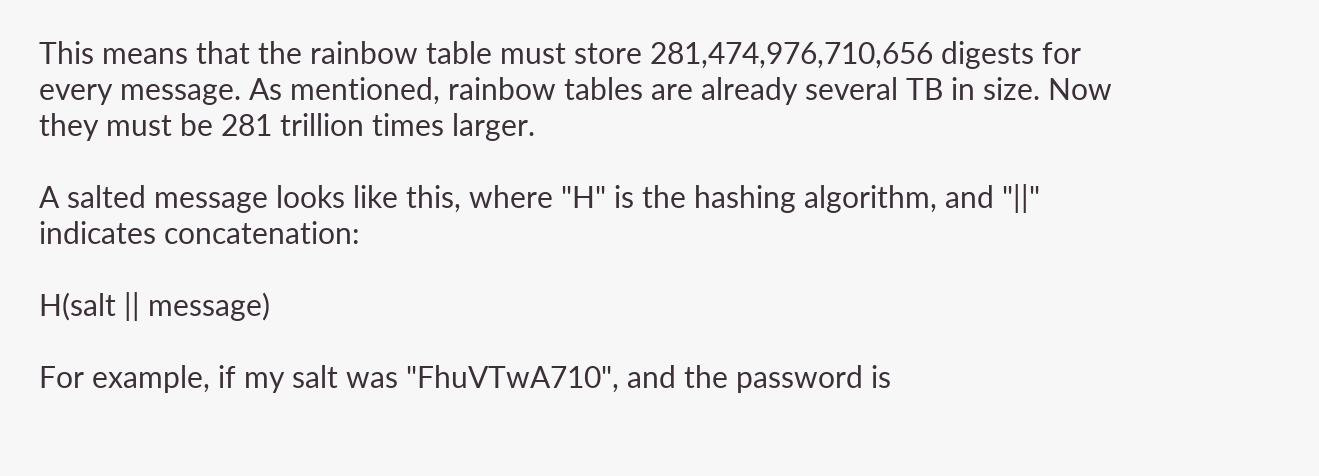This means that the rainbow table must store 281,474,976,710,656 digests for every message. As mentioned, rainbow tables are already several TB in size. Now they must be 281 trillion times larger.

A salted message looks like this, where "H" is the hashing algorithm, and "||" indicates concatenation:

H(salt || message)

For example, if my salt was "FhuVTwA710", and the password is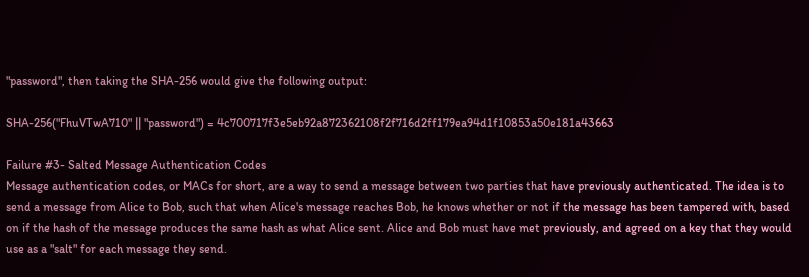"password", then taking the SHA-256 would give the following output:

SHA-256("FhuVTwA710" || "password") = 4c700717f3e5eb92a872362108f2f716d2ff179ea94d1f10853a50e181a43663

Failure #3- Salted Message Authentication Codes
Message authentication codes, or MACs for short, are a way to send a message between two parties that have previously authenticated. The idea is to send a message from Alice to Bob, such that when Alice's message reaches Bob, he knows whether or not if the message has been tampered with, based on if the hash of the message produces the same hash as what Alice sent. Alice and Bob must have met previously, and agreed on a key that they would use as a "salt" for each message they send.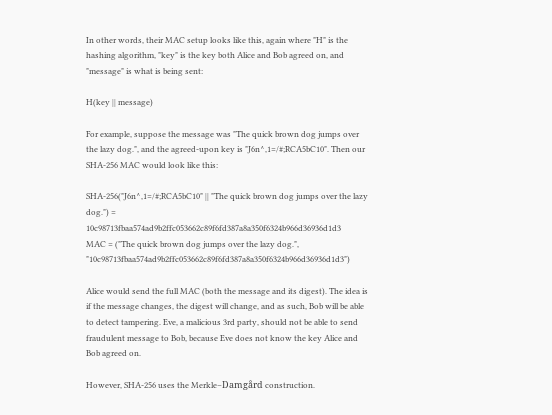In other words, their MAC setup looks like this, again where "H" is the hashing algorithm, "key" is the key both Alice and Bob agreed on, and "message" is what is being sent:

H(key || message)

For example, suppose the message was "The quick brown dog jumps over the lazy dog.", and the agreed-upon key is "J6n^,1=/#;RCA5bC10". Then our SHA-256 MAC would look like this:

SHA-256("J6n^,1=/#;RCA5bC10" || "The quick brown dog jumps over the lazy dog.") = 10c98713fbaa574ad9b2ffc053662c89f6fd387a8a350f6324b966d36936d1d3
MAC = ("The quick brown dog jumps over the lazy dog.", "10c98713fbaa574ad9b2ffc053662c89f6fd387a8a350f6324b966d36936d1d3")

Alice would send the full MAC (both the message and its digest). The idea is if the message changes, the digest will change, and as such, Bob will be able to detect tampering. Eve, a malicious 3rd party, should not be able to send fraudulent message to Bob, because Eve does not know the key Alice and Bob agreed on.

However, SHA-256 uses the Merkle–Damgård construction.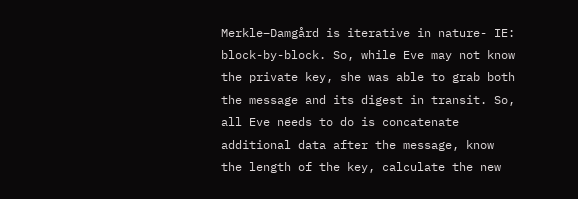Merkle–Damgård is iterative in nature- IE: block-by-block. So, while Eve may not know the private key, she was able to grab both the message and its digest in transit. So, all Eve needs to do is concatenate additional data after the message, know the length of the key, calculate the new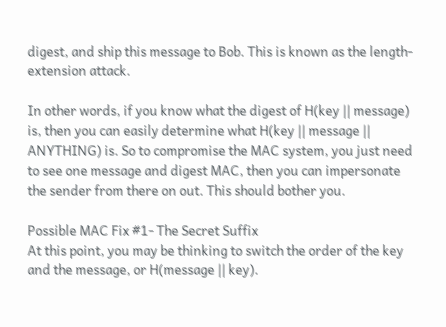digest, and ship this message to Bob. This is known as the length-extension attack.

In other words, if you know what the digest of H(key || message) is, then you can easily determine what H(key || message || ANYTHING) is. So to compromise the MAC system, you just need to see one message and digest MAC, then you can impersonate the sender from there on out. This should bother you.

Possible MAC Fix #1- The Secret Suffix
At this point, you may be thinking to switch the order of the key and the message, or H(message || key).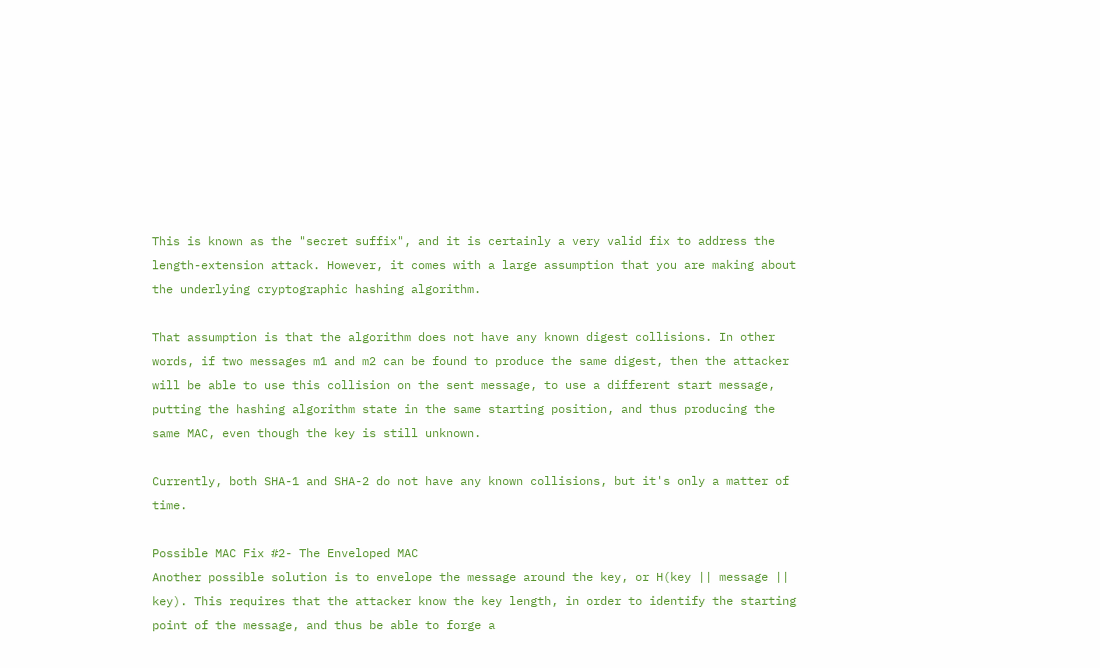This is known as the "secret suffix", and it is certainly a very valid fix to address the length-extension attack. However, it comes with a large assumption that you are making about the underlying cryptographic hashing algorithm.

That assumption is that the algorithm does not have any known digest collisions. In other words, if two messages m1 and m2 can be found to produce the same digest, then the attacker will be able to use this collision on the sent message, to use a different start message, putting the hashing algorithm state in the same starting position, and thus producing the same MAC, even though the key is still unknown.

Currently, both SHA-1 and SHA-2 do not have any known collisions, but it's only a matter of time.

Possible MAC Fix #2- The Enveloped MAC
Another possible solution is to envelope the message around the key, or H(key || message || key). This requires that the attacker know the key length, in order to identify the starting point of the message, and thus be able to forge a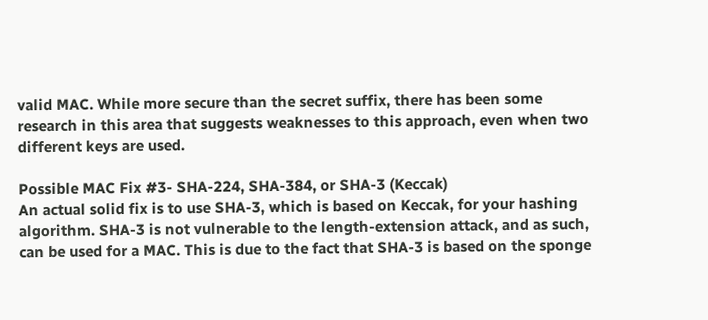valid MAC. While more secure than the secret suffix, there has been some research in this area that suggests weaknesses to this approach, even when two different keys are used.

Possible MAC Fix #3- SHA-224, SHA-384, or SHA-3 (Keccak)
An actual solid fix is to use SHA-3, which is based on Keccak, for your hashing algorithm. SHA-3 is not vulnerable to the length-extension attack, and as such, can be used for a MAC. This is due to the fact that SHA-3 is based on the sponge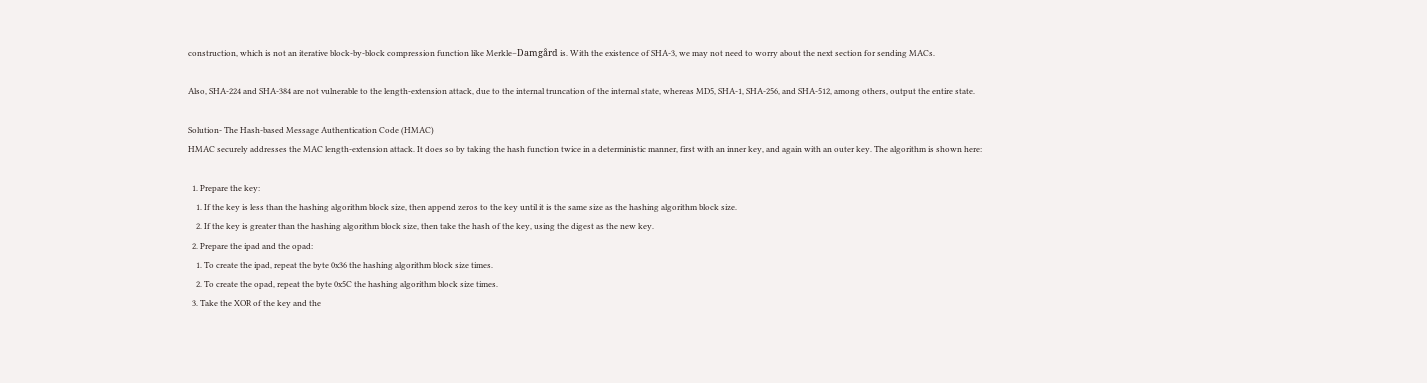construction, which is not an iterative block-by-block compression function like Merkle–Damgård is. With the existence of SHA-3, we may not need to worry about the next section for sending MACs.

Also, SHA-224 and SHA-384 are not vulnerable to the length-extension attack, due to the internal truncation of the internal state, whereas MD5, SHA-1, SHA-256, and SHA-512, among others, output the entire state.

Solution- The Hash-based Message Authentication Code (HMAC)
HMAC securely addresses the MAC length-extension attack. It does so by taking the hash function twice in a deterministic manner, first with an inner key, and again with an outer key. The algorithm is shown here:

  1. Prepare the key:
    1. If the key is less than the hashing algorithm block size, then append zeros to the key until it is the same size as the hashing algorithm block size.
    2. If the key is greater than the hashing algorithm block size, then take the hash of the key, using the digest as the new key.
  2. Prepare the ipad and the opad:
    1. To create the ipad, repeat the byte 0x36 the hashing algorithm block size times.
    2. To create the opad, repeat the byte 0x5C the hashing algorithm block size times.
  3. Take the XOR of the key and the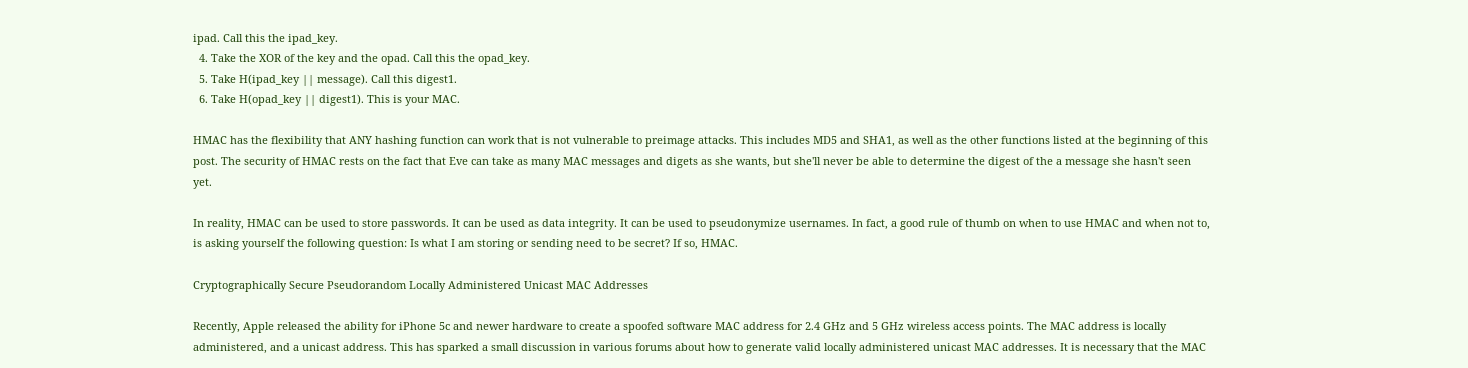ipad. Call this the ipad_key.
  4. Take the XOR of the key and the opad. Call this the opad_key.
  5. Take H(ipad_key || message). Call this digest1.
  6. Take H(opad_key || digest1). This is your MAC.

HMAC has the flexibility that ANY hashing function can work that is not vulnerable to preimage attacks. This includes MD5 and SHA1, as well as the other functions listed at the beginning of this post. The security of HMAC rests on the fact that Eve can take as many MAC messages and digets as she wants, but she'll never be able to determine the digest of the a message she hasn't seen yet.

In reality, HMAC can be used to store passwords. It can be used as data integrity. It can be used to pseudonymize usernames. In fact, a good rule of thumb on when to use HMAC and when not to, is asking yourself the following question: Is what I am storing or sending need to be secret? If so, HMAC.

Cryptographically Secure Pseudorandom Locally Administered Unicast MAC Addresses

Recently, Apple released the ability for iPhone 5c and newer hardware to create a spoofed software MAC address for 2.4 GHz and 5 GHz wireless access points. The MAC address is locally administered, and a unicast address. This has sparked a small discussion in various forums about how to generate valid locally administered unicast MAC addresses. It is necessary that the MAC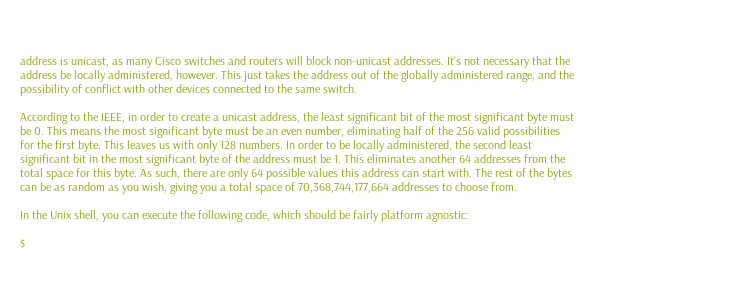address is unicast, as many Cisco switches and routers will block non-unicast addresses. It's not necessary that the address be locally administered, however. This just takes the address out of the globally administered range, and the possibility of conflict with other devices connected to the same switch.

According to the IEEE, in order to create a unicast address, the least significant bit of the most significant byte must be 0. This means the most significant byte must be an even number, eliminating half of the 256 valid possibilities for the first byte. This leaves us with only 128 numbers. In order to be locally administered, the second least significant bit in the most significant byte of the address must be 1. This eliminates another 64 addresses from the total space for this byte. As such, there are only 64 possible values this address can start with. The rest of the bytes can be as random as you wish, giving you a total space of 70,368,744,177,664 addresses to choose from.

In the Unix shell, you can execute the following code, which should be fairly platform agnostic:

$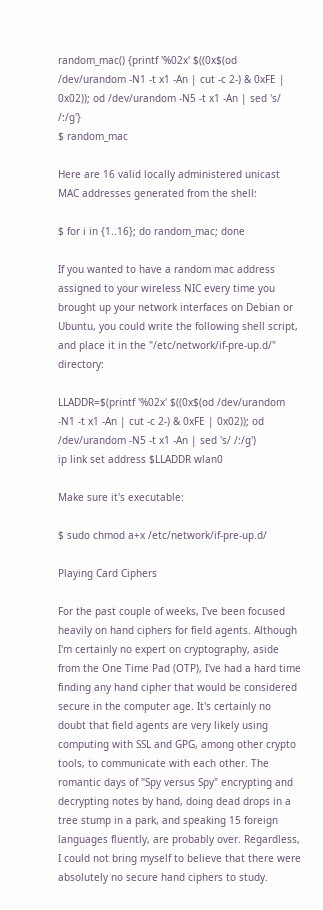random_mac() {printf '%02x' $((0x$(od /dev/urandom -N1 -t x1 -An | cut -c 2-) & 0xFE | 0x02)); od /dev/urandom -N5 -t x1 -An | sed 's/ /:/g'}
$ random_mac

Here are 16 valid locally administered unicast MAC addresses generated from the shell:

$ for i in {1..16}; do random_mac; done

If you wanted to have a random mac address assigned to your wireless NIC every time you brought up your network interfaces on Debian or Ubuntu, you could write the following shell script, and place it in the "/etc/network/if-pre-up.d/" directory:

LLADDR=$(printf '%02x' $((0x$(od /dev/urandom -N1 -t x1 -An | cut -c 2-) & 0xFE | 0x02)); od /dev/urandom -N5 -t x1 -An | sed 's/ /:/g')
ip link set address $LLADDR wlan0

Make sure it's executable:

$ sudo chmod a+x /etc/network/if-pre-up.d/

Playing Card Ciphers

For the past couple of weeks, I've been focused heavily on hand ciphers for field agents. Although I'm certainly no expert on cryptography, aside from the One Time Pad (OTP), I've had a hard time finding any hand cipher that would be considered secure in the computer age. It's certainly no doubt that field agents are very likely using computing with SSL and GPG, among other crypto tools, to communicate with each other. The romantic days of "Spy versus Spy" encrypting and decrypting notes by hand, doing dead drops in a tree stump in a park, and speaking 15 foreign languages fluently, are probably over. Regardless, I could not bring myself to believe that there were absolutely no secure hand ciphers to study.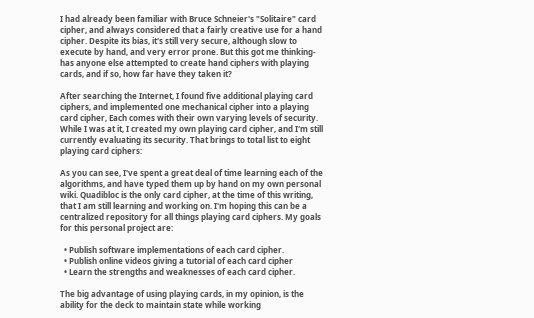I had already been familiar with Bruce Schneier's "Solitaire" card cipher, and always considered that a fairly creative use for a hand cipher. Despite its bias, it's still very secure, although slow to execute by hand, and very error prone. But this got me thinking- has anyone else attempted to create hand ciphers with playing cards, and if so, how far have they taken it?

After searching the Internet, I found five additional playing card ciphers, and implemented one mechanical cipher into a playing card cipher, Each comes with their own varying levels of security. While I was at it, I created my own playing card cipher, and I'm still currently evaluating its security. That brings to total list to eight playing card ciphers:

As you can see, I've spent a great deal of time learning each of the algorithms, and have typed them up by hand on my own personal wiki. Quadibloc is the only card cipher, at the time of this writing, that I am still learning and working on. I'm hoping this can be a centralized repository for all things playing card ciphers. My goals for this personal project are:

  • Publish software implementations of each card cipher.
  • Publish online videos giving a tutorial of each card cipher
  • Learn the strengths and weaknesses of each card cipher.

The big advantage of using playing cards, in my opinion, is the ability for the deck to maintain state while working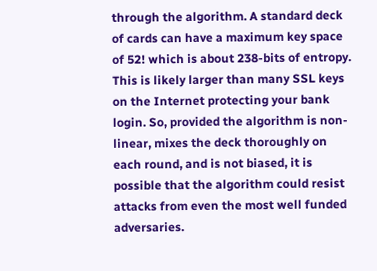through the algorithm. A standard deck of cards can have a maximum key space of 52! which is about 238-bits of entropy. This is likely larger than many SSL keys on the Internet protecting your bank login. So, provided the algorithm is non-linear, mixes the deck thoroughly on each round, and is not biased, it is possible that the algorithm could resist attacks from even the most well funded adversaries.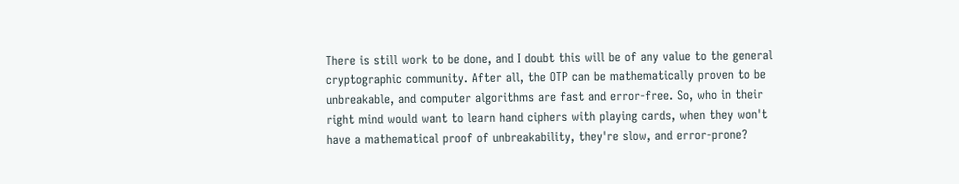There is still work to be done, and I doubt this will be of any value to the general cryptographic community. After all, the OTP can be mathematically proven to be unbreakable, and computer algorithms are fast and error-free. So, who in their right mind would want to learn hand ciphers with playing cards, when they won't have a mathematical proof of unbreakability, they're slow, and error-prone?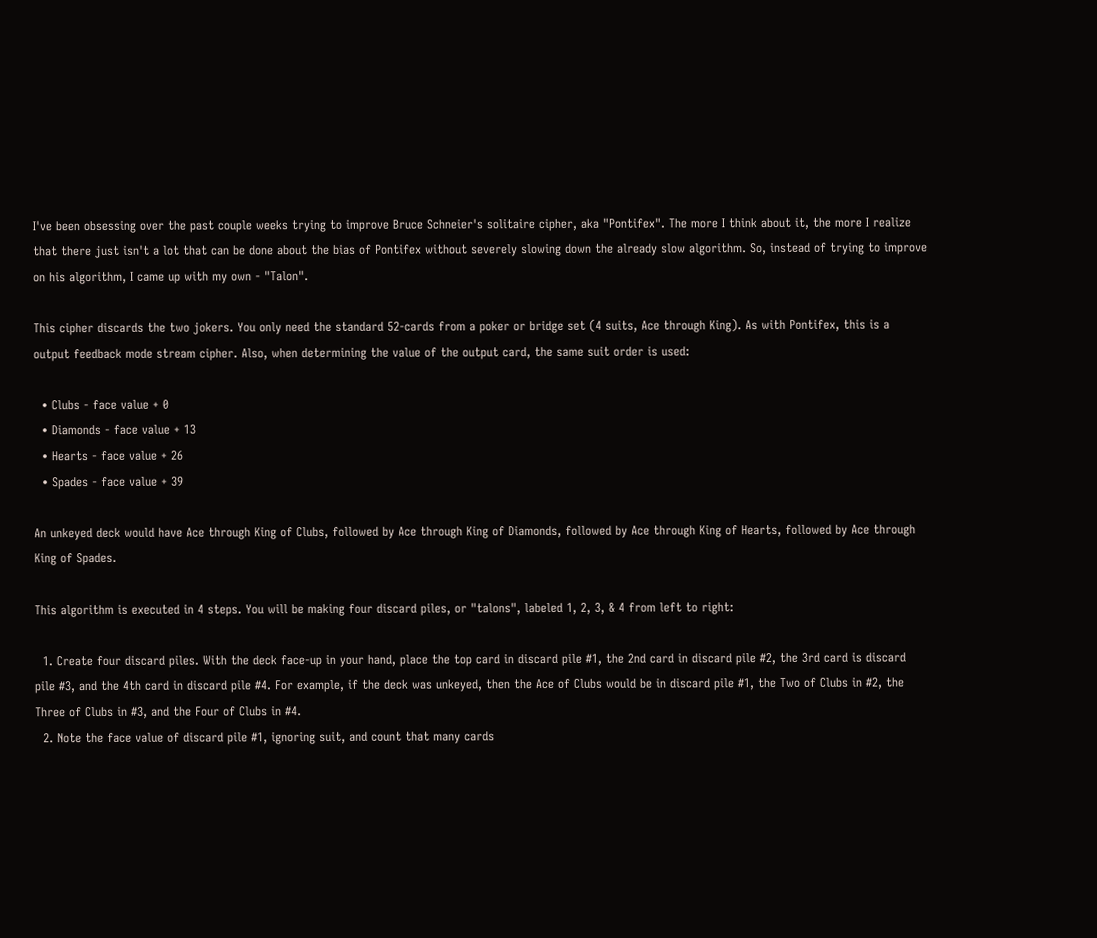I've been obsessing over the past couple weeks trying to improve Bruce Schneier's solitaire cipher, aka "Pontifex". The more I think about it, the more I realize that there just isn't a lot that can be done about the bias of Pontifex without severely slowing down the already slow algorithm. So, instead of trying to improve on his algorithm, I came up with my own - "Talon".

This cipher discards the two jokers. You only need the standard 52-cards from a poker or bridge set (4 suits, Ace through King). As with Pontifex, this is a output feedback mode stream cipher. Also, when determining the value of the output card, the same suit order is used:

  • Clubs - face value + 0
  • Diamonds - face value + 13
  • Hearts - face value + 26
  • Spades - face value + 39

An unkeyed deck would have Ace through King of Clubs, followed by Ace through King of Diamonds, followed by Ace through King of Hearts, followed by Ace through King of Spades.

This algorithm is executed in 4 steps. You will be making four discard piles, or "talons", labeled 1, 2, 3, & 4 from left to right:

  1. Create four discard piles. With the deck face-up in your hand, place the top card in discard pile #1, the 2nd card in discard pile #2, the 3rd card is discard pile #3, and the 4th card in discard pile #4. For example, if the deck was unkeyed, then the Ace of Clubs would be in discard pile #1, the Two of Clubs in #2, the Three of Clubs in #3, and the Four of Clubs in #4.
  2. Note the face value of discard pile #1, ignoring suit, and count that many cards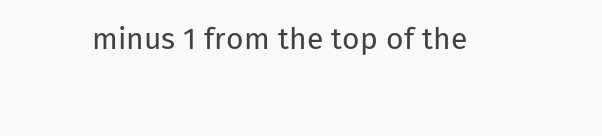minus 1 from the top of the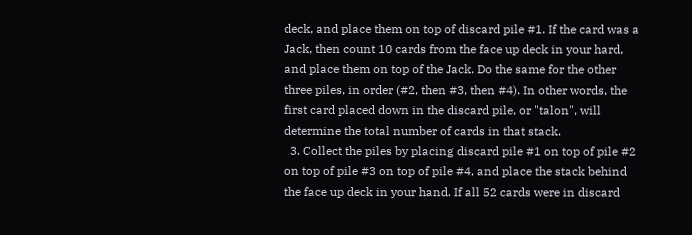deck, and place them on top of discard pile #1. If the card was a Jack, then count 10 cards from the face up deck in your hard, and place them on top of the Jack. Do the same for the other three piles, in order (#2, then #3, then #4). In other words, the first card placed down in the discard pile, or "talon", will determine the total number of cards in that stack.
  3. Collect the piles by placing discard pile #1 on top of pile #2 on top of pile #3 on top of pile #4, and place the stack behind the face up deck in your hand. If all 52 cards were in discard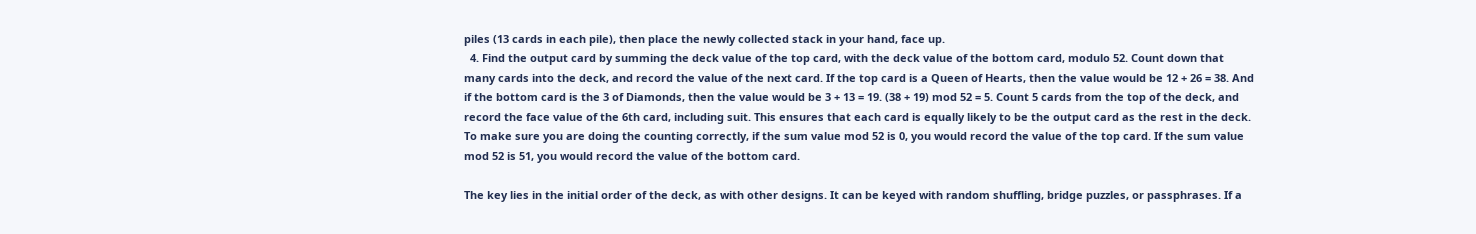piles (13 cards in each pile), then place the newly collected stack in your hand, face up.
  4. Find the output card by summing the deck value of the top card, with the deck value of the bottom card, modulo 52. Count down that many cards into the deck, and record the value of the next card. If the top card is a Queen of Hearts, then the value would be 12 + 26 = 38. And if the bottom card is the 3 of Diamonds, then the value would be 3 + 13 = 19. (38 + 19) mod 52 = 5. Count 5 cards from the top of the deck, and record the face value of the 6th card, including suit. This ensures that each card is equally likely to be the output card as the rest in the deck. To make sure you are doing the counting correctly, if the sum value mod 52 is 0, you would record the value of the top card. If the sum value mod 52 is 51, you would record the value of the bottom card.

The key lies in the initial order of the deck, as with other designs. It can be keyed with random shuffling, bridge puzzles, or passphrases. If a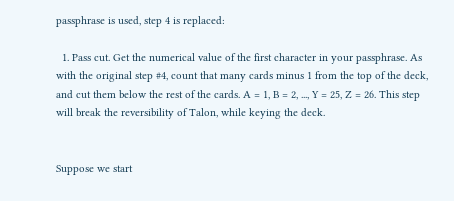passphrase is used, step 4 is replaced:

  1. Pass cut. Get the numerical value of the first character in your passphrase. As with the original step #4, count that many cards minus 1 from the top of the deck, and cut them below the rest of the cards. A = 1, B = 2, ..., Y = 25, Z = 26. This step will break the reversibility of Talon, while keying the deck.


Suppose we start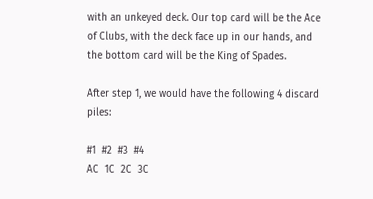with an unkeyed deck. Our top card will be the Ace of Clubs, with the deck face up in our hands, and the bottom card will be the King of Spades.

After step 1, we would have the following 4 discard piles:

#1  #2  #3  #4
AC  1C  2C  3C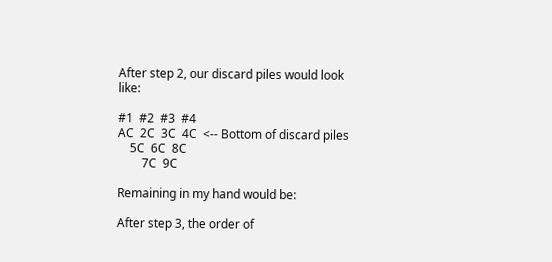After step 2, our discard piles would look like:

#1  #2  #3  #4
AC  2C  3C  4C  <-- Bottom of discard piles
    5C  6C  8C
        7C  9C

Remaining in my hand would be:

After step 3, the order of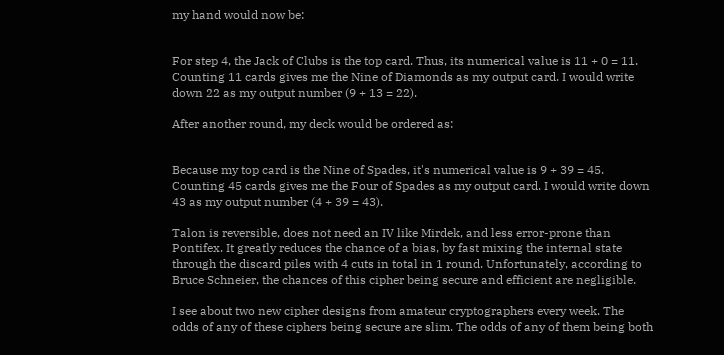my hand would now be:


For step 4, the Jack of Clubs is the top card. Thus, its numerical value is 11 + 0 = 11. Counting 11 cards gives me the Nine of Diamonds as my output card. I would write down 22 as my output number (9 + 13 = 22).

After another round, my deck would be ordered as:


Because my top card is the Nine of Spades, it's numerical value is 9 + 39 = 45. Counting 45 cards gives me the Four of Spades as my output card. I would write down 43 as my output number (4 + 39 = 43).

Talon is reversible, does not need an IV like Mirdek, and less error-prone than Pontifex. It greatly reduces the chance of a bias, by fast mixing the internal state through the discard piles with 4 cuts in total in 1 round. Unfortunately, according to Bruce Schneier, the chances of this cipher being secure and efficient are negligible.

I see about two new cipher designs from amateur cryptographers every week. The odds of any of these ciphers being secure are slim. The odds of any of them being both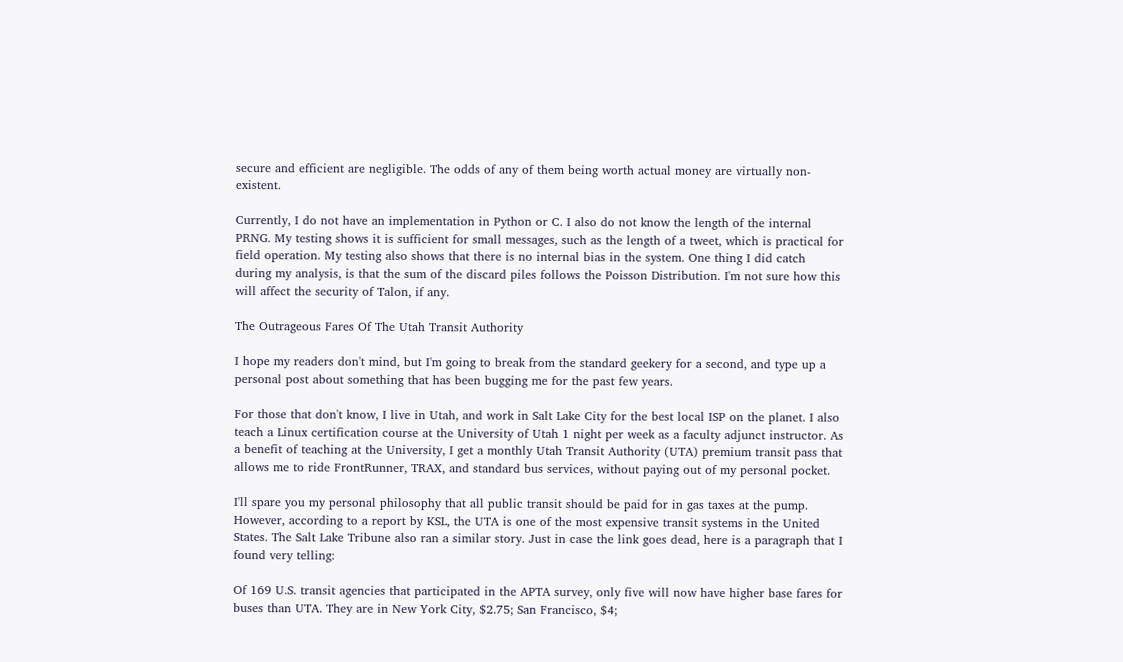secure and efficient are negligible. The odds of any of them being worth actual money are virtually non-existent.

Currently, I do not have an implementation in Python or C. I also do not know the length of the internal PRNG. My testing shows it is sufficient for small messages, such as the length of a tweet, which is practical for field operation. My testing also shows that there is no internal bias in the system. One thing I did catch during my analysis, is that the sum of the discard piles follows the Poisson Distribution. I'm not sure how this will affect the security of Talon, if any.

The Outrageous Fares Of The Utah Transit Authority

I hope my readers don't mind, but I'm going to break from the standard geekery for a second, and type up a personal post about something that has been bugging me for the past few years.

For those that don't know, I live in Utah, and work in Salt Lake City for the best local ISP on the planet. I also teach a Linux certification course at the University of Utah 1 night per week as a faculty adjunct instructor. As a benefit of teaching at the University, I get a monthly Utah Transit Authority (UTA) premium transit pass that allows me to ride FrontRunner, TRAX, and standard bus services, without paying out of my personal pocket.

I'll spare you my personal philosophy that all public transit should be paid for in gas taxes at the pump. However, according to a report by KSL, the UTA is one of the most expensive transit systems in the United States. The Salt Lake Tribune also ran a similar story. Just in case the link goes dead, here is a paragraph that I found very telling:

Of 169 U.S. transit agencies that participated in the APTA survey, only five will now have higher base fares for buses than UTA. They are in New York City, $2.75; San Francisco, $4;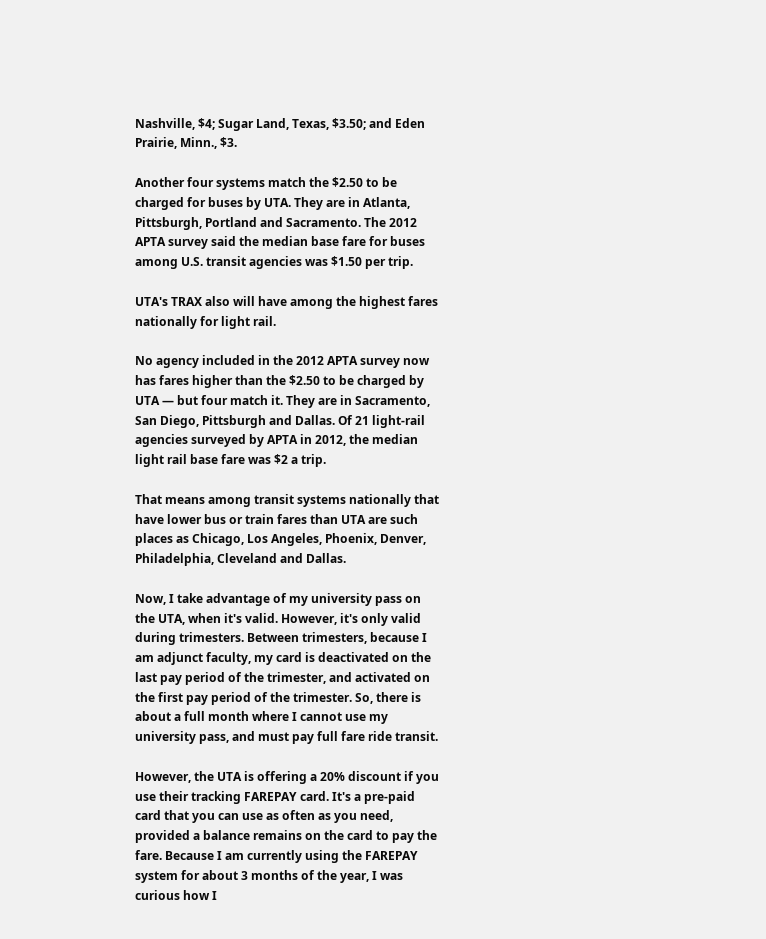Nashville, $4; Sugar Land, Texas, $3.50; and Eden Prairie, Minn., $3.

Another four systems match the $2.50 to be charged for buses by UTA. They are in Atlanta, Pittsburgh, Portland and Sacramento. The 2012 APTA survey said the median base fare for buses among U.S. transit agencies was $1.50 per trip.

UTA's TRAX also will have among the highest fares nationally for light rail.

No agency included in the 2012 APTA survey now has fares higher than the $2.50 to be charged by UTA — but four match it. They are in Sacramento, San Diego, Pittsburgh and Dallas. Of 21 light-rail agencies surveyed by APTA in 2012, the median light rail base fare was $2 a trip.

That means among transit systems nationally that have lower bus or train fares than UTA are such places as Chicago, Los Angeles, Phoenix, Denver, Philadelphia, Cleveland and Dallas.

Now, I take advantage of my university pass on the UTA, when it's valid. However, it's only valid during trimesters. Between trimesters, because I am adjunct faculty, my card is deactivated on the last pay period of the trimester, and activated on the first pay period of the trimester. So, there is about a full month where I cannot use my university pass, and must pay full fare ride transit.

However, the UTA is offering a 20% discount if you use their tracking FAREPAY card. It's a pre-paid card that you can use as often as you need, provided a balance remains on the card to pay the fare. Because I am currently using the FAREPAY system for about 3 months of the year, I was curious how I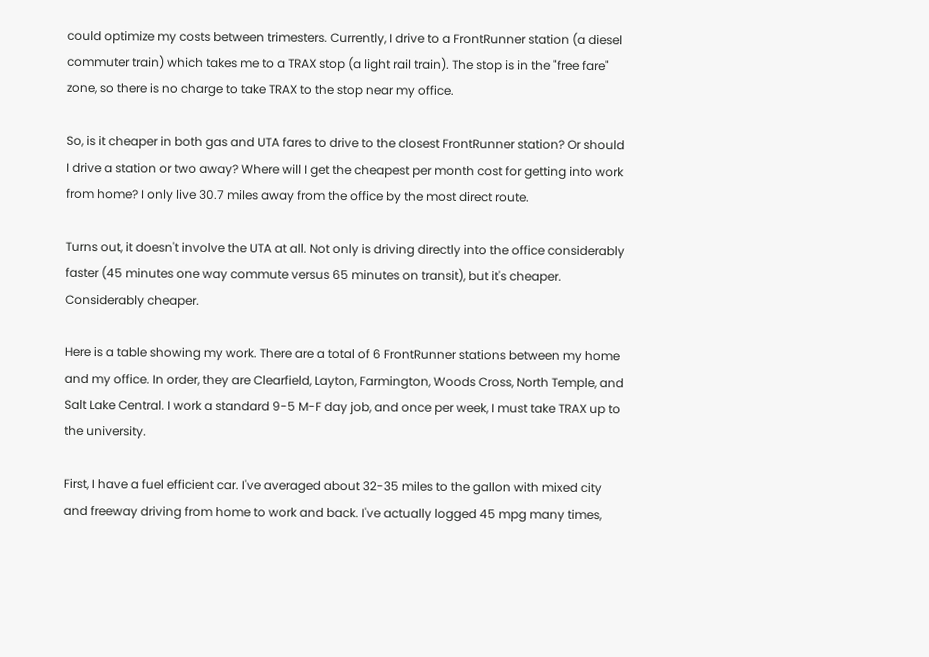could optimize my costs between trimesters. Currently, I drive to a FrontRunner station (a diesel commuter train) which takes me to a TRAX stop (a light rail train). The stop is in the "free fare" zone, so there is no charge to take TRAX to the stop near my office.

So, is it cheaper in both gas and UTA fares to drive to the closest FrontRunner station? Or should I drive a station or two away? Where will I get the cheapest per month cost for getting into work from home? I only live 30.7 miles away from the office by the most direct route.

Turns out, it doesn't involve the UTA at all. Not only is driving directly into the office considerably faster (45 minutes one way commute versus 65 minutes on transit), but it's cheaper. Considerably cheaper.

Here is a table showing my work. There are a total of 6 FrontRunner stations between my home and my office. In order, they are Clearfield, Layton, Farmington, Woods Cross, North Temple, and Salt Lake Central. I work a standard 9-5 M-F day job, and once per week, I must take TRAX up to the university.

First, I have a fuel efficient car. I've averaged about 32-35 miles to the gallon with mixed city and freeway driving from home to work and back. I've actually logged 45 mpg many times,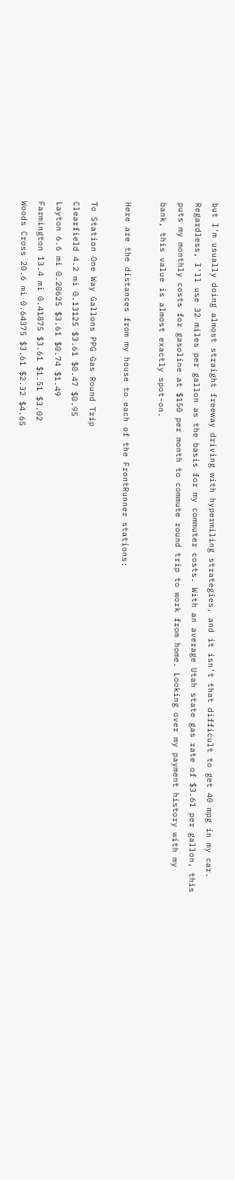but I'm usually doing almost straight freeway driving with hypermiling strategies, and it isn't that difficult to get 40 mpg in my car. Regardless, I'll use 32 miles per gallon as the basis for my commuter costs. With an average Utah state gas rate of $3.61 per gallon, this puts my monthly costs for gasoline at $150 per month to commute round trip to work from home. Looking over my payment history with my bank, this value is almost exactly spot-on.

Here are the distances from my house to each of the FrontRunner stations:

To Station One Way Gallons PPG Gas Round Trip
Clearfield 4.2 mi 0.13125 $3.61 $0.47 $0.95
Layton 6.6 mi 0.20625 $3.61 $0.74 $1.49
Farmington 13.4 mi 0.41875 $3.61 $1.51 $3.02
Woods Cross 20.6 mi 0.64375 $3.61 $2.32 $4.65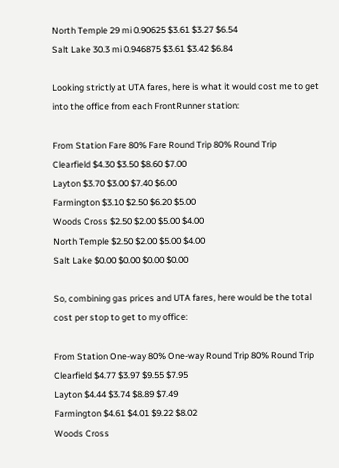North Temple 29 mi 0.90625 $3.61 $3.27 $6.54
Salt Lake 30.3 mi 0.946875 $3.61 $3.42 $6.84

Looking strictly at UTA fares, here is what it would cost me to get into the office from each FrontRunner station:

From Station Fare 80% Fare Round Trip 80% Round Trip
Clearfield $4.30 $3.50 $8.60 $7.00
Layton $3.70 $3.00 $7.40 $6.00
Farmington $3.10 $2.50 $6.20 $5.00
Woods Cross $2.50 $2.00 $5.00 $4.00
North Temple $2.50 $2.00 $5.00 $4.00
Salt Lake $0.00 $0.00 $0.00 $0.00

So, combining gas prices and UTA fares, here would be the total cost per stop to get to my office:

From Station One-way 80% One-way Round Trip 80% Round Trip
Clearfield $4.77 $3.97 $9.55 $7.95
Layton $4.44 $3.74 $8.89 $7.49
Farmington $4.61 $4.01 $9.22 $8.02
Woods Cross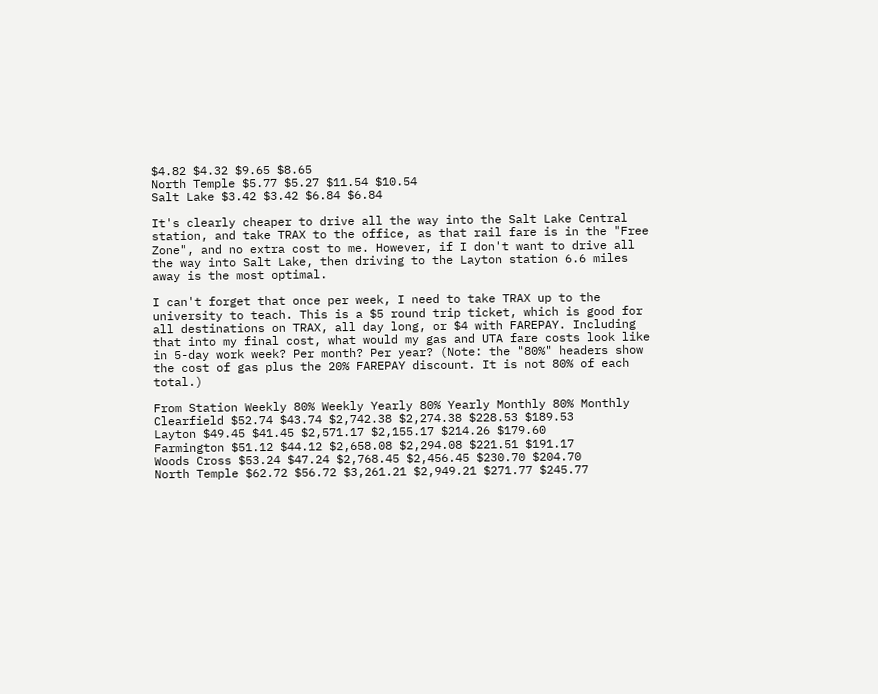$4.82 $4.32 $9.65 $8.65
North Temple $5.77 $5.27 $11.54 $10.54
Salt Lake $3.42 $3.42 $6.84 $6.84

It's clearly cheaper to drive all the way into the Salt Lake Central station, and take TRAX to the office, as that rail fare is in the "Free Zone", and no extra cost to me. However, if I don't want to drive all the way into Salt Lake, then driving to the Layton station 6.6 miles away is the most optimal.

I can't forget that once per week, I need to take TRAX up to the university to teach. This is a $5 round trip ticket, which is good for all destinations on TRAX, all day long, or $4 with FAREPAY. Including that into my final cost, what would my gas and UTA fare costs look like in 5-day work week? Per month? Per year? (Note: the "80%" headers show the cost of gas plus the 20% FAREPAY discount. It is not 80% of each total.)

From Station Weekly 80% Weekly Yearly 80% Yearly Monthly 80% Monthly
Clearfield $52.74 $43.74 $2,742.38 $2,274.38 $228.53 $189.53
Layton $49.45 $41.45 $2,571.17 $2,155.17 $214.26 $179.60
Farmington $51.12 $44.12 $2,658.08 $2,294.08 $221.51 $191.17
Woods Cross $53.24 $47.24 $2,768.45 $2,456.45 $230.70 $204.70
North Temple $62.72 $56.72 $3,261.21 $2,949.21 $271.77 $245.77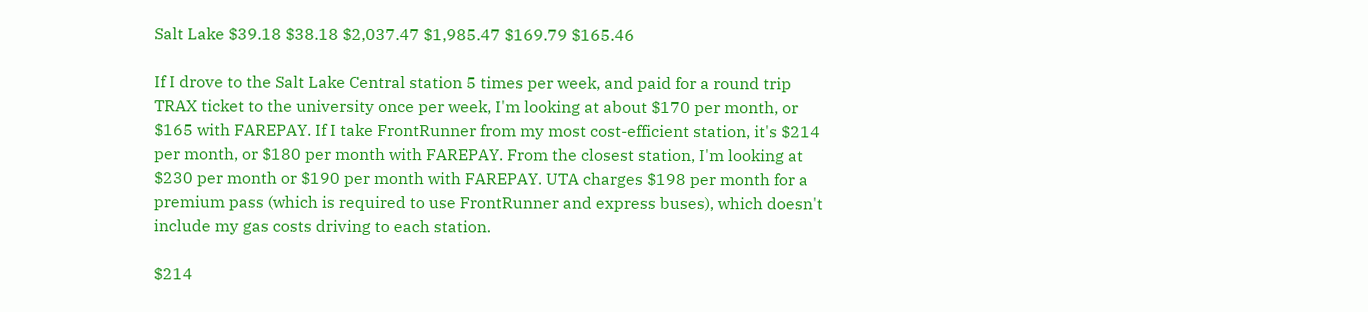Salt Lake $39.18 $38.18 $2,037.47 $1,985.47 $169.79 $165.46

If I drove to the Salt Lake Central station 5 times per week, and paid for a round trip TRAX ticket to the university once per week, I'm looking at about $170 per month, or $165 with FAREPAY. If I take FrontRunner from my most cost-efficient station, it's $214 per month, or $180 per month with FAREPAY. From the closest station, I'm looking at $230 per month or $190 per month with FAREPAY. UTA charges $198 per month for a premium pass (which is required to use FrontRunner and express buses), which doesn't include my gas costs driving to each station.

$214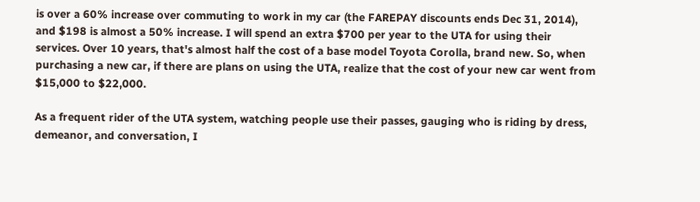is over a 60% increase over commuting to work in my car (the FAREPAY discounts ends Dec 31, 2014), and $198 is almost a 50% increase. I will spend an extra $700 per year to the UTA for using their services. Over 10 years, that's almost half the cost of a base model Toyota Corolla, brand new. So, when purchasing a new car, if there are plans on using the UTA, realize that the cost of your new car went from $15,000 to $22,000.

As a frequent rider of the UTA system, watching people use their passes, gauging who is riding by dress, demeanor, and conversation, I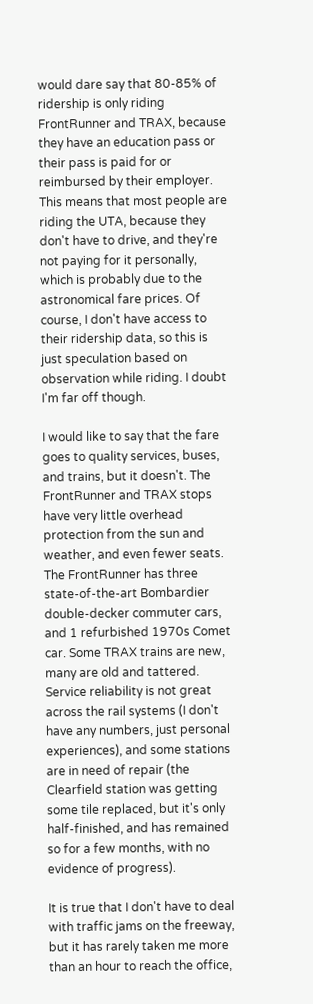would dare say that 80-85% of ridership is only riding FrontRunner and TRAX, because they have an education pass or their pass is paid for or reimbursed by their employer. This means that most people are riding the UTA, because they don't have to drive, and they're not paying for it personally, which is probably due to the astronomical fare prices. Of course, I don't have access to their ridership data, so this is just speculation based on observation while riding. I doubt I'm far off though.

I would like to say that the fare goes to quality services, buses, and trains, but it doesn't. The FrontRunner and TRAX stops have very little overhead protection from the sun and weather, and even fewer seats. The FrontRunner has three state-of-the-art Bombardier double-decker commuter cars, and 1 refurbished 1970s Comet car. Some TRAX trains are new, many are old and tattered. Service reliability is not great across the rail systems (I don't have any numbers, just personal experiences), and some stations are in need of repair (the Clearfield station was getting some tile replaced, but it's only half-finished, and has remained so for a few months, with no evidence of progress).

It is true that I don't have to deal with traffic jams on the freeway, but it has rarely taken me more than an hour to reach the office,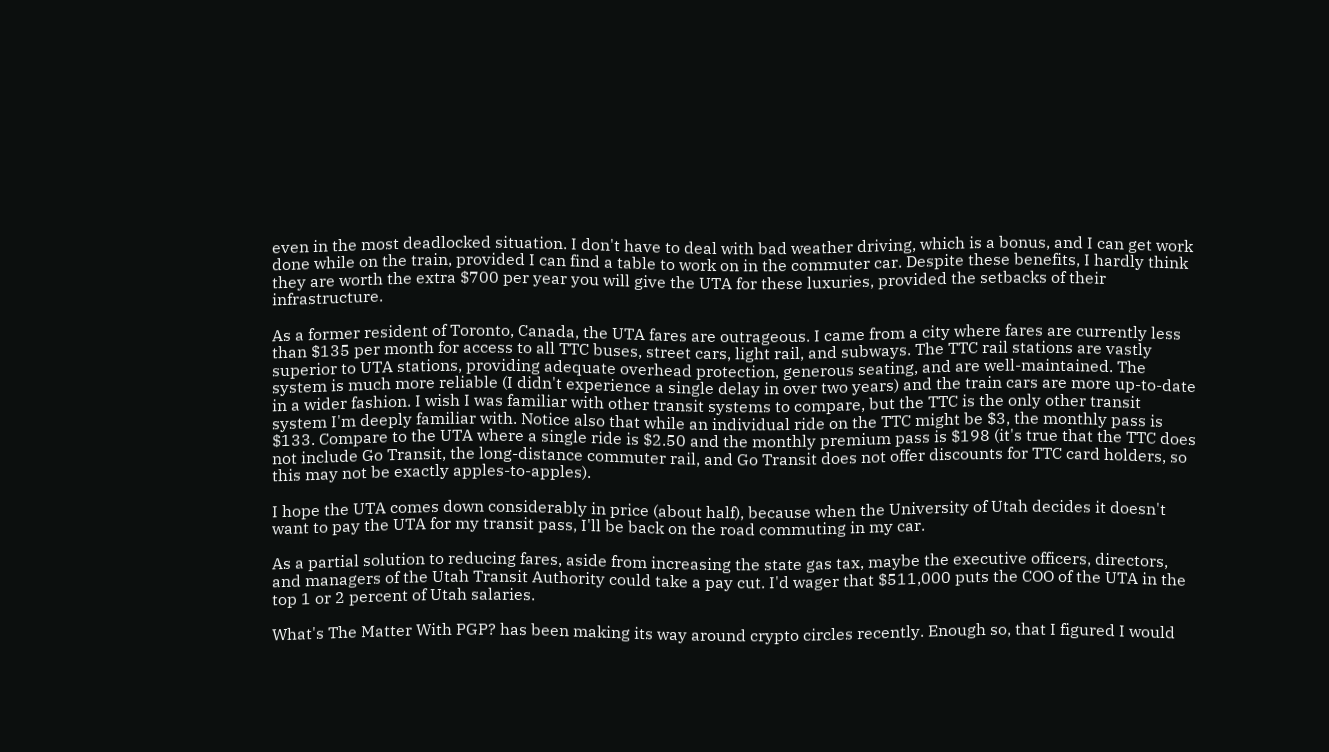even in the most deadlocked situation. I don't have to deal with bad weather driving, which is a bonus, and I can get work done while on the train, provided I can find a table to work on in the commuter car. Despite these benefits, I hardly think they are worth the extra $700 per year you will give the UTA for these luxuries, provided the setbacks of their infrastructure.

As a former resident of Toronto, Canada, the UTA fares are outrageous. I came from a city where fares are currently less than $135 per month for access to all TTC buses, street cars, light rail, and subways. The TTC rail stations are vastly superior to UTA stations, providing adequate overhead protection, generous seating, and are well-maintained. The system is much more reliable (I didn't experience a single delay in over two years) and the train cars are more up-to-date in a wider fashion. I wish I was familiar with other transit systems to compare, but the TTC is the only other transit system I'm deeply familiar with. Notice also that while an individual ride on the TTC might be $3, the monthly pass is $133. Compare to the UTA where a single ride is $2.50 and the monthly premium pass is $198 (it's true that the TTC does not include Go Transit, the long-distance commuter rail, and Go Transit does not offer discounts for TTC card holders, so this may not be exactly apples-to-apples).

I hope the UTA comes down considerably in price (about half), because when the University of Utah decides it doesn't want to pay the UTA for my transit pass, I'll be back on the road commuting in my car.

As a partial solution to reducing fares, aside from increasing the state gas tax, maybe the executive officers, directors, and managers of the Utah Transit Authority could take a pay cut. I'd wager that $511,000 puts the COO of the UTA in the top 1 or 2 percent of Utah salaries.

What's The Matter With PGP? has been making its way around crypto circles recently. Enough so, that I figured I would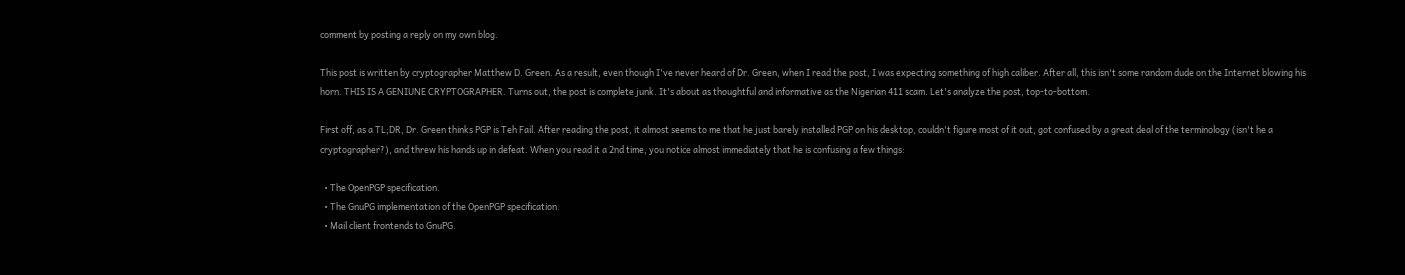comment by posting a reply on my own blog.

This post is written by cryptographer Matthew D. Green. As a result, even though I've never heard of Dr. Green, when I read the post, I was expecting something of high caliber. After all, this isn't some random dude on the Internet blowing his horn. THIS IS A GENIUNE CRYPTOGRAPHER. Turns out, the post is complete junk. It's about as thoughtful and informative as the Nigerian 411 scam. Let's analyze the post, top-to-bottom.

First off, as a TL;DR, Dr. Green thinks PGP is Teh Fail. After reading the post, it almost seems to me that he just barely installed PGP on his desktop, couldn't figure most of it out, got confused by a great deal of the terminology (isn't he a cryptographer?), and threw his hands up in defeat. When you read it a 2nd time, you notice almost immediately that he is confusing a few things:

  • The OpenPGP specification.
  • The GnuPG implementation of the OpenPGP specification.
  • Mail client frontends to GnuPG.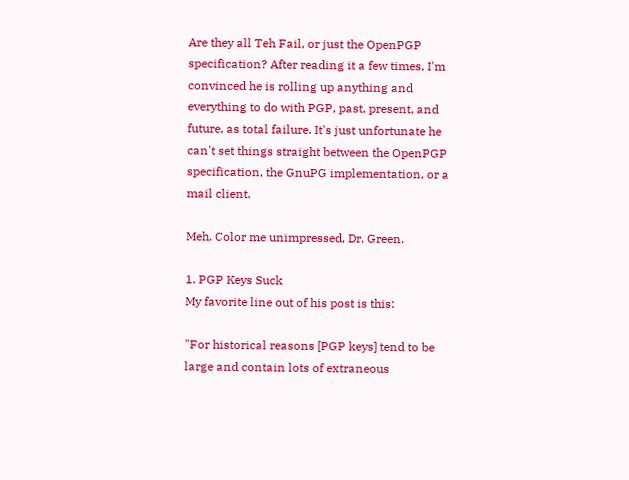Are they all Teh Fail, or just the OpenPGP specification? After reading it a few times, I'm convinced he is rolling up anything and everything to do with PGP, past, present, and future, as total failure. It's just unfortunate he can't set things straight between the OpenPGP specification, the GnuPG implementation, or a mail client.

Meh. Color me unimpressed, Dr. Green.

1. PGP Keys Suck
My favorite line out of his post is this:

"For historical reasons [PGP keys] tend to be large and contain lots of extraneous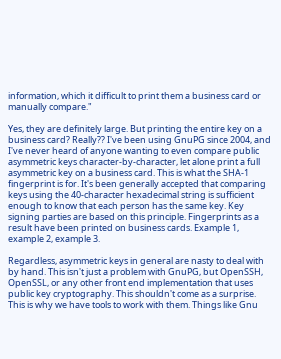information, which it difficult to print them a business card or manually compare."

Yes, they are definitely large. But printing the entire key on a business card? Really?? I've been using GnuPG since 2004, and I've never heard of anyone wanting to even compare public asymmetric keys character-by-character, let alone print a full asymmetric key on a business card. This is what the SHA-1 fingerprint is for. It's been generally accepted that comparing keys using the 40-character hexadecimal string is sufficient enough to know that each person has the same key. Key signing parties are based on this principle. Fingerprints as a result have been printed on business cards. Example 1, example 2, example 3.

Regardless, asymmetric keys in general are nasty to deal with by hand. This isn't just a problem with GnuPG, but OpenSSH, OpenSSL, or any other front end implementation that uses public key cryptography. This shouldn't come as a surprise. This is why we have tools to work with them. Things like Gnu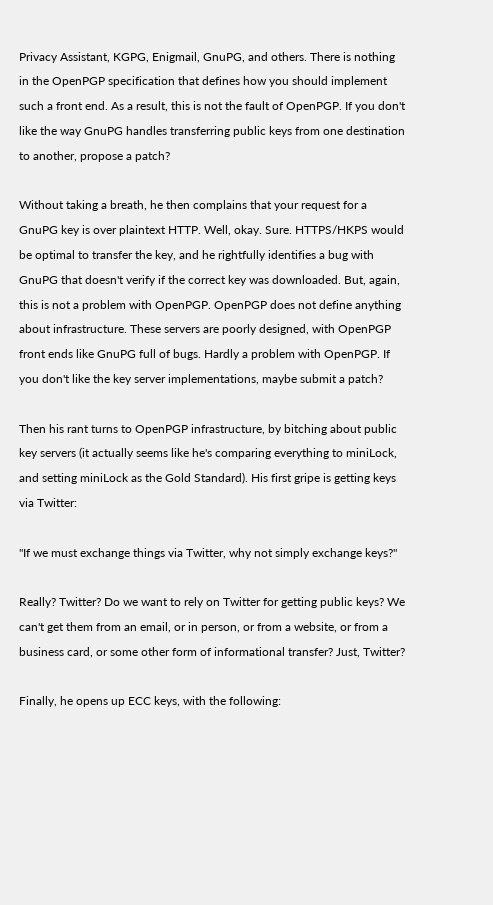Privacy Assistant, KGPG, Enigmail, GnuPG, and others. There is nothing in the OpenPGP specification that defines how you should implement such a front end. As a result, this is not the fault of OpenPGP. If you don't like the way GnuPG handles transferring public keys from one destination to another, propose a patch?

Without taking a breath, he then complains that your request for a GnuPG key is over plaintext HTTP. Well, okay. Sure. HTTPS/HKPS would be optimal to transfer the key, and he rightfully identifies a bug with GnuPG that doesn't verify if the correct key was downloaded. But, again, this is not a problem with OpenPGP. OpenPGP does not define anything about infrastructure. These servers are poorly designed, with OpenPGP front ends like GnuPG full of bugs. Hardly a problem with OpenPGP. If you don't like the key server implementations, maybe submit a patch?

Then his rant turns to OpenPGP infrastructure, by bitching about public key servers (it actually seems like he's comparing everything to miniLock, and setting miniLock as the Gold Standard). His first gripe is getting keys via Twitter:

"If we must exchange things via Twitter, why not simply exchange keys?"

Really? Twitter? Do we want to rely on Twitter for getting public keys? We can't get them from an email, or in person, or from a website, or from a business card, or some other form of informational transfer? Just, Twitter?

Finally, he opens up ECC keys, with the following: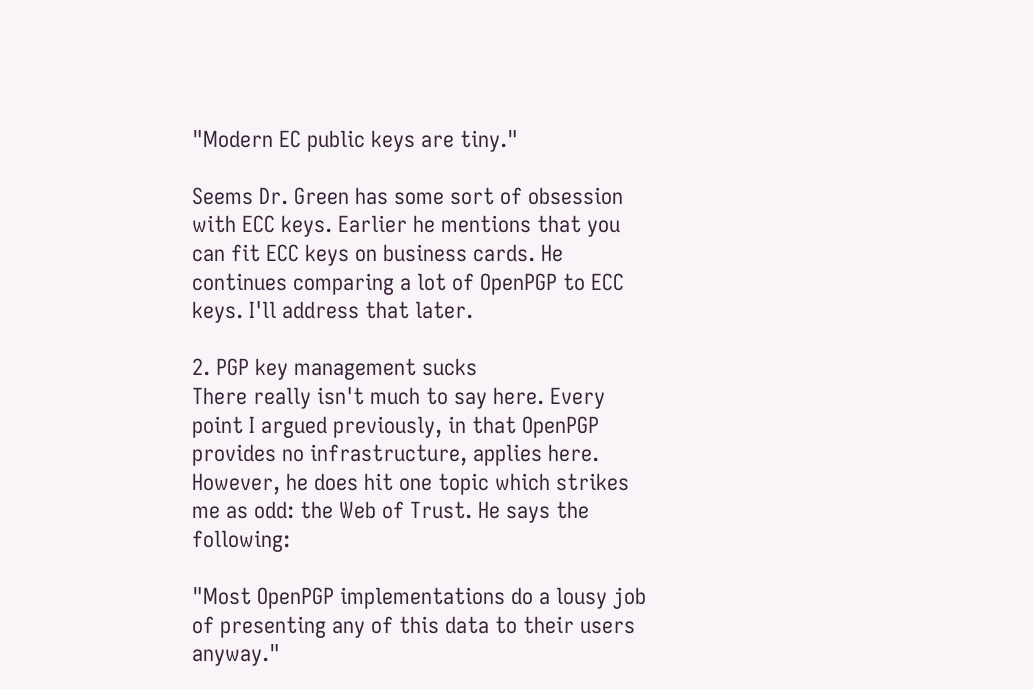"Modern EC public keys are tiny."

Seems Dr. Green has some sort of obsession with ECC keys. Earlier he mentions that you can fit ECC keys on business cards. He continues comparing a lot of OpenPGP to ECC keys. I'll address that later.

2. PGP key management sucks
There really isn't much to say here. Every point I argued previously, in that OpenPGP provides no infrastructure, applies here. However, he does hit one topic which strikes me as odd: the Web of Trust. He says the following:

"Most OpenPGP implementations do a lousy job of presenting any of this data to their users anyway."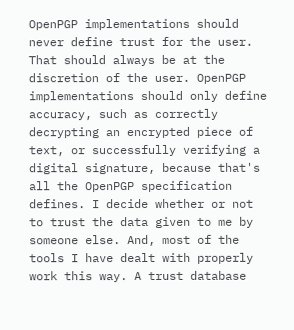OpenPGP implementations should never define trust for the user. That should always be at the discretion of the user. OpenPGP implementations should only define accuracy, such as correctly decrypting an encrypted piece of text, or successfully verifying a digital signature, because that's all the OpenPGP specification defines. I decide whether or not to trust the data given to me by someone else. And, most of the tools I have dealt with properly work this way. A trust database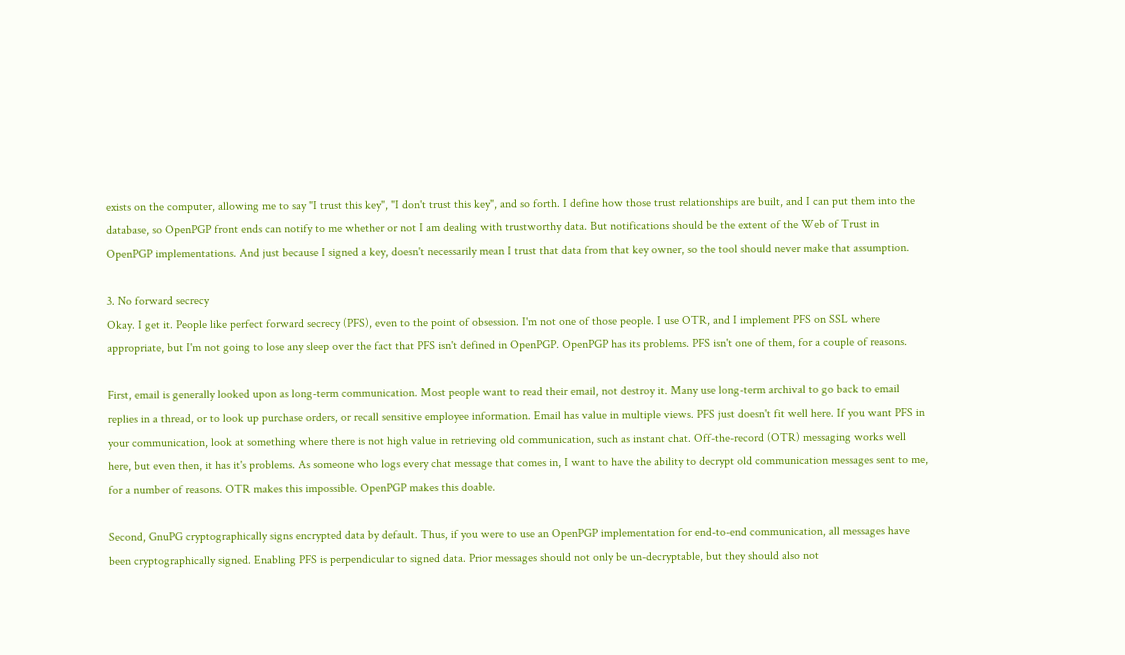exists on the computer, allowing me to say "I trust this key", "I don't trust this key", and so forth. I define how those trust relationships are built, and I can put them into the database, so OpenPGP front ends can notify to me whether or not I am dealing with trustworthy data. But notifications should be the extent of the Web of Trust in OpenPGP implementations. And just because I signed a key, doesn't necessarily mean I trust that data from that key owner, so the tool should never make that assumption.

3. No forward secrecy
Okay. I get it. People like perfect forward secrecy (PFS), even to the point of obsession. I'm not one of those people. I use OTR, and I implement PFS on SSL where appropriate, but I'm not going to lose any sleep over the fact that PFS isn't defined in OpenPGP. OpenPGP has its problems. PFS isn't one of them, for a couple of reasons.

First, email is generally looked upon as long-term communication. Most people want to read their email, not destroy it. Many use long-term archival to go back to email replies in a thread, or to look up purchase orders, or recall sensitive employee information. Email has value in multiple views. PFS just doesn't fit well here. If you want PFS in your communication, look at something where there is not high value in retrieving old communication, such as instant chat. Off-the-record (OTR) messaging works well here, but even then, it has it's problems. As someone who logs every chat message that comes in, I want to have the ability to decrypt old communication messages sent to me, for a number of reasons. OTR makes this impossible. OpenPGP makes this doable.

Second, GnuPG cryptographically signs encrypted data by default. Thus, if you were to use an OpenPGP implementation for end-to-end communication, all messages have been cryptographically signed. Enabling PFS is perpendicular to signed data. Prior messages should not only be un-decryptable, but they should also not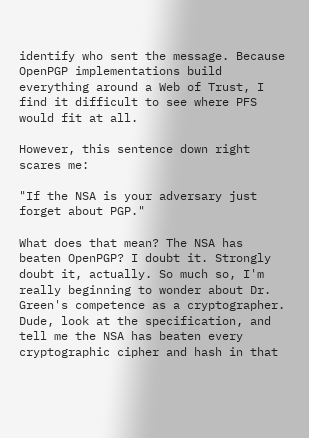identify who sent the message. Because OpenPGP implementations build everything around a Web of Trust, I find it difficult to see where PFS would fit at all.

However, this sentence down right scares me:

"If the NSA is your adversary just forget about PGP."

What does that mean? The NSA has beaten OpenPGP? I doubt it. Strongly doubt it, actually. So much so, I'm really beginning to wonder about Dr. Green's competence as a cryptographer. Dude, look at the specification, and tell me the NSA has beaten every cryptographic cipher and hash in that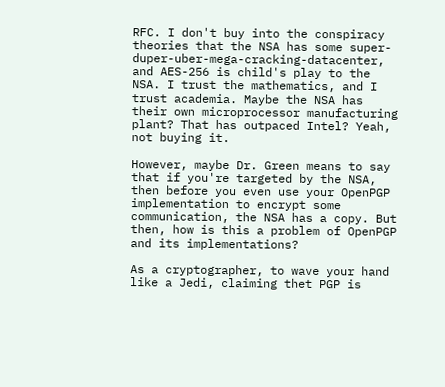RFC. I don't buy into the conspiracy theories that the NSA has some super-duper-uber-mega-cracking-datacenter, and AES-256 is child's play to the NSA. I trust the mathematics, and I trust academia. Maybe the NSA has their own microprocessor manufacturing plant? That has outpaced Intel? Yeah, not buying it.

However, maybe Dr. Green means to say that if you're targeted by the NSA, then before you even use your OpenPGP implementation to encrypt some communication, the NSA has a copy. But then, how is this a problem of OpenPGP and its implementations?

As a cryptographer, to wave your hand like a Jedi, claiming thet PGP is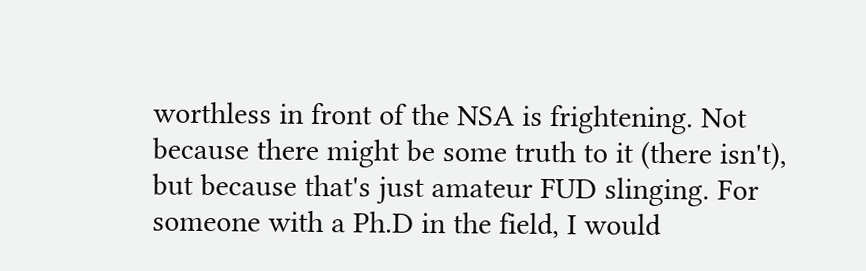worthless in front of the NSA is frightening. Not because there might be some truth to it (there isn't), but because that's just amateur FUD slinging. For someone with a Ph.D in the field, I would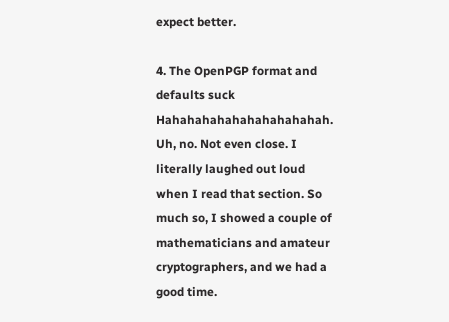expect better.

4. The OpenPGP format and defaults suck
Hahahahahahahahahahahah. Uh, no. Not even close. I literally laughed out loud when I read that section. So much so, I showed a couple of mathematicians and amateur cryptographers, and we had a good time.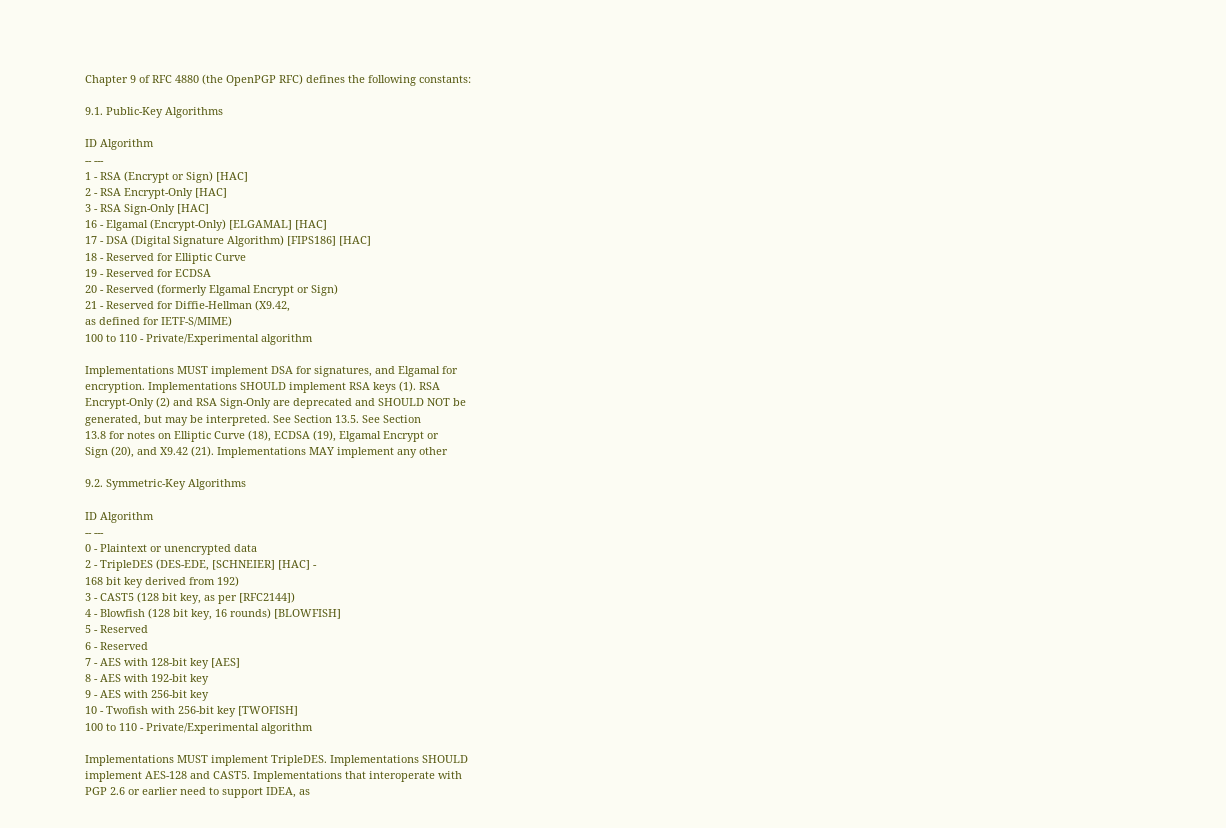Chapter 9 of RFC 4880 (the OpenPGP RFC) defines the following constants:

9.1. Public-Key Algorithms

ID Algorithm
-- ---
1 - RSA (Encrypt or Sign) [HAC]
2 - RSA Encrypt-Only [HAC]
3 - RSA Sign-Only [HAC]
16 - Elgamal (Encrypt-Only) [ELGAMAL] [HAC]
17 - DSA (Digital Signature Algorithm) [FIPS186] [HAC]
18 - Reserved for Elliptic Curve
19 - Reserved for ECDSA
20 - Reserved (formerly Elgamal Encrypt or Sign)
21 - Reserved for Diffie-Hellman (X9.42,
as defined for IETF-S/MIME)
100 to 110 - Private/Experimental algorithm

Implementations MUST implement DSA for signatures, and Elgamal for
encryption. Implementations SHOULD implement RSA keys (1). RSA
Encrypt-Only (2) and RSA Sign-Only are deprecated and SHOULD NOT be
generated, but may be interpreted. See Section 13.5. See Section
13.8 for notes on Elliptic Curve (18), ECDSA (19), Elgamal Encrypt or
Sign (20), and X9.42 (21). Implementations MAY implement any other

9.2. Symmetric-Key Algorithms

ID Algorithm
-- ---
0 - Plaintext or unencrypted data
2 - TripleDES (DES-EDE, [SCHNEIER] [HAC] -
168 bit key derived from 192)
3 - CAST5 (128 bit key, as per [RFC2144])
4 - Blowfish (128 bit key, 16 rounds) [BLOWFISH]
5 - Reserved
6 - Reserved
7 - AES with 128-bit key [AES]
8 - AES with 192-bit key
9 - AES with 256-bit key
10 - Twofish with 256-bit key [TWOFISH]
100 to 110 - Private/Experimental algorithm

Implementations MUST implement TripleDES. Implementations SHOULD
implement AES-128 and CAST5. Implementations that interoperate with
PGP 2.6 or earlier need to support IDEA, as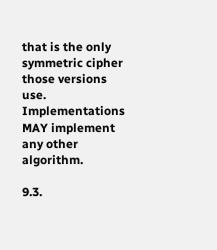that is the only
symmetric cipher those versions use. Implementations MAY implement
any other algorithm.

9.3.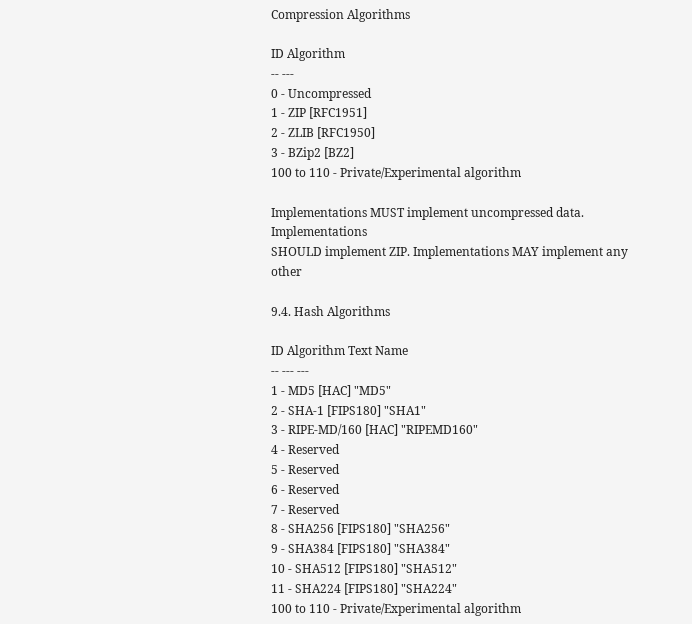Compression Algorithms

ID Algorithm
-- ---
0 - Uncompressed
1 - ZIP [RFC1951]
2 - ZLIB [RFC1950]
3 - BZip2 [BZ2]
100 to 110 - Private/Experimental algorithm

Implementations MUST implement uncompressed data. Implementations
SHOULD implement ZIP. Implementations MAY implement any other

9.4. Hash Algorithms

ID Algorithm Text Name
-- --- ---
1 - MD5 [HAC] "MD5"
2 - SHA-1 [FIPS180] "SHA1"
3 - RIPE-MD/160 [HAC] "RIPEMD160"
4 - Reserved
5 - Reserved
6 - Reserved
7 - Reserved
8 - SHA256 [FIPS180] "SHA256"
9 - SHA384 [FIPS180] "SHA384"
10 - SHA512 [FIPS180] "SHA512"
11 - SHA224 [FIPS180] "SHA224"
100 to 110 - Private/Experimental algorithm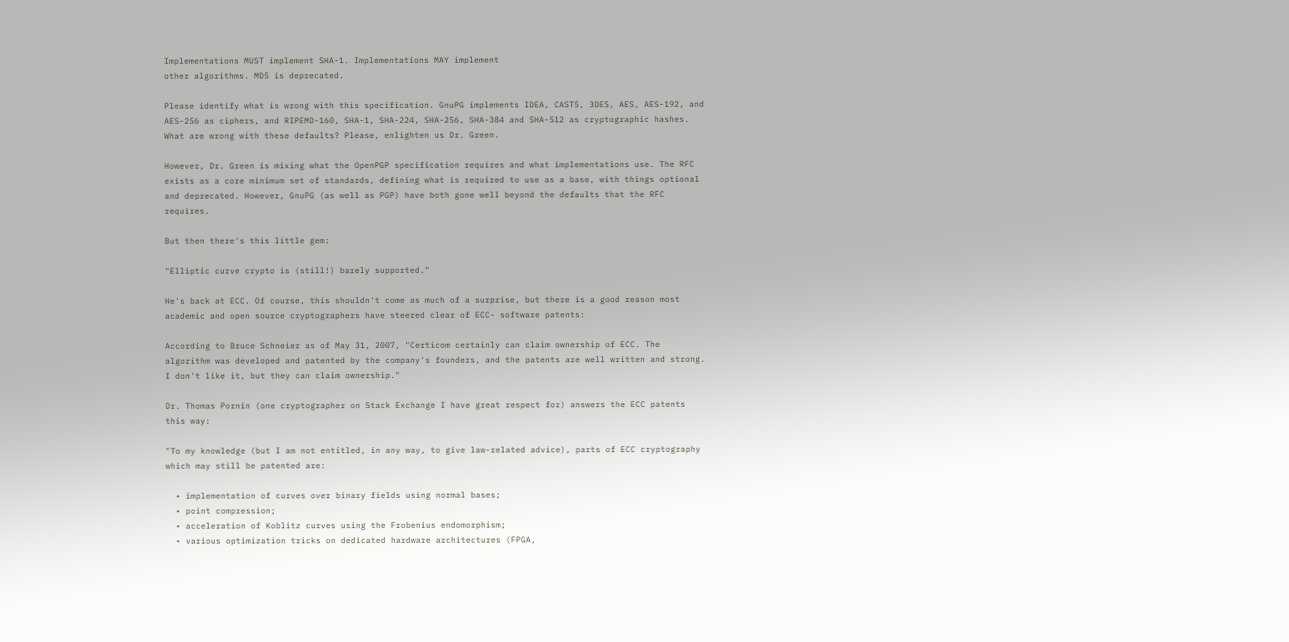Implementations MUST implement SHA-1. Implementations MAY implement
other algorithms. MD5 is deprecated.

Please identify what is wrong with this specification. GnuPG implements IDEA, CAST5, 3DES, AES, AES-192, and AES-256 as ciphers, and RIPEMD-160, SHA-1, SHA-224, SHA-256, SHA-384 and SHA-512 as cryptographic hashes. What are wrong with these defaults? Please, enlighten us Dr. Green.

However, Dr. Green is mixing what the OpenPGP specification requires and what implementations use. The RFC exists as a core minimum set of standards, defining what is required to use as a base, with things optional and deprecated. However, GnuPG (as well as PGP) have both gone well beyond the defaults that the RFC requires.

But then there's this little gem:

"Elliptic curve crypto is (still!) barely supported."

He's back at ECC. Of course, this shouldn't come as much of a surprise, but there is a good reason most academic and open source cryptographers have steered clear of ECC- software patents:

According to Bruce Schneier as of May 31, 2007, "Certicom certainly can claim ownership of ECC. The algorithm was developed and patented by the company's founders, and the patents are well written and strong. I don't like it, but they can claim ownership."

Dr. Thomas Pornin (one cryptographer on Stack Exchange I have great respect for) answers the ECC patents this way:

"To my knowledge (but I am not entitled, in any way, to give law-related advice), parts of ECC cryptography which may still be patented are:

  • implementation of curves over binary fields using normal bases;
  • point compression;
  • acceleration of Koblitz curves using the Frobenius endomorphism;
  • various optimization tricks on dedicated hardware architectures (FPGA,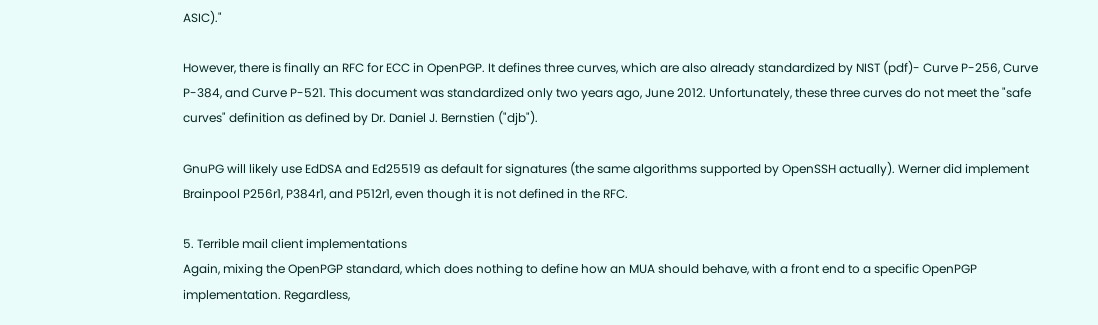ASIC)."

However, there is finally an RFC for ECC in OpenPGP. It defines three curves, which are also already standardized by NIST (pdf)- Curve P-256, Curve P-384, and Curve P-521. This document was standardized only two years ago, June 2012. Unfortunately, these three curves do not meet the "safe curves" definition as defined by Dr. Daniel J. Bernstien ("djb").

GnuPG will likely use EdDSA and Ed25519 as default for signatures (the same algorithms supported by OpenSSH actually). Werner did implement Brainpool P256r1, P384r1, and P512r1, even though it is not defined in the RFC.

5. Terrible mail client implementations
Again, mixing the OpenPGP standard, which does nothing to define how an MUA should behave, with a front end to a specific OpenPGP implementation. Regardless,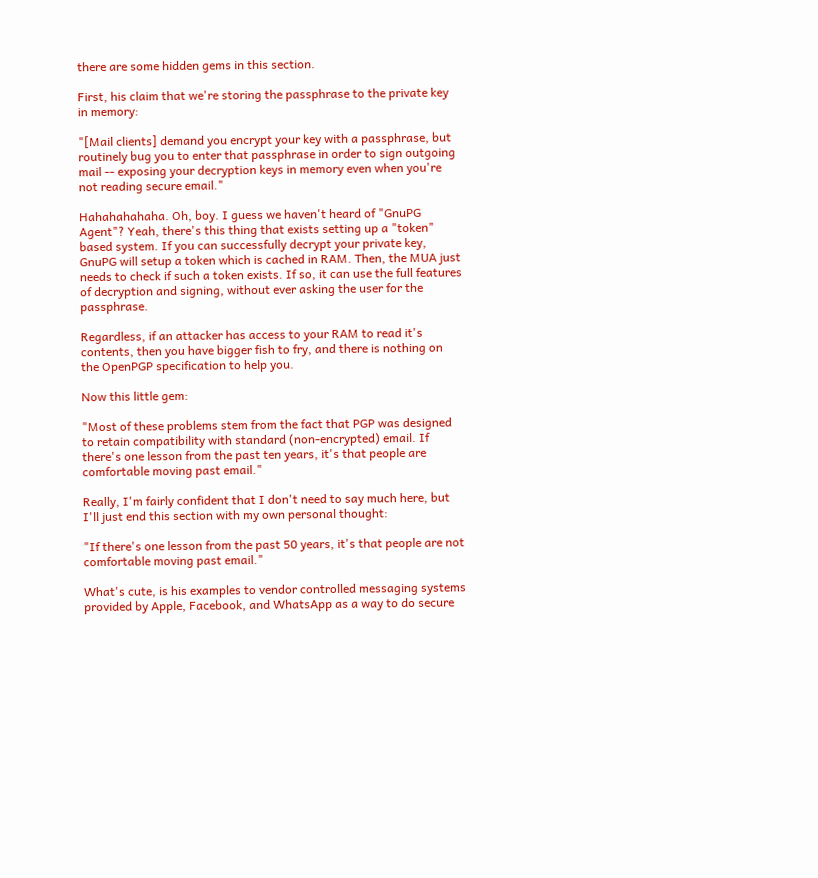there are some hidden gems in this section.

First, his claim that we're storing the passphrase to the private key in memory:

"[Mail clients] demand you encrypt your key with a passphrase, but routinely bug you to enter that passphrase in order to sign outgoing mail -- exposing your decryption keys in memory even when you're not reading secure email."

Hahahahahaha. Oh, boy. I guess we haven't heard of "GnuPG Agent"? Yeah, there's this thing that exists setting up a "token" based system. If you can successfully decrypt your private key, GnuPG will setup a token which is cached in RAM. Then, the MUA just needs to check if such a token exists. If so, it can use the full features of decryption and signing, without ever asking the user for the passphrase.

Regardless, if an attacker has access to your RAM to read it's contents, then you have bigger fish to fry, and there is nothing on the OpenPGP specification to help you.

Now this little gem:

"Most of these problems stem from the fact that PGP was designed to retain compatibility with standard (non-encrypted) email. If there's one lesson from the past ten years, it's that people are comfortable moving past email."

Really, I'm fairly confident that I don't need to say much here, but I'll just end this section with my own personal thought:

"If there's one lesson from the past 50 years, it's that people are not comfortable moving past email."

What's cute, is his examples to vendor controlled messaging systems provided by Apple, Facebook, and WhatsApp as a way to do secure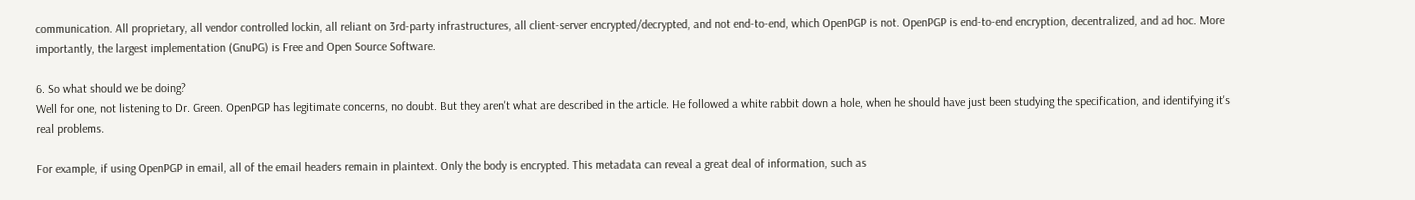communication. All proprietary, all vendor controlled lockin, all reliant on 3rd-party infrastructures, all client-server encrypted/decrypted, and not end-to-end, which OpenPGP is not. OpenPGP is end-to-end encryption, decentralized, and ad hoc. More importantly, the largest implementation (GnuPG) is Free and Open Source Software.

6. So what should we be doing?
Well for one, not listening to Dr. Green. OpenPGP has legitimate concerns, no doubt. But they aren't what are described in the article. He followed a white rabbit down a hole, when he should have just been studying the specification, and identifying it's real problems.

For example, if using OpenPGP in email, all of the email headers remain in plaintext. Only the body is encrypted. This metadata can reveal a great deal of information, such as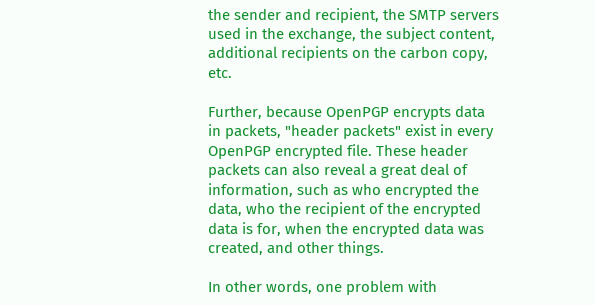the sender and recipient, the SMTP servers used in the exchange, the subject content, additional recipients on the carbon copy, etc.

Further, because OpenPGP encrypts data in packets, "header packets" exist in every OpenPGP encrypted file. These header packets can also reveal a great deal of information, such as who encrypted the data, who the recipient of the encrypted data is for, when the encrypted data was created, and other things.

In other words, one problem with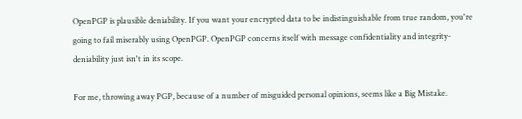OpenPGP is plausible deniability. If you want your encrypted data to be indistinguishable from true random, you're going to fail miserably using OpenPGP. OpenPGP concerns itself with message confidentiality and integrity- deniability just isn't in its scope.

For me, throwing away PGP, because of a number of misguided personal opinions, seems like a Big Mistake.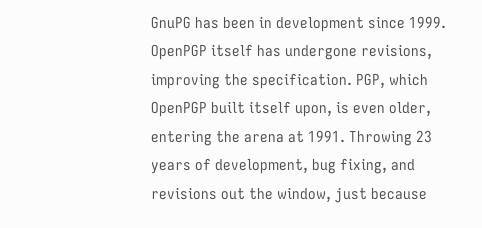GnuPG has been in development since 1999. OpenPGP itself has undergone revisions, improving the specification. PGP, which OpenPGP built itself upon, is even older, entering the arena at 1991. Throwing 23 years of development, bug fixing, and revisions out the window, just because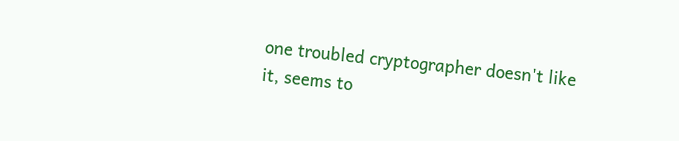one troubled cryptographer doesn't like it, seems to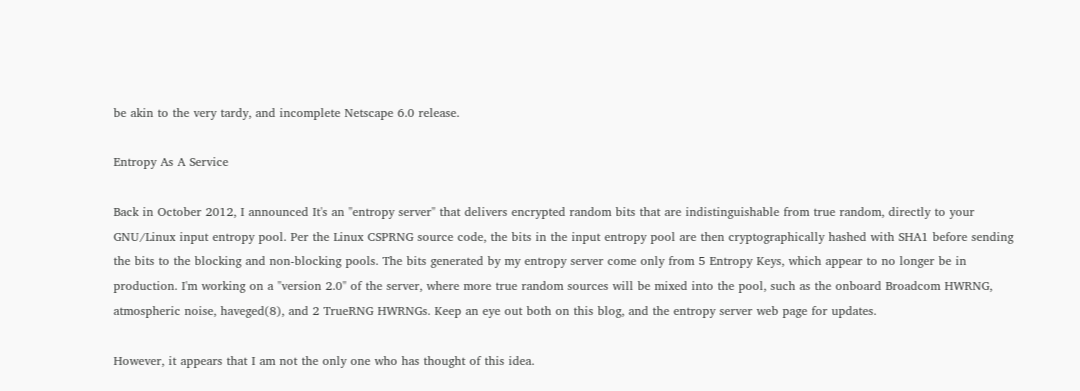be akin to the very tardy, and incomplete Netscape 6.0 release.

Entropy As A Service

Back in October 2012, I announced It's an "entropy server" that delivers encrypted random bits that are indistinguishable from true random, directly to your GNU/Linux input entropy pool. Per the Linux CSPRNG source code, the bits in the input entropy pool are then cryptographically hashed with SHA1 before sending the bits to the blocking and non-blocking pools. The bits generated by my entropy server come only from 5 Entropy Keys, which appear to no longer be in production. I'm working on a "version 2.0" of the server, where more true random sources will be mixed into the pool, such as the onboard Broadcom HWRNG, atmospheric noise, haveged(8), and 2 TrueRNG HWRNGs. Keep an eye out both on this blog, and the entropy server web page for updates.

However, it appears that I am not the only one who has thought of this idea.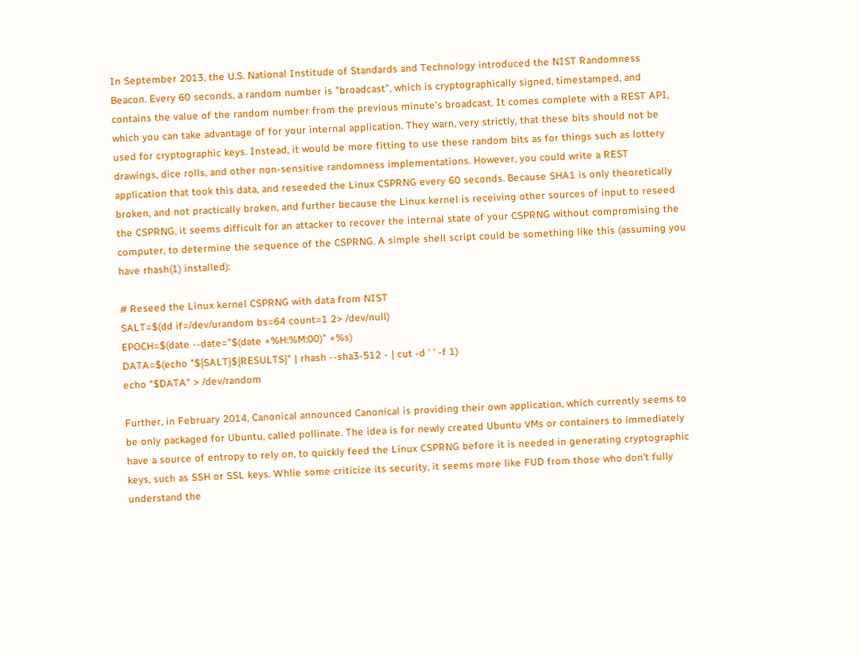In September 2013, the U.S. National Institude of Standards and Technology introduced the NIST Randomness Beacon. Every 60 seconds, a random number is "broadcast", which is cryptographically signed, timestamped, and contains the value of the random number from the previous minute's broadcast. It comes complete with a REST API, which you can take advantage of for your internal application. They warn, very strictly, that these bits should not be used for cryptographic keys. Instead, it would be more fitting to use these random bits as for things such as lottery drawings, dice rolls, and other non-sensitive randomness implementations. However, you could write a REST application that took this data, and reseeded the Linux CSPRNG every 60 seconds. Because SHA1 is only theoretically broken, and not practically broken, and further because the Linux kernel is receiving other sources of input to reseed the CSPRNG, it seems difficult for an attacker to recover the internal state of your CSPRNG without compromising the computer, to determine the sequence of the CSPRNG. A simple shell script could be something like this (assuming you have rhash(1) installed):

# Reseed the Linux kernel CSPRNG with data from NIST
SALT=$(dd if=/dev/urandom bs=64 count=1 2> /dev/null)
EPOCH=$(date --date="$(date +%H:%M:00)" +%s)
DATA=$(echo "${SALT}${RESULTS}" | rhash --sha3-512 - | cut -d ' ' -f 1)
echo "$DATA" > /dev/random

Further, in February 2014, Canonical announced Canonical is providing their own application, which currently seems to be only packaged for Ubuntu, called pollinate. The idea is for newly created Ubuntu VMs or containers to immediately have a source of entropy to rely on, to quickly feed the Linux CSPRNG before it is needed in generating cryptographic keys, such as SSH or SSL keys. Whlie some criticize its security, it seems more like FUD from those who don't fully understand the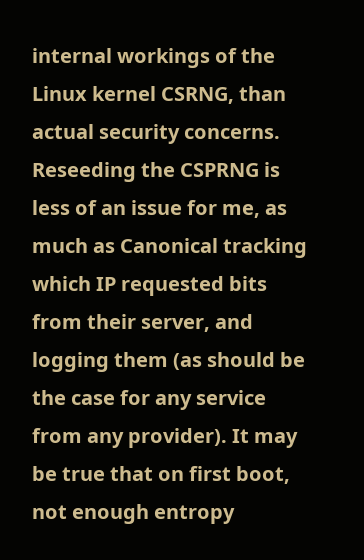internal workings of the Linux kernel CSRNG, than actual security concerns. Reseeding the CSPRNG is less of an issue for me, as much as Canonical tracking which IP requested bits from their server, and logging them (as should be the case for any service from any provider). It may be true that on first boot, not enough entropy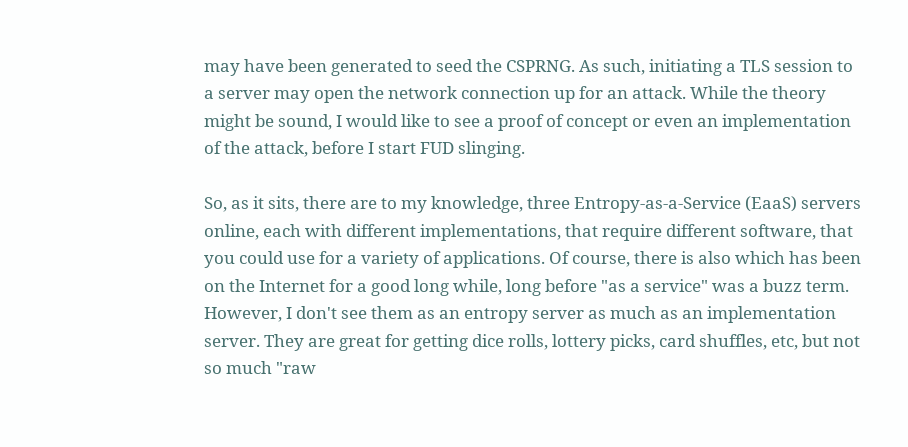may have been generated to seed the CSPRNG. As such, initiating a TLS session to a server may open the network connection up for an attack. While the theory might be sound, I would like to see a proof of concept or even an implementation of the attack, before I start FUD slinging.

So, as it sits, there are to my knowledge, three Entropy-as-a-Service (EaaS) servers online, each with different implementations, that require different software, that you could use for a variety of applications. Of course, there is also which has been on the Internet for a good long while, long before "as a service" was a buzz term. However, I don't see them as an entropy server as much as an implementation server. They are great for getting dice rolls, lottery picks, card shuffles, etc, but not so much "raw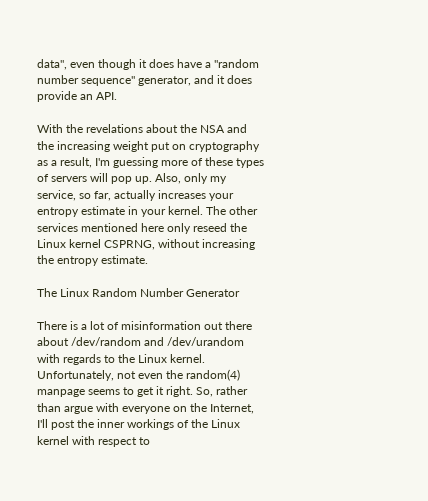data", even though it does have a "random number sequence" generator, and it does provide an API.

With the revelations about the NSA and the increasing weight put on cryptography as a result, I'm guessing more of these types of servers will pop up. Also, only my service, so far, actually increases your entropy estimate in your kernel. The other services mentioned here only reseed the Linux kernel CSPRNG, without increasing the entropy estimate.

The Linux Random Number Generator

There is a lot of misinformation out there about /dev/random and /dev/urandom with regards to the Linux kernel. Unfortunately, not even the random(4) manpage seems to get it right. So, rather than argue with everyone on the Internet, I'll post the inner workings of the Linux kernel with respect to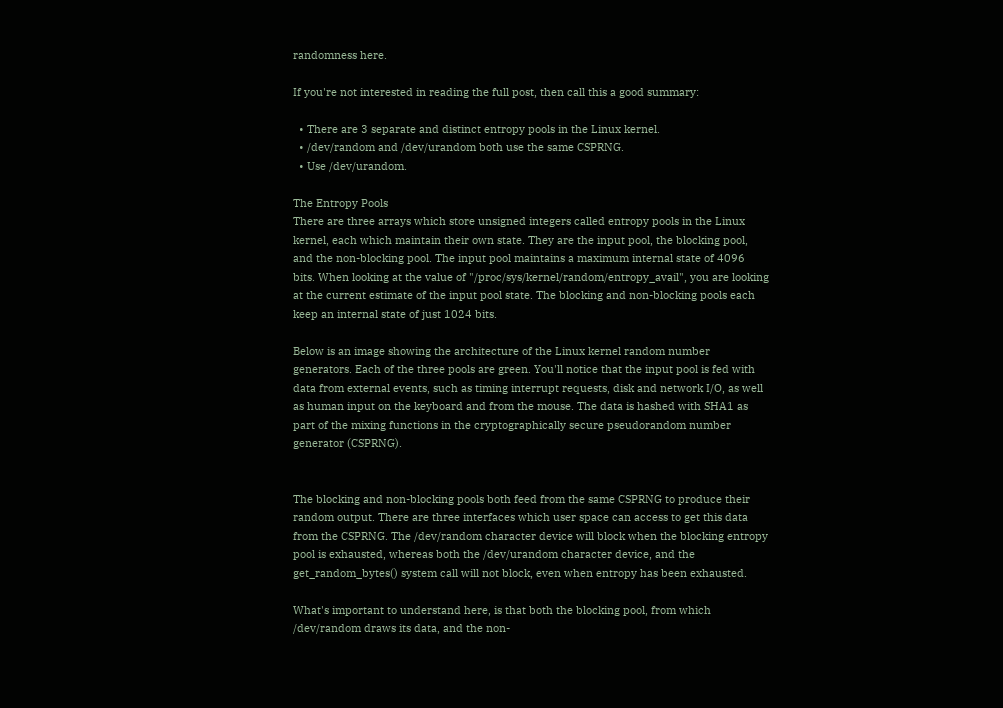randomness here.

If you're not interested in reading the full post, then call this a good summary:

  • There are 3 separate and distinct entropy pools in the Linux kernel.
  • /dev/random and /dev/urandom both use the same CSPRNG.
  • Use /dev/urandom.

The Entropy Pools
There are three arrays which store unsigned integers called entropy pools in the Linux kernel, each which maintain their own state. They are the input pool, the blocking pool, and the non-blocking pool. The input pool maintains a maximum internal state of 4096 bits. When looking at the value of "/proc/sys/kernel/random/entropy_avail", you are looking at the current estimate of the input pool state. The blocking and non-blocking pools each keep an internal state of just 1024 bits.

Below is an image showing the architecture of the Linux kernel random number generators. Each of the three pools are green. You'll notice that the input pool is fed with data from external events, such as timing interrupt requests, disk and network I/O, as well as human input on the keyboard and from the mouse. The data is hashed with SHA1 as part of the mixing functions in the cryptographically secure pseudorandom number generator (CSPRNG).


The blocking and non-blocking pools both feed from the same CSPRNG to produce their random output. There are three interfaces which user space can access to get this data from the CSPRNG. The /dev/random character device will block when the blocking entropy pool is exhausted, whereas both the /dev/urandom character device, and the get_random_bytes() system call will not block, even when entropy has been exhausted.

What's important to understand here, is that both the blocking pool, from which /dev/random draws its data, and the non-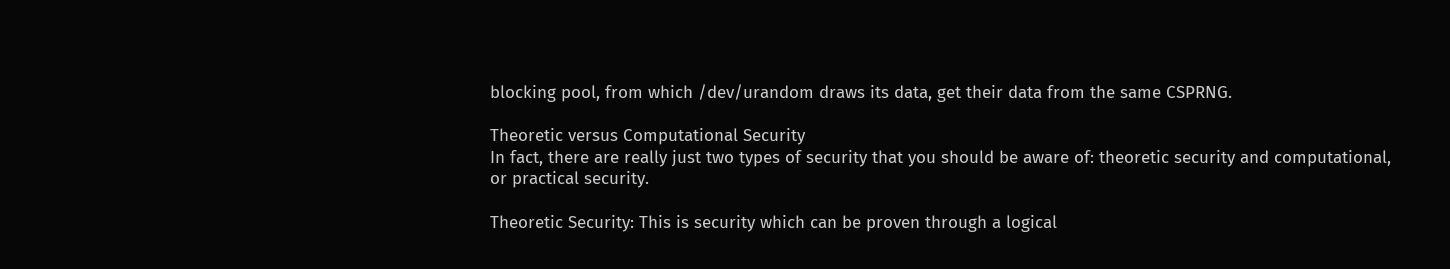blocking pool, from which /dev/urandom draws its data, get their data from the same CSPRNG.

Theoretic versus Computational Security
In fact, there are really just two types of security that you should be aware of: theoretic security and computational, or practical security.

Theoretic Security: This is security which can be proven through a logical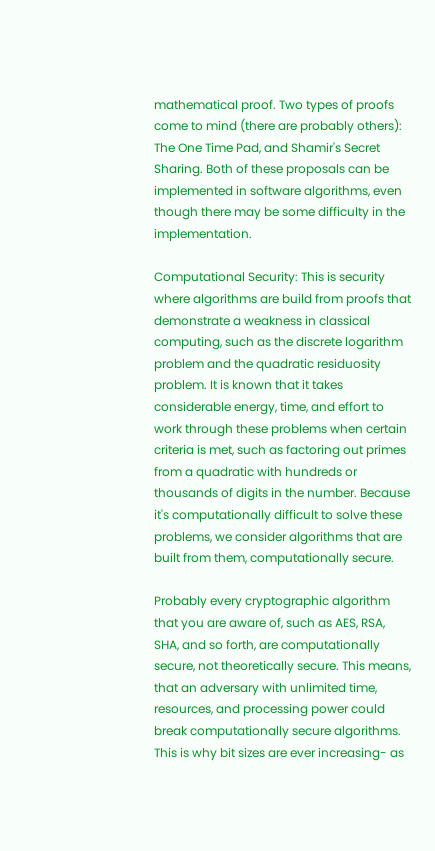mathematical proof. Two types of proofs come to mind (there are probably others): The One Time Pad, and Shamir's Secret Sharing. Both of these proposals can be implemented in software algorithms, even though there may be some difficulty in the implementation.

Computational Security: This is security where algorithms are build from proofs that demonstrate a weakness in classical computing, such as the discrete logarithm problem and the quadratic residuosity problem. It is known that it takes considerable energy, time, and effort to work through these problems when certain criteria is met, such as factoring out primes from a quadratic with hundreds or thousands of digits in the number. Because it's computationally difficult to solve these problems, we consider algorithms that are built from them, computationally secure.

Probably every cryptographic algorithm that you are aware of, such as AES, RSA, SHA, and so forth, are computationally secure, not theoretically secure. This means, that an adversary with unlimited time, resources, and processing power could break computationally secure algorithms. This is why bit sizes are ever increasing- as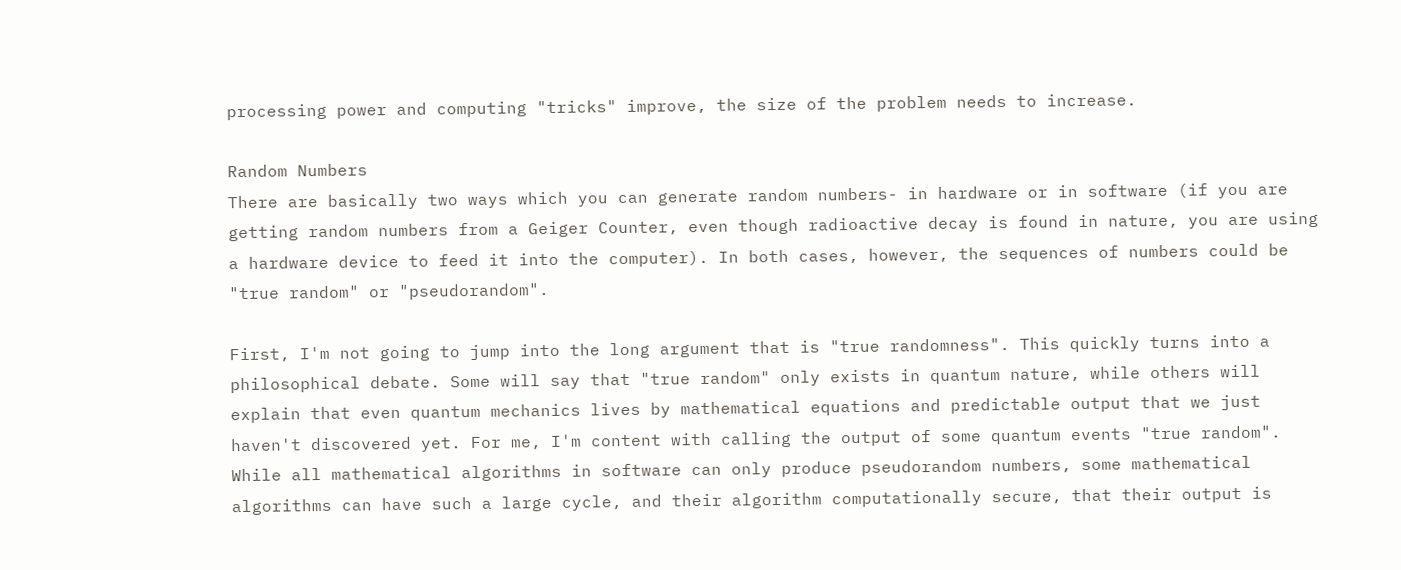processing power and computing "tricks" improve, the size of the problem needs to increase.

Random Numbers
There are basically two ways which you can generate random numbers- in hardware or in software (if you are getting random numbers from a Geiger Counter, even though radioactive decay is found in nature, you are using a hardware device to feed it into the computer). In both cases, however, the sequences of numbers could be "true random" or "pseudorandom".

First, I'm not going to jump into the long argument that is "true randomness". This quickly turns into a philosophical debate. Some will say that "true random" only exists in quantum nature, while others will explain that even quantum mechanics lives by mathematical equations and predictable output that we just haven't discovered yet. For me, I'm content with calling the output of some quantum events "true random". While all mathematical algorithms in software can only produce pseudorandom numbers, some mathematical algorithms can have such a large cycle, and their algorithm computationally secure, that their output is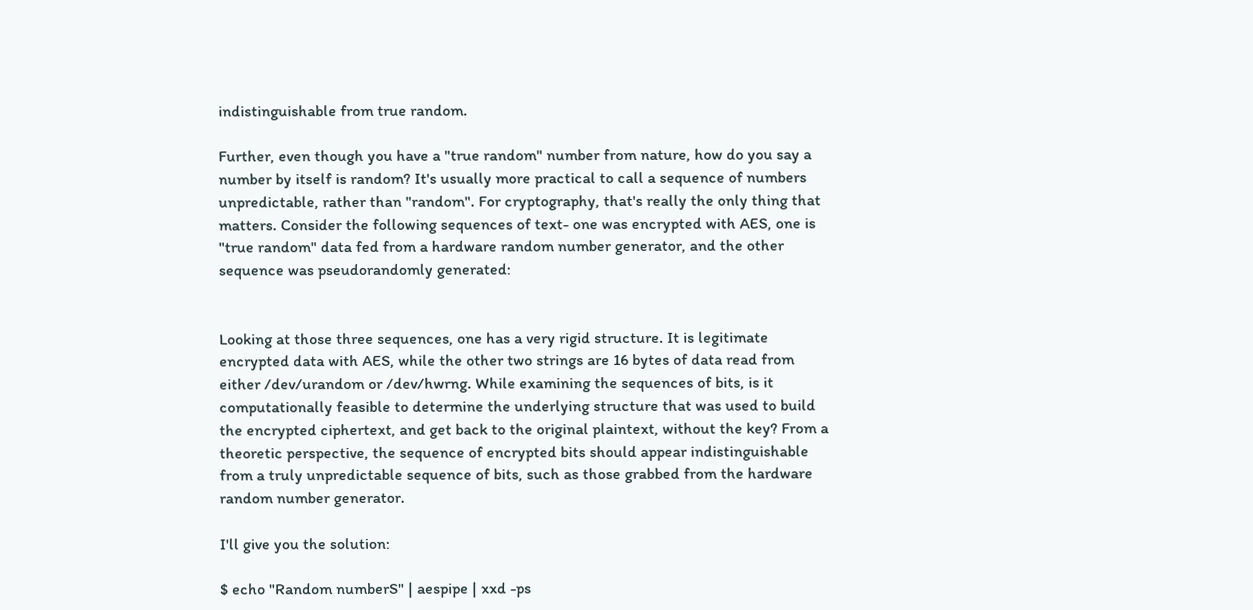indistinguishable from true random.

Further, even though you have a "true random" number from nature, how do you say a number by itself is random? It's usually more practical to call a sequence of numbers unpredictable, rather than "random". For cryptography, that's really the only thing that matters. Consider the following sequences of text- one was encrypted with AES, one is "true random" data fed from a hardware random number generator, and the other sequence was pseudorandomly generated:


Looking at those three sequences, one has a very rigid structure. It is legitimate encrypted data with AES, while the other two strings are 16 bytes of data read from either /dev/urandom or /dev/hwrng. While examining the sequences of bits, is it computationally feasible to determine the underlying structure that was used to build the encrypted ciphertext, and get back to the original plaintext, without the key? From a theoretic perspective, the sequence of encrypted bits should appear indistinguishable from a truly unpredictable sequence of bits, such as those grabbed from the hardware random number generator.

I'll give you the solution:

$ echo "Random numberS" | aespipe | xxd -ps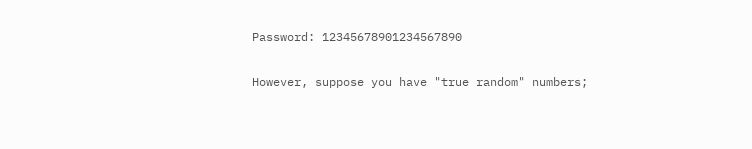Password: 12345678901234567890

However, suppose you have "true random" numbers;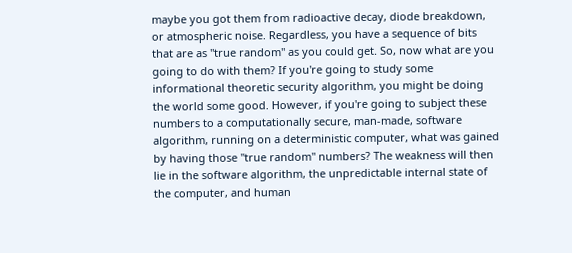maybe you got them from radioactive decay, diode breakdown, or atmospheric noise. Regardless, you have a sequence of bits that are as "true random" as you could get. So, now what are you going to do with them? If you're going to study some informational theoretic security algorithm, you might be doing the world some good. However, if you're going to subject these numbers to a computationally secure, man-made, software algorithm, running on a deterministic computer, what was gained by having those "true random" numbers? The weakness will then lie in the software algorithm, the unpredictable internal state of the computer, and human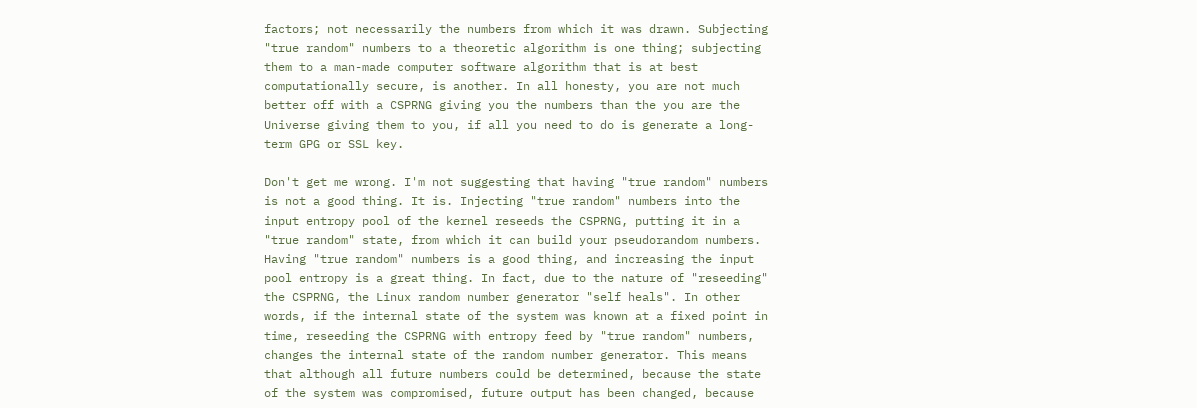factors; not necessarily the numbers from which it was drawn. Subjecting "true random" numbers to a theoretic algorithm is one thing; subjecting them to a man-made computer software algorithm that is at best computationally secure, is another. In all honesty, you are not much better off with a CSPRNG giving you the numbers than the you are the Universe giving them to you, if all you need to do is generate a long-term GPG or SSL key.

Don't get me wrong. I'm not suggesting that having "true random" numbers is not a good thing. It is. Injecting "true random" numbers into the input entropy pool of the kernel reseeds the CSPRNG, putting it in a "true random" state, from which it can build your pseudorandom numbers. Having "true random" numbers is a good thing, and increasing the input pool entropy is a great thing. In fact, due to the nature of "reseeding" the CSPRNG, the Linux random number generator "self heals". In other words, if the internal state of the system was known at a fixed point in time, reseeding the CSPRNG with entropy feed by "true random" numbers, changes the internal state of the random number generator. This means that although all future numbers could be determined, because the state of the system was compromised, future output has been changed, because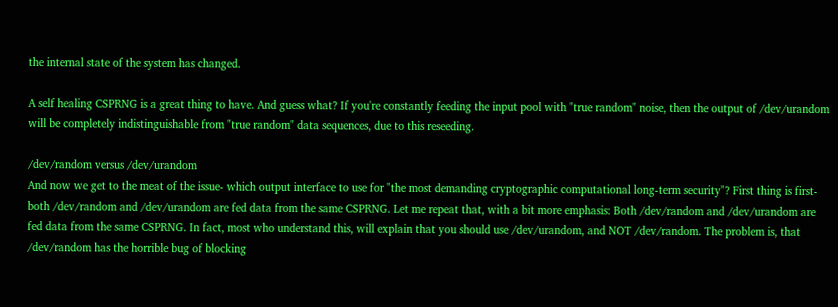the internal state of the system has changed.

A self healing CSPRNG is a great thing to have. And guess what? If you're constantly feeding the input pool with "true random" noise, then the output of /dev/urandom will be completely indistinguishable from "true random" data sequences, due to this reseeding.

/dev/random versus /dev/urandom
And now we get to the meat of the issue- which output interface to use for "the most demanding cryptographic computational long-term security"? First thing is first- both /dev/random and /dev/urandom are fed data from the same CSPRNG. Let me repeat that, with a bit more emphasis: Both /dev/random and /dev/urandom are fed data from the same CSPRNG. In fact, most who understand this, will explain that you should use /dev/urandom, and NOT /dev/random. The problem is, that /dev/random has the horrible bug of blocking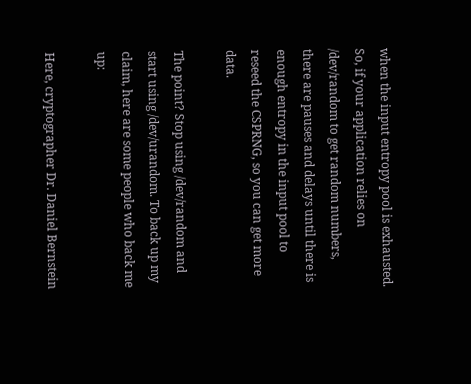when the input entropy pool is exhausted. So, if your application relies on /dev/random to get random numbers, there are pauses and delays until there is enough entropy in the input pool to reseed the CSPRNG, so you can get more data.

The point? Stop using /dev/random and start using /dev/urandom. To back up my claim, here are some people who back me up:

Here, cryptographer Dr. Daniel Bernstein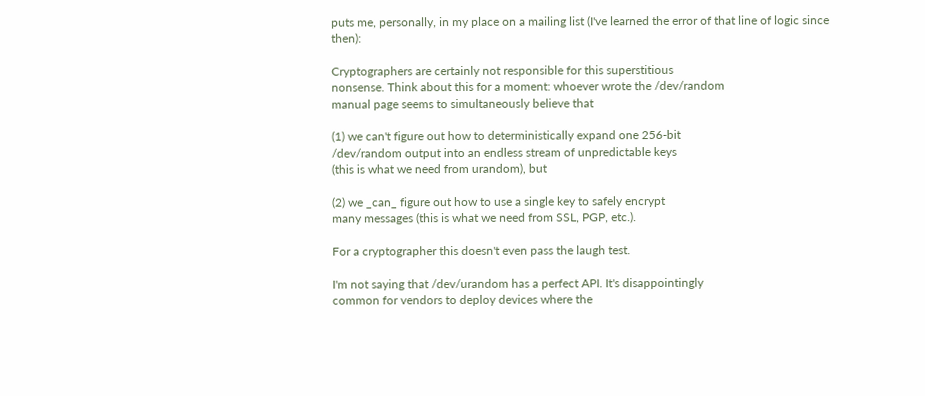puts me, personally, in my place on a mailing list (I've learned the error of that line of logic since then):

Cryptographers are certainly not responsible for this superstitious
nonsense. Think about this for a moment: whoever wrote the /dev/random
manual page seems to simultaneously believe that

(1) we can't figure out how to deterministically expand one 256-bit
/dev/random output into an endless stream of unpredictable keys
(this is what we need from urandom), but

(2) we _can_ figure out how to use a single key to safely encrypt
many messages (this is what we need from SSL, PGP, etc.).

For a cryptographer this doesn't even pass the laugh test.

I'm not saying that /dev/urandom has a perfect API. It's disappointingly
common for vendors to deploy devices where the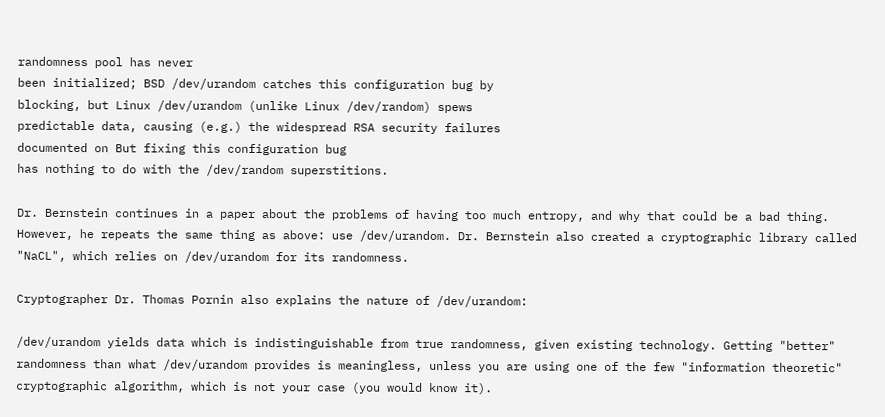randomness pool has never
been initialized; BSD /dev/urandom catches this configuration bug by
blocking, but Linux /dev/urandom (unlike Linux /dev/random) spews
predictable data, causing (e.g.) the widespread RSA security failures
documented on But fixing this configuration bug
has nothing to do with the /dev/random superstitions.

Dr. Bernstein continues in a paper about the problems of having too much entropy, and why that could be a bad thing. However, he repeats the same thing as above: use /dev/urandom. Dr. Bernstein also created a cryptographic library called "NaCL", which relies on /dev/urandom for its randomness.

Cryptographer Dr. Thomas Pornin also explains the nature of /dev/urandom:

/dev/urandom yields data which is indistinguishable from true randomness, given existing technology. Getting "better" randomness than what /dev/urandom provides is meaningless, unless you are using one of the few "information theoretic" cryptographic algorithm, which is not your case (you would know it).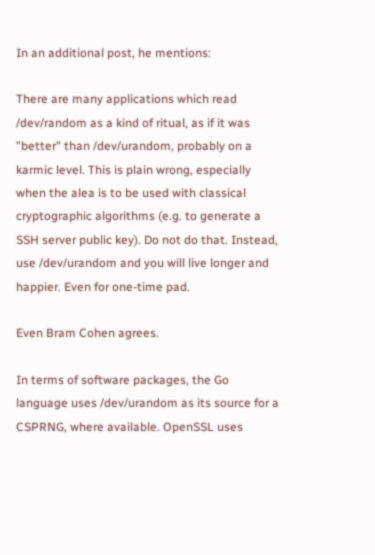In an additional post, he mentions:

There are many applications which read /dev/random as a kind of ritual, as if it was "better" than /dev/urandom, probably on a karmic level. This is plain wrong, especially when the alea is to be used with classical cryptographic algorithms (e.g. to generate a SSH server public key). Do not do that. Instead, use /dev/urandom and you will live longer and happier. Even for one-time pad.

Even Bram Cohen agrees.

In terms of software packages, the Go language uses /dev/urandom as its source for a CSPRNG, where available. OpenSSL uses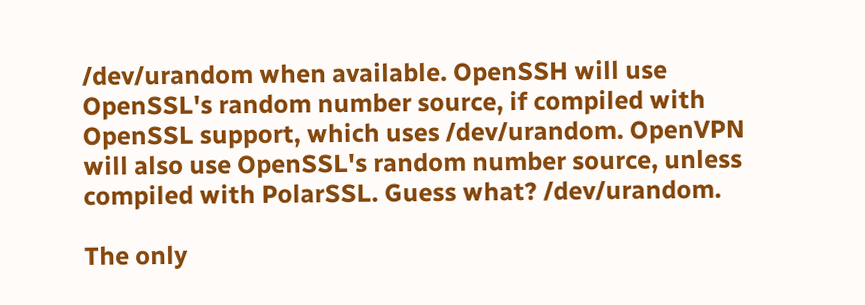/dev/urandom when available. OpenSSH will use OpenSSL's random number source, if compiled with OpenSSL support, which uses /dev/urandom. OpenVPN will also use OpenSSL's random number source, unless compiled with PolarSSL. Guess what? /dev/urandom.

The only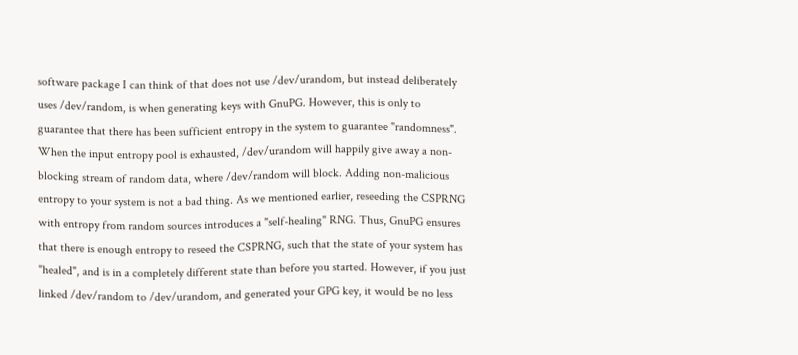software package I can think of that does not use /dev/urandom, but instead deliberately uses /dev/random, is when generating keys with GnuPG. However, this is only to guarantee that there has been sufficient entropy in the system to guarantee "randomness". When the input entropy pool is exhausted, /dev/urandom will happily give away a non-blocking stream of random data, where /dev/random will block. Adding non-malicious entropy to your system is not a bad thing. As we mentioned earlier, reseeding the CSPRNG with entropy from random sources introduces a "self-healing" RNG. Thus, GnuPG ensures that there is enough entropy to reseed the CSPRNG, such that the state of your system has "healed", and is in a completely different state than before you started. However, if you just linked /dev/random to /dev/urandom, and generated your GPG key, it would be no less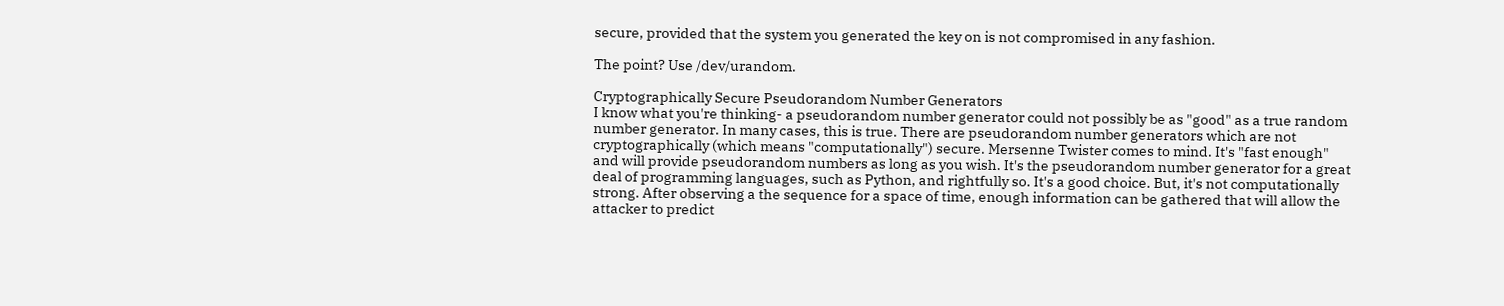secure, provided that the system you generated the key on is not compromised in any fashion.

The point? Use /dev/urandom.

Cryptographically Secure Pseudorandom Number Generators
I know what you're thinking- a pseudorandom number generator could not possibly be as "good" as a true random number generator. In many cases, this is true. There are pseudorandom number generators which are not cryptographically (which means "computationally") secure. Mersenne Twister comes to mind. It's "fast enough" and will provide pseudorandom numbers as long as you wish. It's the pseudorandom number generator for a great deal of programming languages, such as Python, and rightfully so. It's a good choice. But, it's not computationally strong. After observing a the sequence for a space of time, enough information can be gathered that will allow the attacker to predict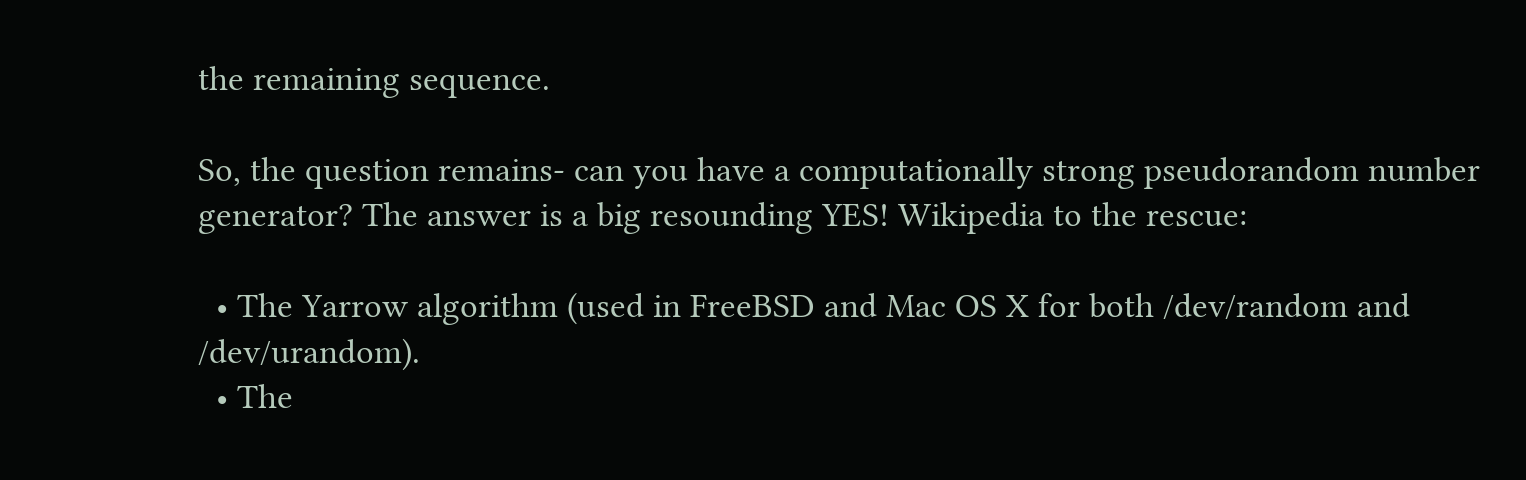the remaining sequence.

So, the question remains- can you have a computationally strong pseudorandom number generator? The answer is a big resounding YES! Wikipedia to the rescue:

  • The Yarrow algorithm (used in FreeBSD and Mac OS X for both /dev/random and /dev/urandom).
  • The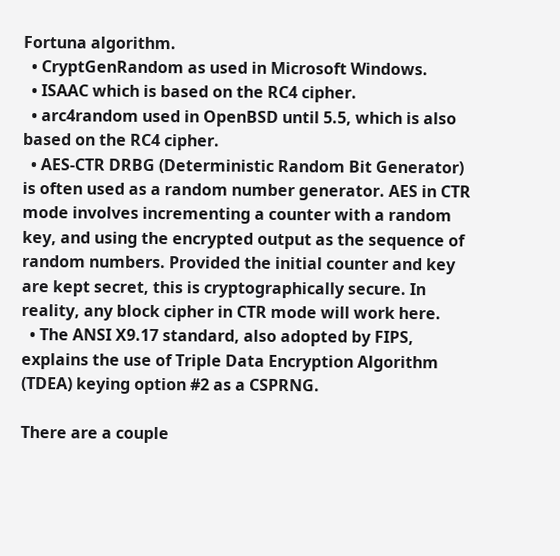Fortuna algorithm.
  • CryptGenRandom as used in Microsoft Windows.
  • ISAAC which is based on the RC4 cipher.
  • arc4random used in OpenBSD until 5.5, which is also based on the RC4 cipher.
  • AES-CTR DRBG (Deterministic Random Bit Generator) is often used as a random number generator. AES in CTR mode involves incrementing a counter with a random key, and using the encrypted output as the sequence of random numbers. Provided the initial counter and key are kept secret, this is cryptographically secure. In reality, any block cipher in CTR mode will work here.
  • The ANSI X9.17 standard, also adopted by FIPS, explains the use of Triple Data Encryption Algorithm (TDEA) keying option #2 as a CSPRNG.

There are a couple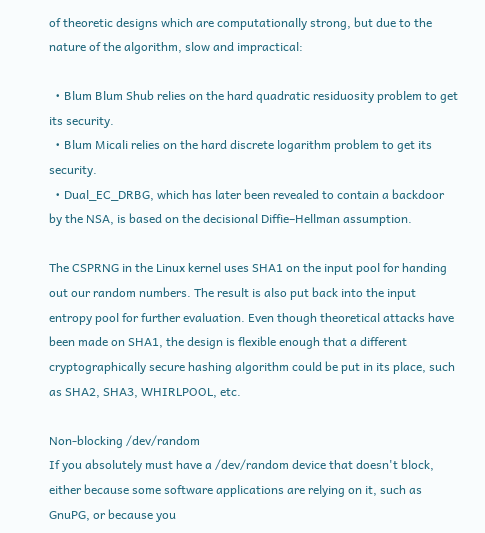of theoretic designs which are computationally strong, but due to the nature of the algorithm, slow and impractical:

  • Blum Blum Shub relies on the hard quadratic residuosity problem to get its security.
  • Blum Micali relies on the hard discrete logarithm problem to get its security.
  • Dual_EC_DRBG, which has later been revealed to contain a backdoor by the NSA, is based on the decisional Diffie–Hellman assumption.

The CSPRNG in the Linux kernel uses SHA1 on the input pool for handing out our random numbers. The result is also put back into the input entropy pool for further evaluation. Even though theoretical attacks have been made on SHA1, the design is flexible enough that a different cryptographically secure hashing algorithm could be put in its place, such as SHA2, SHA3, WHIRLPOOL, etc.

Non-blocking /dev/random
If you absolutely must have a /dev/random device that doesn't block, either because some software applications are relying on it, such as GnuPG, or because you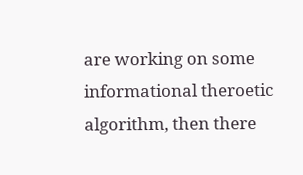are working on some informational theroetic algorithm, then there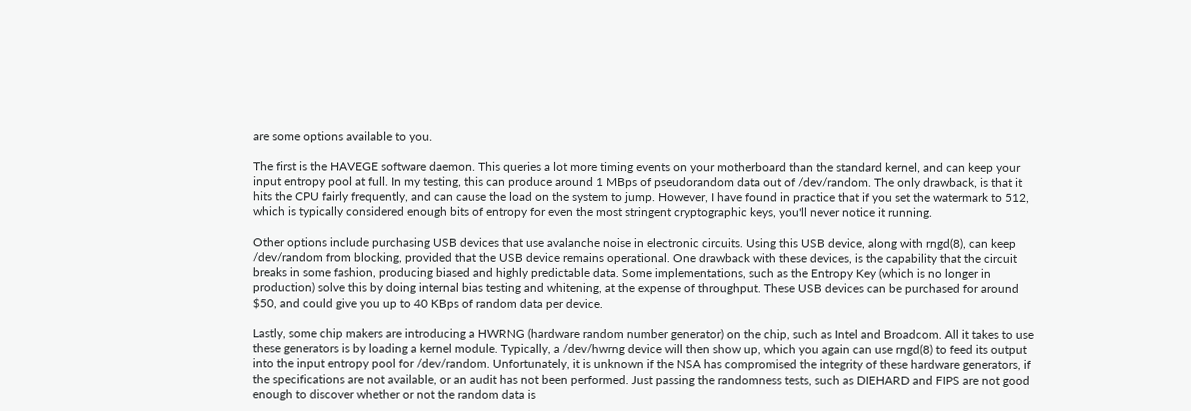are some options available to you.

The first is the HAVEGE software daemon. This queries a lot more timing events on your motherboard than the standard kernel, and can keep your input entropy pool at full. In my testing, this can produce around 1 MBps of pseudorandom data out of /dev/random. The only drawback, is that it hits the CPU fairly frequently, and can cause the load on the system to jump. However, I have found in practice that if you set the watermark to 512, which is typically considered enough bits of entropy for even the most stringent cryptographic keys, you'll never notice it running.

Other options include purchasing USB devices that use avalanche noise in electronic circuits. Using this USB device, along with rngd(8), can keep /dev/random from blocking, provided that the USB device remains operational. One drawback with these devices, is the capability that the circuit breaks in some fashion, producing biased and highly predictable data. Some implementations, such as the Entropy Key (which is no longer in production) solve this by doing internal bias testing and whitening, at the expense of throughput. These USB devices can be purchased for around $50, and could give you up to 40 KBps of random data per device.

Lastly, some chip makers are introducing a HWRNG (hardware random number generator) on the chip, such as Intel and Broadcom. All it takes to use these generators is by loading a kernel module. Typically, a /dev/hwrng device will then show up, which you again can use rngd(8) to feed its output into the input entropy pool for /dev/random. Unfortunately, it is unknown if the NSA has compromised the integrity of these hardware generators, if the specifications are not available, or an audit has not been performed. Just passing the randomness tests, such as DIEHARD and FIPS are not good enough to discover whether or not the random data is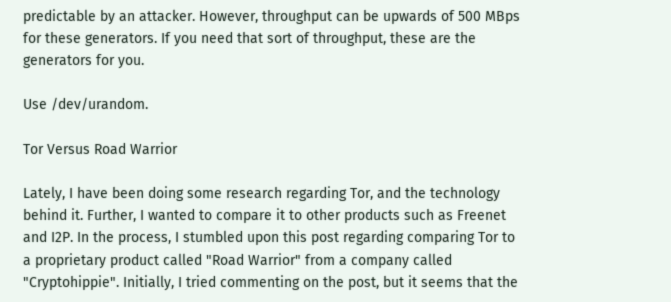predictable by an attacker. However, throughput can be upwards of 500 MBps for these generators. If you need that sort of throughput, these are the generators for you.

Use /dev/urandom.

Tor Versus Road Warrior

Lately, I have been doing some research regarding Tor, and the technology behind it. Further, I wanted to compare it to other products such as Freenet and I2P. In the process, I stumbled upon this post regarding comparing Tor to a proprietary product called "Road Warrior" from a company called "Cryptohippie". Initially, I tried commenting on the post, but it seems that the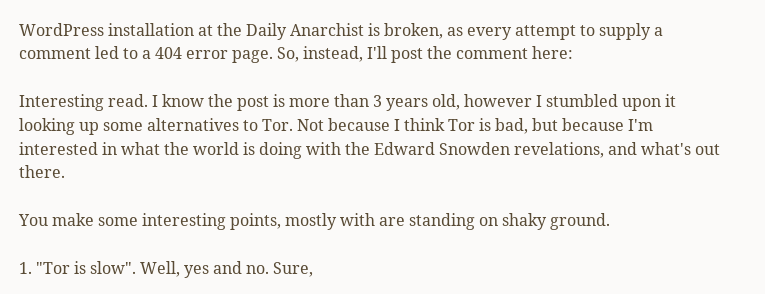WordPress installation at the Daily Anarchist is broken, as every attempt to supply a comment led to a 404 error page. So, instead, I'll post the comment here:

Interesting read. I know the post is more than 3 years old, however I stumbled upon it looking up some alternatives to Tor. Not because I think Tor is bad, but because I'm interested in what the world is doing with the Edward Snowden revelations, and what's out there.

You make some interesting points, mostly with are standing on shaky ground.

1. "Tor is slow". Well, yes and no. Sure,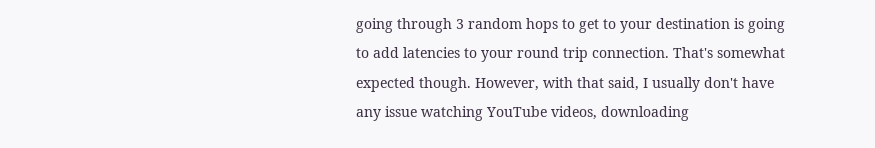going through 3 random hops to get to your destination is going to add latencies to your round trip connection. That's somewhat expected though. However, with that said, I usually don't have any issue watching YouTube videos, downloading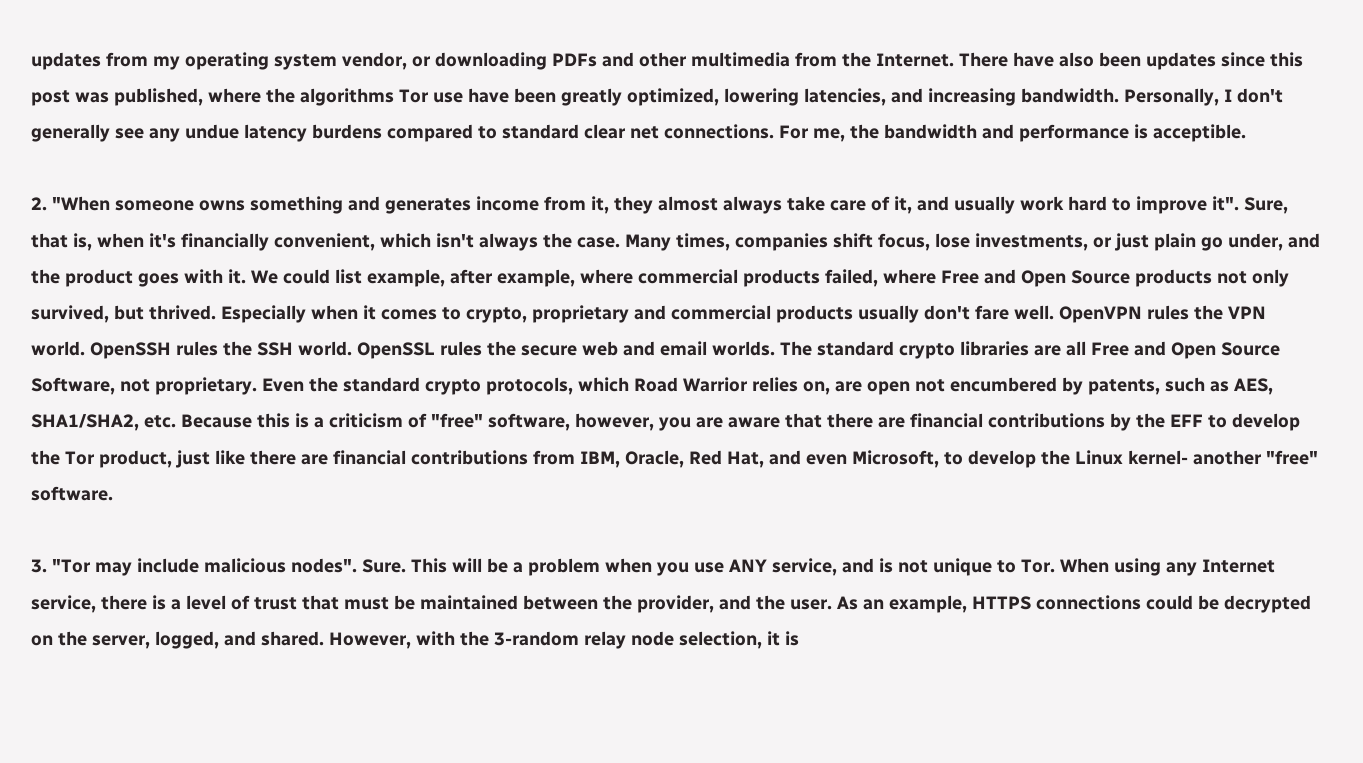updates from my operating system vendor, or downloading PDFs and other multimedia from the Internet. There have also been updates since this post was published, where the algorithms Tor use have been greatly optimized, lowering latencies, and increasing bandwidth. Personally, I don't generally see any undue latency burdens compared to standard clear net connections. For me, the bandwidth and performance is acceptible.

2. "When someone owns something and generates income from it, they almost always take care of it, and usually work hard to improve it". Sure, that is, when it's financially convenient, which isn't always the case. Many times, companies shift focus, lose investments, or just plain go under, and the product goes with it. We could list example, after example, where commercial products failed, where Free and Open Source products not only survived, but thrived. Especially when it comes to crypto, proprietary and commercial products usually don't fare well. OpenVPN rules the VPN world. OpenSSH rules the SSH world. OpenSSL rules the secure web and email worlds. The standard crypto libraries are all Free and Open Source Software, not proprietary. Even the standard crypto protocols, which Road Warrior relies on, are open not encumbered by patents, such as AES, SHA1/SHA2, etc. Because this is a criticism of "free" software, however, you are aware that there are financial contributions by the EFF to develop the Tor product, just like there are financial contributions from IBM, Oracle, Red Hat, and even Microsoft, to develop the Linux kernel- another "free" software.

3. "Tor may include malicious nodes". Sure. This will be a problem when you use ANY service, and is not unique to Tor. When using any Internet service, there is a level of trust that must be maintained between the provider, and the user. As an example, HTTPS connections could be decrypted on the server, logged, and shared. However, with the 3-random relay node selection, it is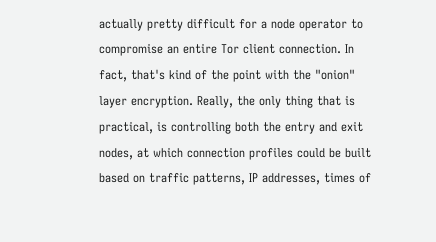actually pretty difficult for a node operator to compromise an entire Tor client connection. In fact, that's kind of the point with the "onion" layer encryption. Really, the only thing that is practical, is controlling both the entry and exit nodes, at which connection profiles could be built based on traffic patterns, IP addresses, times of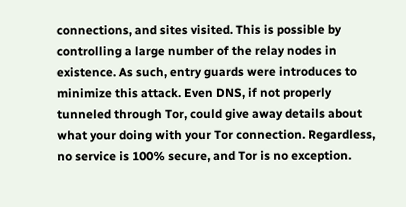connections, and sites visited. This is possible by controlling a large number of the relay nodes in existence. As such, entry guards were introduces to minimize this attack. Even DNS, if not properly tunneled through Tor, could give away details about what your doing with your Tor connection. Regardless, no service is 100% secure, and Tor is no exception.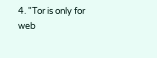4. "Tor is only for web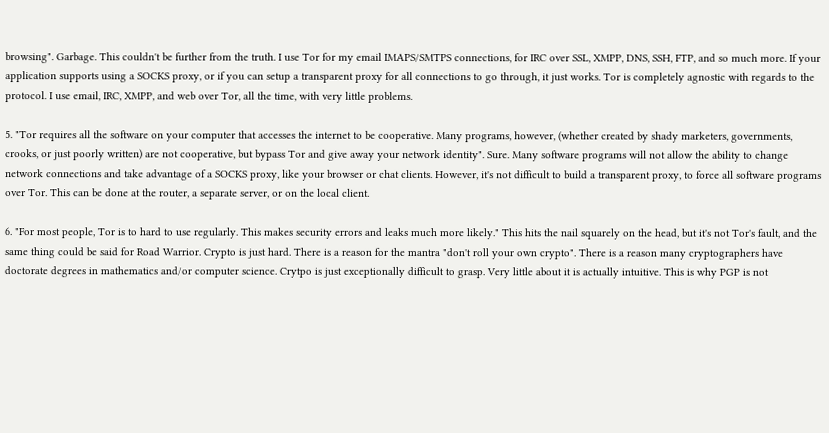browsing". Garbage. This couldn't be further from the truth. I use Tor for my email IMAPS/SMTPS connections, for IRC over SSL, XMPP, DNS, SSH, FTP, and so much more. If your application supports using a SOCKS proxy, or if you can setup a transparent proxy for all connections to go through, it just works. Tor is completely agnostic with regards to the protocol. I use email, IRC, XMPP, and web over Tor, all the time, with very little problems.

5. "Tor requires all the software on your computer that accesses the internet to be cooperative. Many programs, however, (whether created by shady marketers, governments, crooks, or just poorly written) are not cooperative, but bypass Tor and give away your network identity". Sure. Many software programs will not allow the ability to change network connections and take advantage of a SOCKS proxy, like your browser or chat clients. However, it's not difficult to build a transparent proxy, to force all software programs over Tor. This can be done at the router, a separate server, or on the local client.

6. "For most people, Tor is to hard to use regularly. This makes security errors and leaks much more likely." This hits the nail squarely on the head, but it's not Tor's fault, and the same thing could be said for Road Warrior. Crypto is just hard. There is a reason for the mantra "don't roll your own crypto". There is a reason many cryptographers have doctorate degrees in mathematics and/or computer science. Crytpo is just exceptionally difficult to grasp. Very little about it is actually intuitive. This is why PGP is not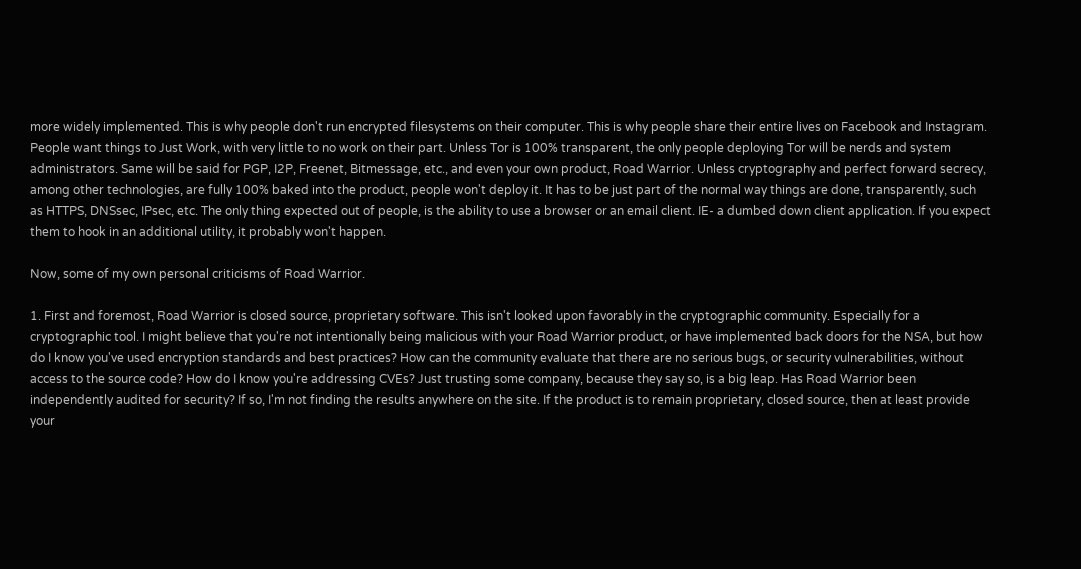more widely implemented. This is why people don't run encrypted filesystems on their computer. This is why people share their entire lives on Facebook and Instagram. People want things to Just Work, with very little to no work on their part. Unless Tor is 100% transparent, the only people deploying Tor will be nerds and system administrators. Same will be said for PGP, I2P, Freenet, Bitmessage, etc., and even your own product, Road Warrior. Unless cryptography and perfect forward secrecy, among other technologies, are fully 100% baked into the product, people won't deploy it. It has to be just part of the normal way things are done, transparently, such as HTTPS, DNSsec, IPsec, etc. The only thing expected out of people, is the ability to use a browser or an email client. IE- a dumbed down client application. If you expect them to hook in an additional utility, it probably won't happen.

Now, some of my own personal criticisms of Road Warrior.

1. First and foremost, Road Warrior is closed source, proprietary software. This isn't looked upon favorably in the cryptographic community. Especially for a cryptographic tool. I might believe that you're not intentionally being malicious with your Road Warrior product, or have implemented back doors for the NSA, but how do I know you've used encryption standards and best practices? How can the community evaluate that there are no serious bugs, or security vulnerabilities, without access to the source code? How do I know you're addressing CVEs? Just trusting some company, because they say so, is a big leap. Has Road Warrior been independently audited for security? If so, I'm not finding the results anywhere on the site. If the product is to remain proprietary, closed source, then at least provide your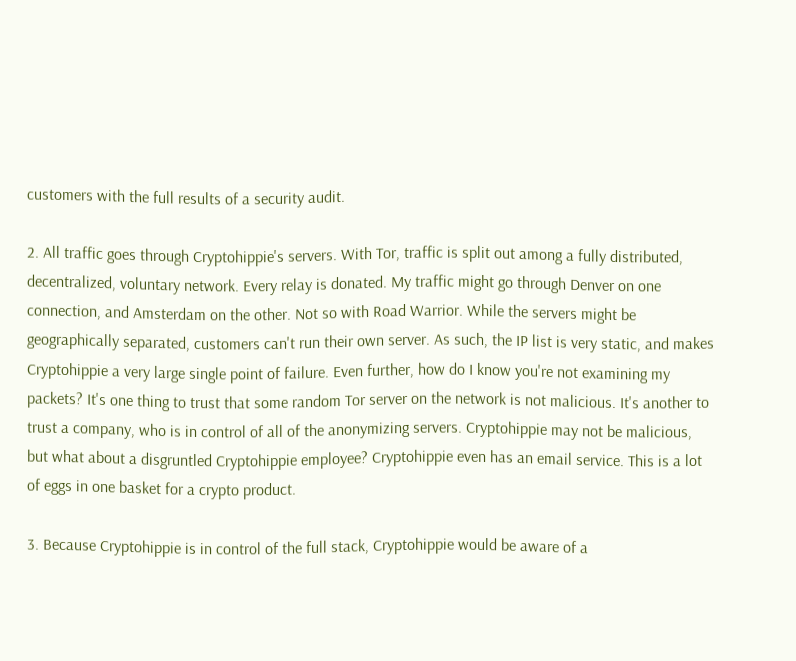customers with the full results of a security audit.

2. All traffic goes through Cryptohippie's servers. With Tor, traffic is split out among a fully distributed, decentralized, voluntary network. Every relay is donated. My traffic might go through Denver on one connection, and Amsterdam on the other. Not so with Road Warrior. While the servers might be geographically separated, customers can't run their own server. As such, the IP list is very static, and makes Cryptohippie a very large single point of failure. Even further, how do I know you're not examining my packets? It's one thing to trust that some random Tor server on the network is not malicious. It's another to trust a company, who is in control of all of the anonymizing servers. Cryptohippie may not be malicious, but what about a disgruntled Cryptohippie employee? Cryptohippie even has an email service. This is a lot of eggs in one basket for a crypto product.

3. Because Cryptohippie is in control of the full stack, Cryptohippie would be aware of a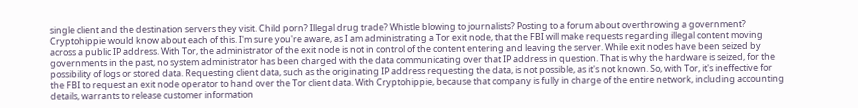single client and the destination servers they visit. Child porn? Illegal drug trade? Whistle blowing to journalists? Posting to a forum about overthrowing a government? Cryptohippie would know about each of this. I'm sure you're aware, as I am administrating a Tor exit node, that the FBI will make requests regarding illegal content moving across a public IP address. With Tor, the administrator of the exit node is not in control of the content entering and leaving the server. While exit nodes have been seized by governments in the past, no system administrator has been charged with the data communicating over that IP address in question. That is why the hardware is seized, for the possibility of logs or stored data. Requesting client data, such as the originating IP address requesting the data, is not possible, as it's not known. So, with Tor, it's ineffective for the FBI to request an exit node operator to hand over the Tor client data. With Cryptohippie, because that company is fully in charge of the entire network, including accounting details, warrants to release customer information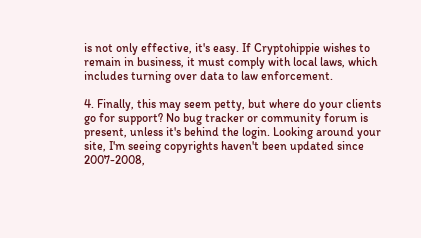is not only effective, it's easy. If Cryptohippie wishes to remain in business, it must comply with local laws, which includes turning over data to law enforcement.

4. Finally, this may seem petty, but where do your clients go for support? No bug tracker or community forum is present, unless it's behind the login. Looking around your site, I'm seeing copyrights haven't been updated since 2007-2008,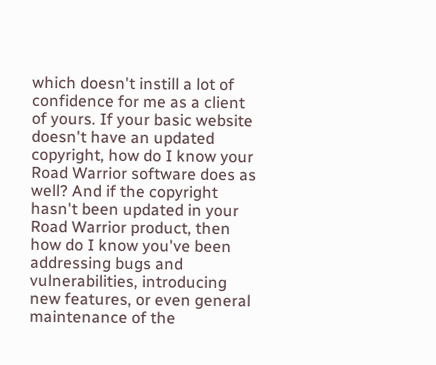which doesn't instill a lot of confidence for me as a client of yours. If your basic website doesn't have an updated copyright, how do I know your Road Warrior software does as well? And if the copyright hasn't been updated in your Road Warrior product, then how do I know you've been addressing bugs and vulnerabilities, introducing new features, or even general maintenance of the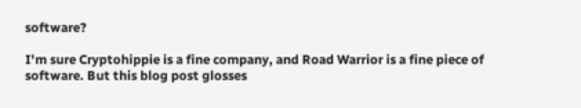software?

I'm sure Cryptohippie is a fine company, and Road Warrior is a fine piece of software. But this blog post glosses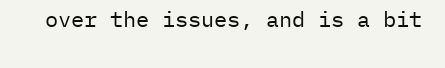over the issues, and is a bit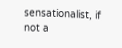sensationalist, if not a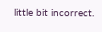little bit incorrect.